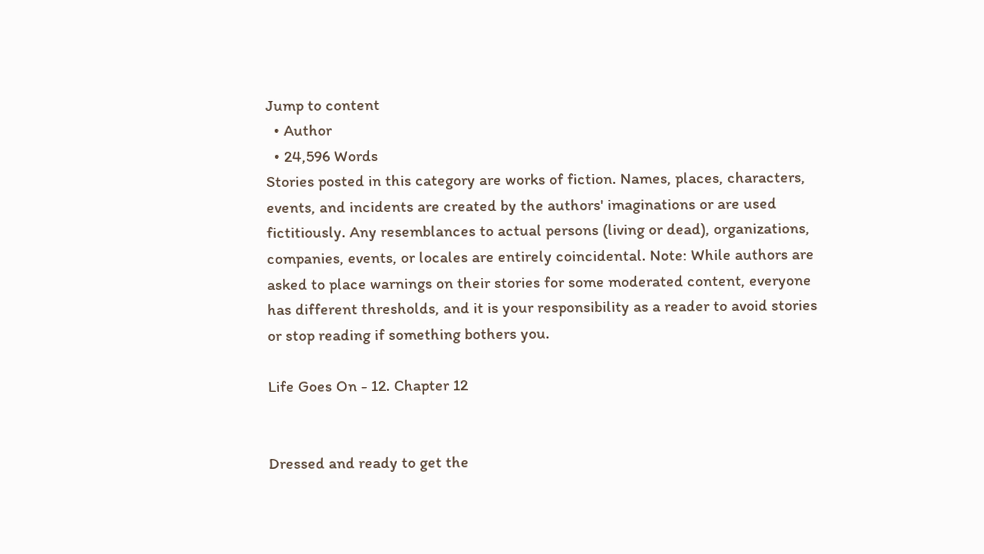Jump to content
  • Author
  • 24,596 Words
Stories posted in this category are works of fiction. Names, places, characters, events, and incidents are created by the authors' imaginations or are used fictitiously. Any resemblances to actual persons (living or dead), organizations, companies, events, or locales are entirely coincidental. Note: While authors are asked to place warnings on their stories for some moderated content, everyone has different thresholds, and it is your responsibility as a reader to avoid stories or stop reading if something bothers you.

Life Goes On - 12. Chapter 12


Dressed and ready to get the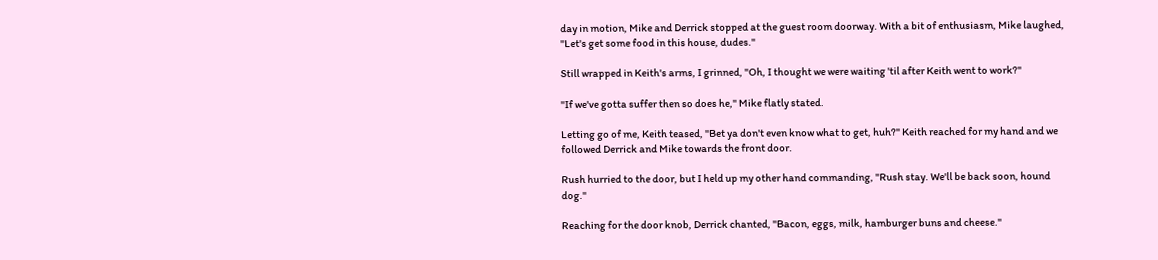day in motion, Mike and Derrick stopped at the guest room doorway. With a bit of enthusiasm, Mike laughed, "Let's get some food in this house, dudes."

Still wrapped in Keith's arms, I grinned, "Oh, I thought we were waiting 'til after Keith went to work?"

"If we've gotta suffer then so does he," Mike flatly stated.

Letting go of me, Keith teased, "Bet ya don't even know what to get, huh?" Keith reached for my hand and we followed Derrick and Mike towards the front door.

Rush hurried to the door, but I held up my other hand commanding, "Rush stay. We'll be back soon, hound dog."

Reaching for the door knob, Derrick chanted, "Bacon, eggs, milk, hamburger buns and cheese."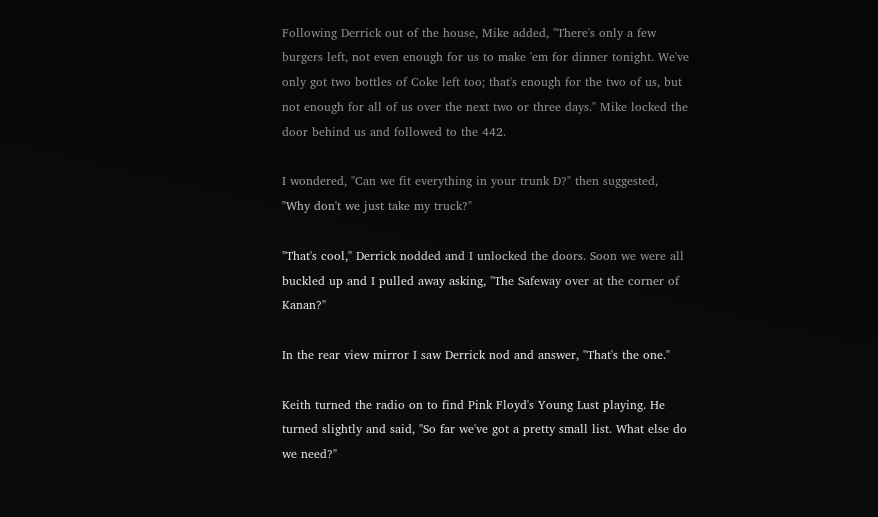Following Derrick out of the house, Mike added, "There's only a few burgers left, not even enough for us to make 'em for dinner tonight. We've only got two bottles of Coke left too; that's enough for the two of us, but not enough for all of us over the next two or three days." Mike locked the door behind us and followed to the 442.

I wondered, "Can we fit everything in your trunk D?" then suggested, "Why don't we just take my truck?"

"That's cool," Derrick nodded and I unlocked the doors. Soon we were all buckled up and I pulled away asking, "The Safeway over at the corner of Kanan?"

In the rear view mirror I saw Derrick nod and answer, "That's the one."

Keith turned the radio on to find Pink Floyd's Young Lust playing. He turned slightly and said, "So far we've got a pretty small list. What else do we need?"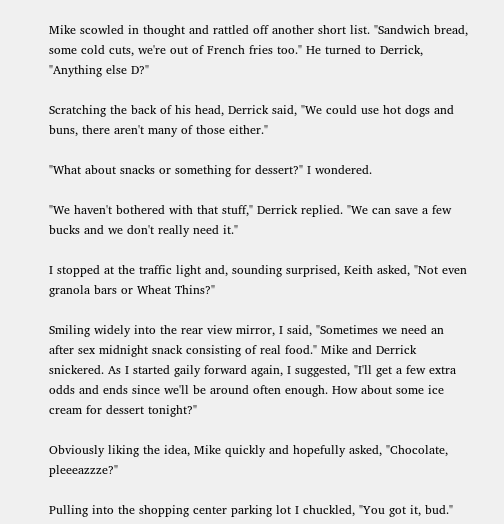Mike scowled in thought and rattled off another short list. "Sandwich bread, some cold cuts, we're out of French fries too." He turned to Derrick, "Anything else D?"

Scratching the back of his head, Derrick said, "We could use hot dogs and buns, there aren't many of those either."

"What about snacks or something for dessert?" I wondered.

"We haven't bothered with that stuff," Derrick replied. "We can save a few bucks and we don't really need it."

I stopped at the traffic light and, sounding surprised, Keith asked, "Not even granola bars or Wheat Thins?"

Smiling widely into the rear view mirror, I said, "Sometimes we need an after sex midnight snack consisting of real food." Mike and Derrick snickered. As I started gaily forward again, I suggested, "I'll get a few extra odds and ends since we'll be around often enough. How about some ice cream for dessert tonight?"

Obviously liking the idea, Mike quickly and hopefully asked, "Chocolate, pleeeazzze?"

Pulling into the shopping center parking lot I chuckled, "You got it, bud."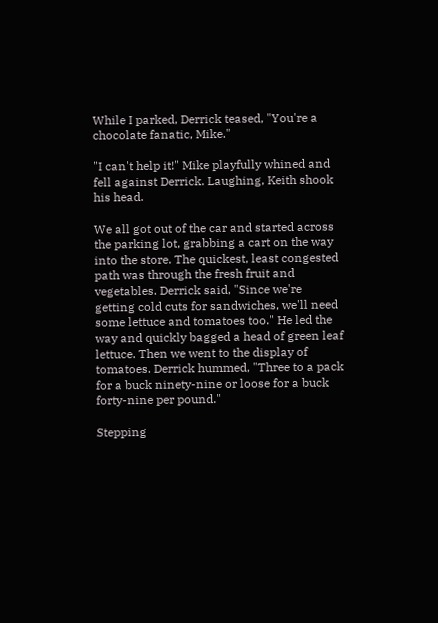While I parked, Derrick teased, "You're a chocolate fanatic, Mike."

"I can't help it!" Mike playfully whined and fell against Derrick. Laughing, Keith shook his head.

We all got out of the car and started across the parking lot, grabbing a cart on the way into the store. The quickest, least congested path was through the fresh fruit and vegetables. Derrick said, "Since we're getting cold cuts for sandwiches, we'll need some lettuce and tomatoes too." He led the way and quickly bagged a head of green leaf lettuce. Then we went to the display of tomatoes. Derrick hummed, "Three to a pack for a buck ninety-nine or loose for a buck forty-nine per pound."

Stepping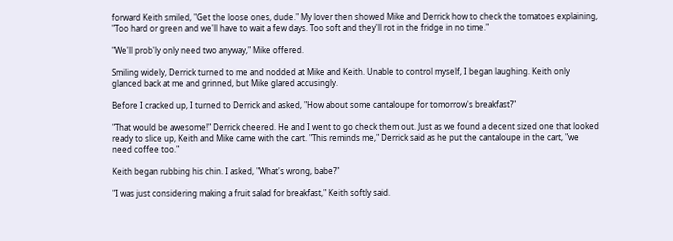forward Keith smiled, "Get the loose ones, dude." My lover then showed Mike and Derrick how to check the tomatoes explaining, "Too hard or green and we'll have to wait a few days. Too soft and they'll rot in the fridge in no time."

"We'll prob'ly only need two anyway," Mike offered.

Smiling widely, Derrick turned to me and nodded at Mike and Keith. Unable to control myself, I began laughing. Keith only glanced back at me and grinned, but Mike glared accusingly.

Before I cracked up, I turned to Derrick and asked, "How about some cantaloupe for tomorrow's breakfast?"

"That would be awesome!" Derrick cheered. He and I went to go check them out. Just as we found a decent sized one that looked ready to slice up, Keith and Mike came with the cart. "This reminds me," Derrick said as he put the cantaloupe in the cart, "we need coffee too."

Keith began rubbing his chin. I asked, "What's wrong, babe?"

"I was just considering making a fruit salad for breakfast," Keith softly said.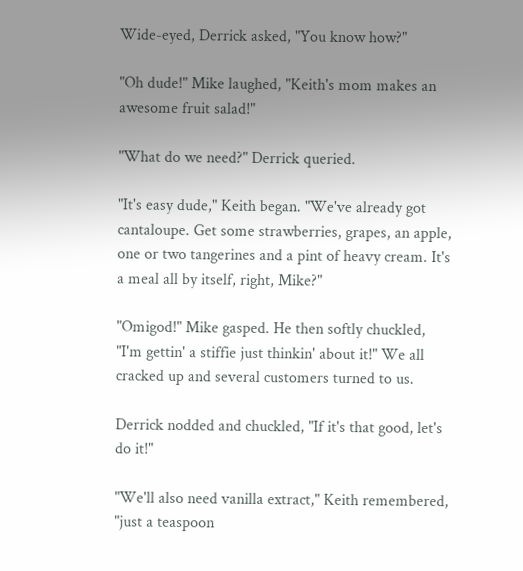Wide-eyed, Derrick asked, "You know how?"

"Oh dude!" Mike laughed, "Keith's mom makes an awesome fruit salad!"

"What do we need?" Derrick queried.

"It's easy dude," Keith began. "We've already got cantaloupe. Get some strawberries, grapes, an apple, one or two tangerines and a pint of heavy cream. It's a meal all by itself, right, Mike?"

"Omigod!" Mike gasped. He then softly chuckled, "I'm gettin' a stiffie just thinkin' about it!" We all cracked up and several customers turned to us.

Derrick nodded and chuckled, "If it's that good, let's do it!"

"We'll also need vanilla extract," Keith remembered, "just a teaspoon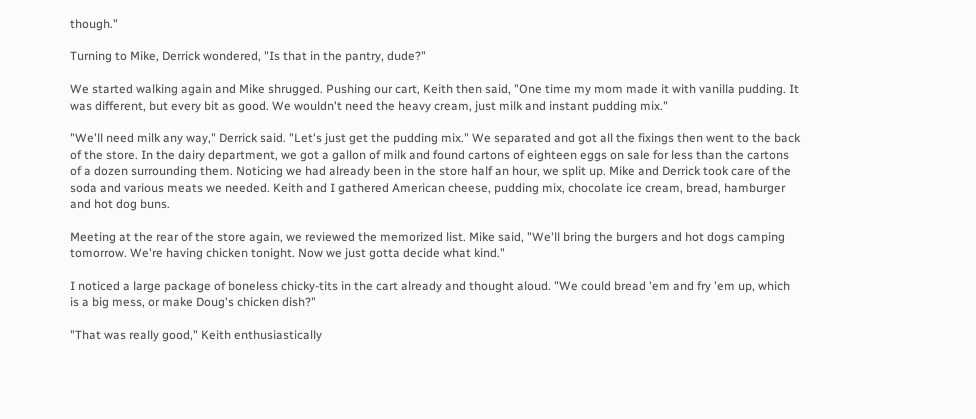though."

Turning to Mike, Derrick wondered, "Is that in the pantry, dude?"

We started walking again and Mike shrugged. Pushing our cart, Keith then said, "One time my mom made it with vanilla pudding. It was different, but every bit as good. We wouldn't need the heavy cream, just milk and instant pudding mix."

"We'll need milk any way," Derrick said. "Let's just get the pudding mix." We separated and got all the fixings then went to the back of the store. In the dairy department, we got a gallon of milk and found cartons of eighteen eggs on sale for less than the cartons of a dozen surrounding them. Noticing we had already been in the store half an hour, we split up. Mike and Derrick took care of the soda and various meats we needed. Keith and I gathered American cheese, pudding mix, chocolate ice cream, bread, hamburger and hot dog buns.

Meeting at the rear of the store again, we reviewed the memorized list. Mike said, "We'll bring the burgers and hot dogs camping tomorrow. We're having chicken tonight. Now we just gotta decide what kind."

I noticed a large package of boneless chicky-tits in the cart already and thought aloud. "We could bread 'em and fry 'em up, which is a big mess, or make Doug's chicken dish?"

"That was really good," Keith enthusiastically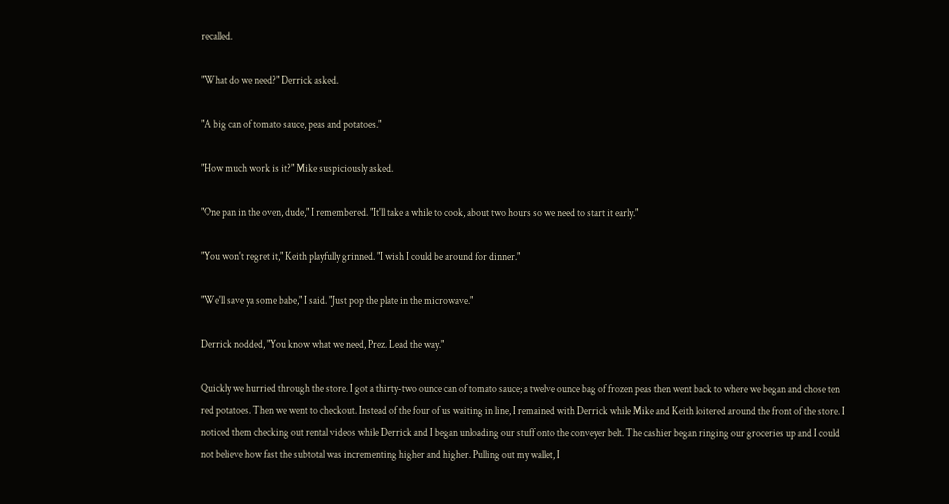recalled.

"What do we need?" Derrick asked.

"A big can of tomato sauce, peas and potatoes."

"How much work is it?" Mike suspiciously asked.

"One pan in the oven, dude," I remembered. "It'll take a while to cook, about two hours so we need to start it early."

"You won't regret it," Keith playfully grinned. "I wish I could be around for dinner."

"We'll save ya some babe," I said. "Just pop the plate in the microwave."

Derrick nodded, "You know what we need, Prez. Lead the way."

Quickly we hurried through the store. I got a thirty-two ounce can of tomato sauce; a twelve ounce bag of frozen peas then went back to where we began and chose ten red potatoes. Then we went to checkout. Instead of the four of us waiting in line, I remained with Derrick while Mike and Keith loitered around the front of the store. I noticed them checking out rental videos while Derrick and I began unloading our stuff onto the conveyer belt. The cashier began ringing our groceries up and I could not believe how fast the subtotal was incrementing higher and higher. Pulling out my wallet, I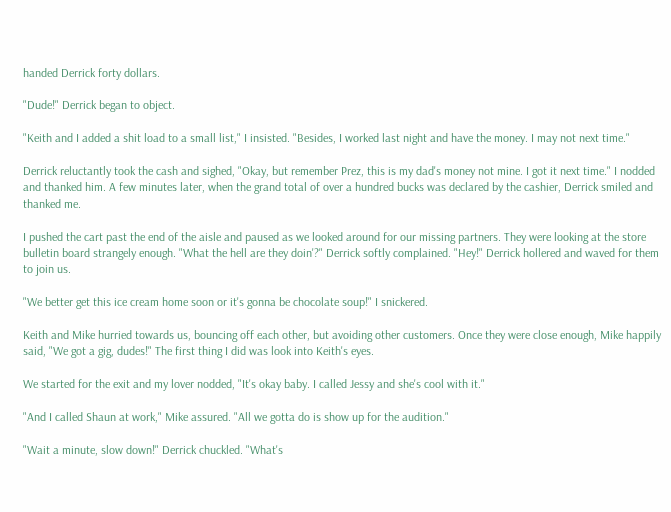handed Derrick forty dollars.

"Dude!" Derrick began to object.

"Keith and I added a shit load to a small list," I insisted. "Besides, I worked last night and have the money. I may not next time."

Derrick reluctantly took the cash and sighed, "Okay, but remember Prez, this is my dad's money not mine. I got it next time." I nodded and thanked him. A few minutes later, when the grand total of over a hundred bucks was declared by the cashier, Derrick smiled and thanked me.

I pushed the cart past the end of the aisle and paused as we looked around for our missing partners. They were looking at the store bulletin board strangely enough. "What the hell are they doin'?" Derrick softly complained. "Hey!" Derrick hollered and waved for them to join us.

"We better get this ice cream home soon or it's gonna be chocolate soup!" I snickered.

Keith and Mike hurried towards us, bouncing off each other, but avoiding other customers. Once they were close enough, Mike happily said, "We got a gig, dudes!" The first thing I did was look into Keith's eyes.

We started for the exit and my lover nodded, "It's okay baby. I called Jessy and she's cool with it."

"And I called Shaun at work," Mike assured. "All we gotta do is show up for the audition."

"Wait a minute, slow down!" Derrick chuckled. "What's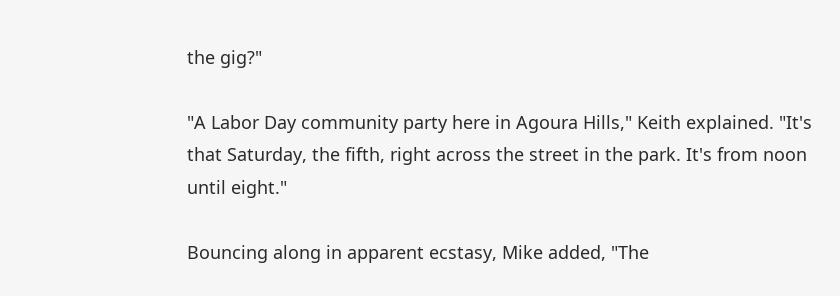the gig?"

"A Labor Day community party here in Agoura Hills," Keith explained. "It's that Saturday, the fifth, right across the street in the park. It's from noon until eight."

Bouncing along in apparent ecstasy, Mike added, "The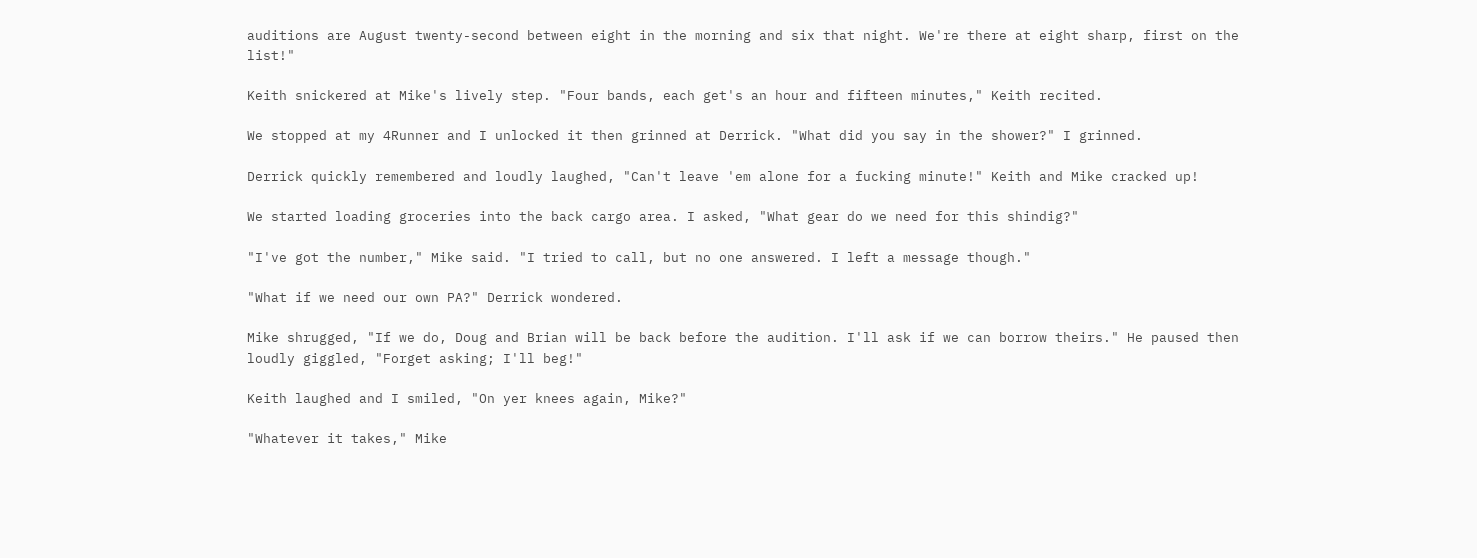auditions are August twenty-second between eight in the morning and six that night. We're there at eight sharp, first on the list!"

Keith snickered at Mike's lively step. "Four bands, each get's an hour and fifteen minutes," Keith recited.

We stopped at my 4Runner and I unlocked it then grinned at Derrick. "What did you say in the shower?" I grinned.

Derrick quickly remembered and loudly laughed, "Can't leave 'em alone for a fucking minute!" Keith and Mike cracked up!

We started loading groceries into the back cargo area. I asked, "What gear do we need for this shindig?"

"I've got the number," Mike said. "I tried to call, but no one answered. I left a message though."

"What if we need our own PA?" Derrick wondered.

Mike shrugged, "If we do, Doug and Brian will be back before the audition. I'll ask if we can borrow theirs." He paused then loudly giggled, "Forget asking; I'll beg!"

Keith laughed and I smiled, "On yer knees again, Mike?"

"Whatever it takes," Mike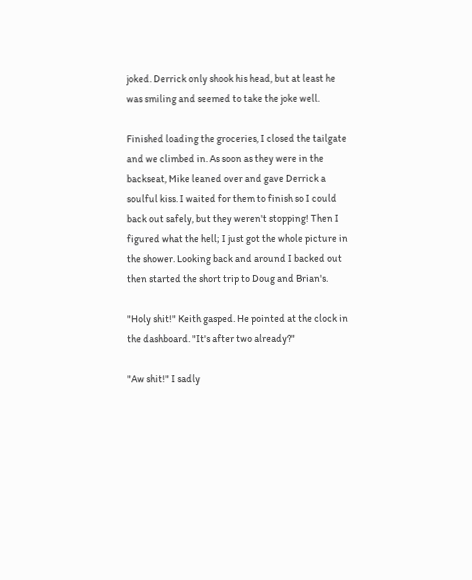joked. Derrick only shook his head, but at least he was smiling and seemed to take the joke well.

Finished loading the groceries, I closed the tailgate and we climbed in. As soon as they were in the backseat, Mike leaned over and gave Derrick a soulful kiss. I waited for them to finish so I could back out safely, but they weren't stopping! Then I figured what the hell; I just got the whole picture in the shower. Looking back and around I backed out then started the short trip to Doug and Brian's.

"Holy shit!" Keith gasped. He pointed at the clock in the dashboard. "It's after two already?"

"Aw shit!" I sadly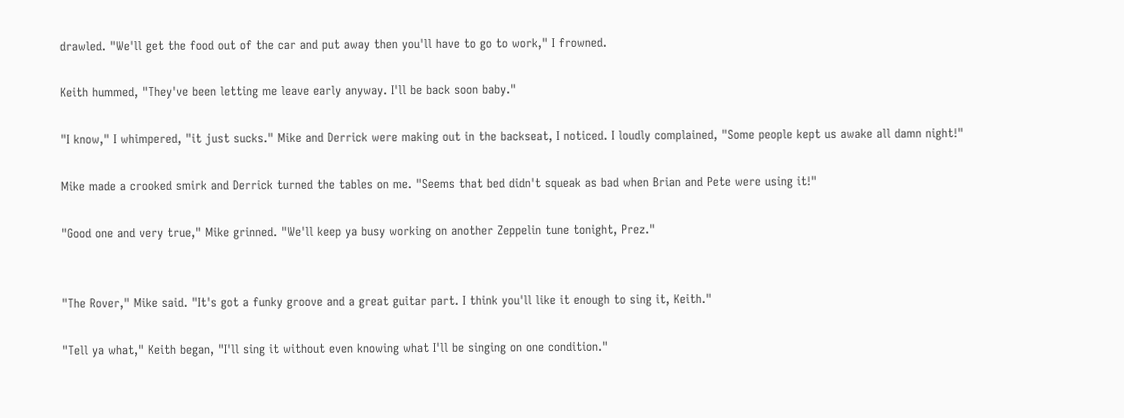drawled. "We'll get the food out of the car and put away then you'll have to go to work," I frowned.

Keith hummed, "They've been letting me leave early anyway. I'll be back soon baby."

"I know," I whimpered, "it just sucks." Mike and Derrick were making out in the backseat, I noticed. I loudly complained, "Some people kept us awake all damn night!"

Mike made a crooked smirk and Derrick turned the tables on me. "Seems that bed didn't squeak as bad when Brian and Pete were using it!"

"Good one and very true," Mike grinned. "We'll keep ya busy working on another Zeppelin tune tonight, Prez."


"The Rover," Mike said. "It's got a funky groove and a great guitar part. I think you'll like it enough to sing it, Keith."

"Tell ya what," Keith began, "I'll sing it without even knowing what I'll be singing on one condition."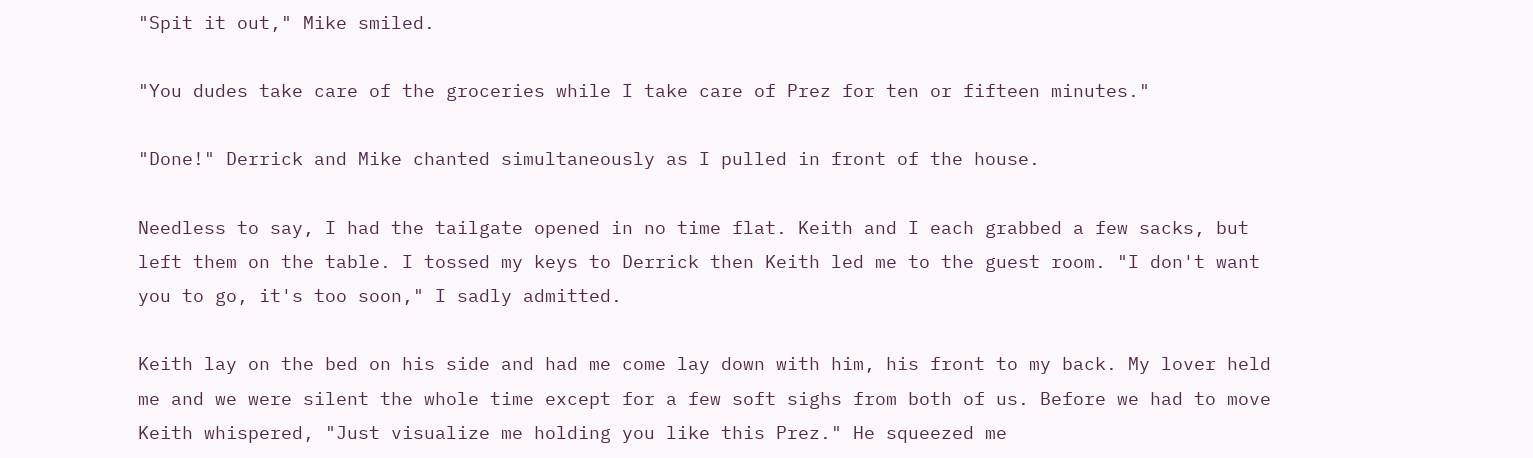"Spit it out," Mike smiled.

"You dudes take care of the groceries while I take care of Prez for ten or fifteen minutes."

"Done!" Derrick and Mike chanted simultaneously as I pulled in front of the house.

Needless to say, I had the tailgate opened in no time flat. Keith and I each grabbed a few sacks, but left them on the table. I tossed my keys to Derrick then Keith led me to the guest room. "I don't want you to go, it's too soon," I sadly admitted.

Keith lay on the bed on his side and had me come lay down with him, his front to my back. My lover held me and we were silent the whole time except for a few soft sighs from both of us. Before we had to move Keith whispered, "Just visualize me holding you like this Prez." He squeezed me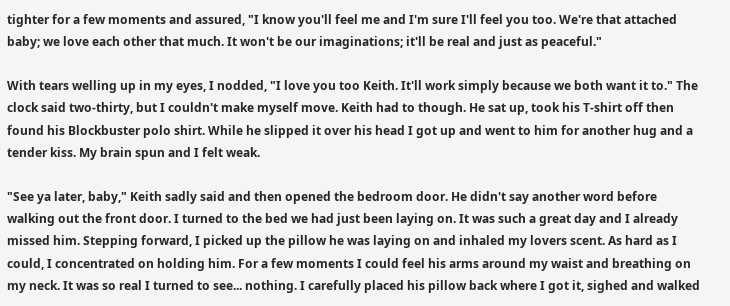tighter for a few moments and assured, "I know you'll feel me and I'm sure I'll feel you too. We're that attached baby; we love each other that much. It won't be our imaginations; it'll be real and just as peaceful."

With tears welling up in my eyes, I nodded, "I love you too Keith. It'll work simply because we both want it to." The clock said two-thirty, but I couldn't make myself move. Keith had to though. He sat up, took his T-shirt off then found his Blockbuster polo shirt. While he slipped it over his head I got up and went to him for another hug and a tender kiss. My brain spun and I felt weak.

"See ya later, baby," Keith sadly said and then opened the bedroom door. He didn't say another word before walking out the front door. I turned to the bed we had just been laying on. It was such a great day and I already missed him. Stepping forward, I picked up the pillow he was laying on and inhaled my lovers scent. As hard as I could, I concentrated on holding him. For a few moments I could feel his arms around my waist and breathing on my neck. It was so real I turned to see... nothing. I carefully placed his pillow back where I got it, sighed and walked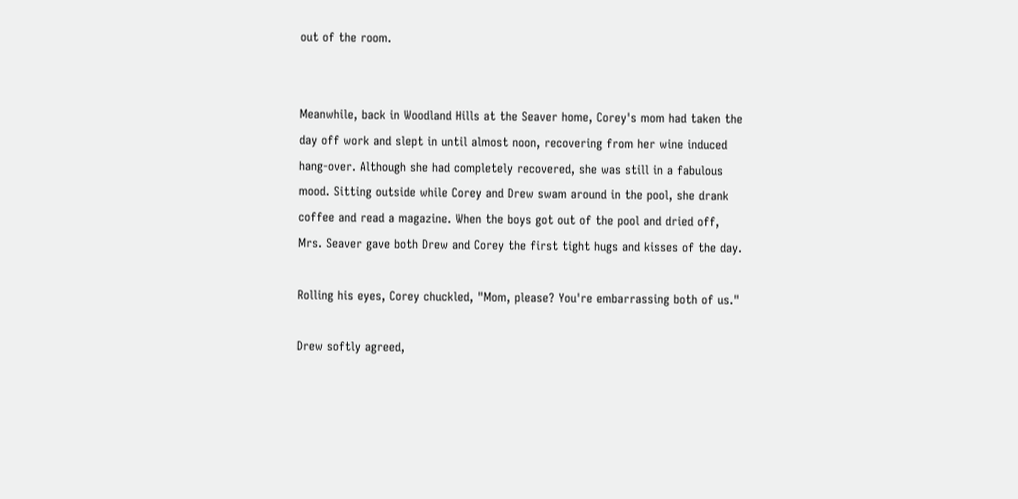out of the room.


Meanwhile, back in Woodland Hills at the Seaver home, Corey's mom had taken the day off work and slept in until almost noon, recovering from her wine induced hang-over. Although she had completely recovered, she was still in a fabulous mood. Sitting outside while Corey and Drew swam around in the pool, she drank coffee and read a magazine. When the boys got out of the pool and dried off, Mrs. Seaver gave both Drew and Corey the first tight hugs and kisses of the day.

Rolling his eyes, Corey chuckled, "Mom, please? You're embarrassing both of us."

Drew softly agreed,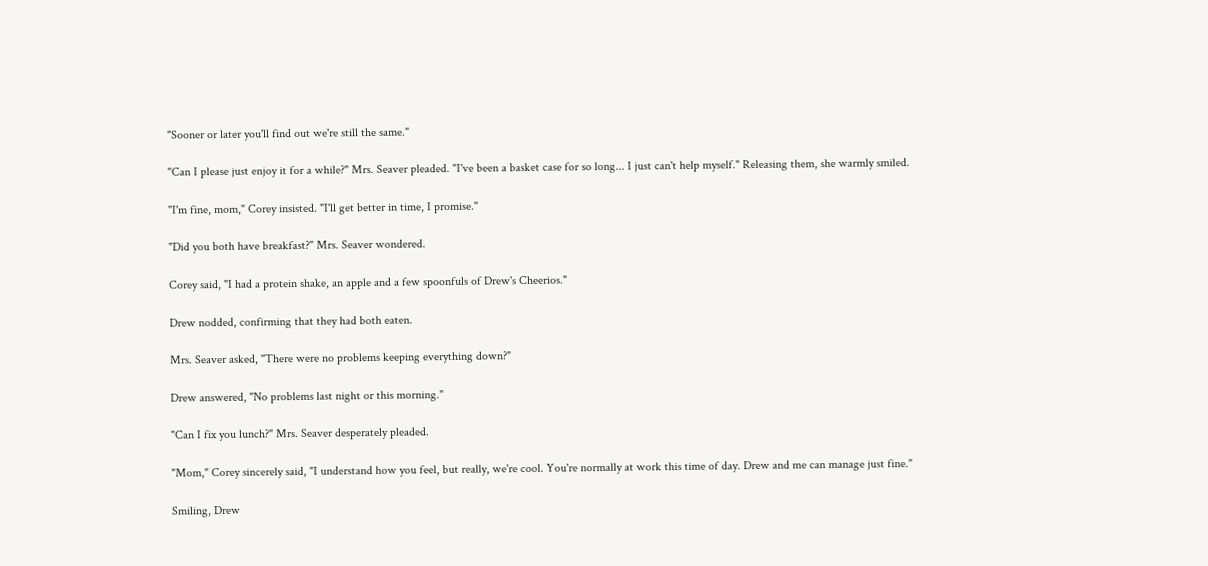"Sooner or later you'll find out we're still the same."

"Can I please just enjoy it for a while?" Mrs. Seaver pleaded. "I've been a basket case for so long... I just can't help myself." Releasing them, she warmly smiled.

"I'm fine, mom," Corey insisted. "I'll get better in time, I promise."

"Did you both have breakfast?" Mrs. Seaver wondered.

Corey said, "I had a protein shake, an apple and a few spoonfuls of Drew's Cheerios."

Drew nodded, confirming that they had both eaten.

Mrs. Seaver asked, "There were no problems keeping everything down?"

Drew answered, "No problems last night or this morning."

"Can I fix you lunch?" Mrs. Seaver desperately pleaded.

"Mom," Corey sincerely said, "I understand how you feel, but really, we're cool. You're normally at work this time of day. Drew and me can manage just fine."

Smiling, Drew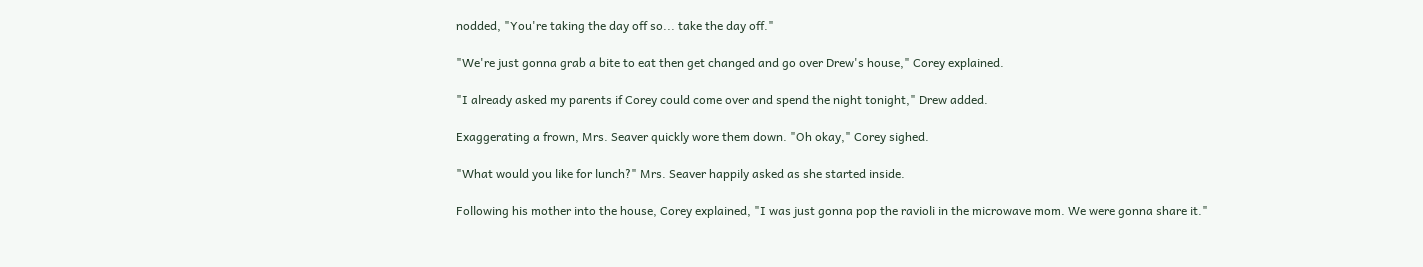nodded, "You're taking the day off so... take the day off."

"We're just gonna grab a bite to eat then get changed and go over Drew's house," Corey explained.

"I already asked my parents if Corey could come over and spend the night tonight," Drew added.

Exaggerating a frown, Mrs. Seaver quickly wore them down. "Oh okay," Corey sighed.

"What would you like for lunch?" Mrs. Seaver happily asked as she started inside.

Following his mother into the house, Corey explained, "I was just gonna pop the ravioli in the microwave mom. We were gonna share it."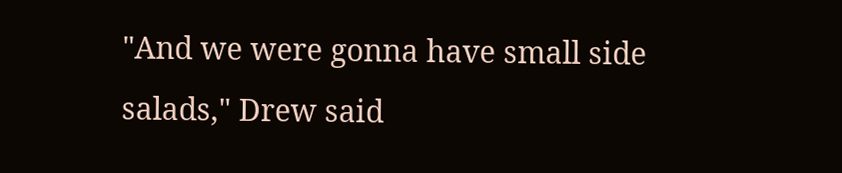"And we were gonna have small side salads," Drew said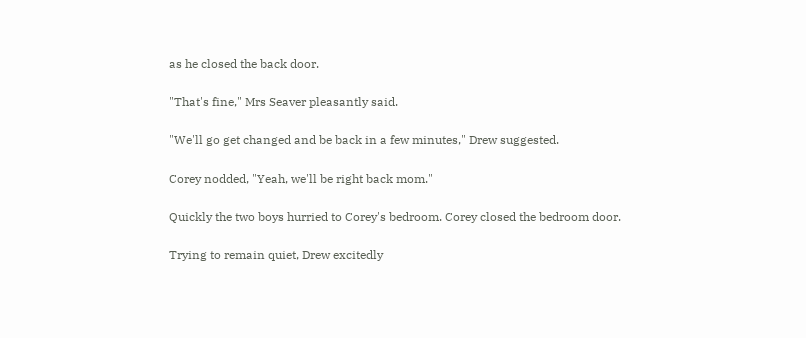as he closed the back door.

"That's fine," Mrs Seaver pleasantly said.

"We'll go get changed and be back in a few minutes," Drew suggested.

Corey nodded, "Yeah, we'll be right back mom."

Quickly the two boys hurried to Corey's bedroom. Corey closed the bedroom door.

Trying to remain quiet, Drew excitedly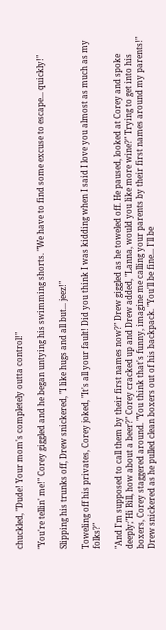chuckled, "Dude! Your mom's completely outta control!"

"You're tellin' me!" Corey giggled and he began untying his swimming shorts. "We have to find some excuse to escape... quickly!"

Slipping his trunks off, Drew snickered, "I like hugs and all but... jeez!"

Toweling off his privates, Corey joked, "It's all your fault! Did you think I was kidding when I said I love you almost as much as my folks?"

"And I'm supposed to call them by their first names now?" Drew giggled as he toweled off. He paused, looked at Corey and spoke deeply;"Hi Bill, how about a beer?" Corey cracked up and Drew added, "Lanna, would you like more wine?" Trying to get into his boxers, Corey staggered around. "You think that's funny, imagine me calling your parents by their first names around my parents!" Drew snickered as he pulled clean boxers out of his backpack. "You'll be fine... I'll be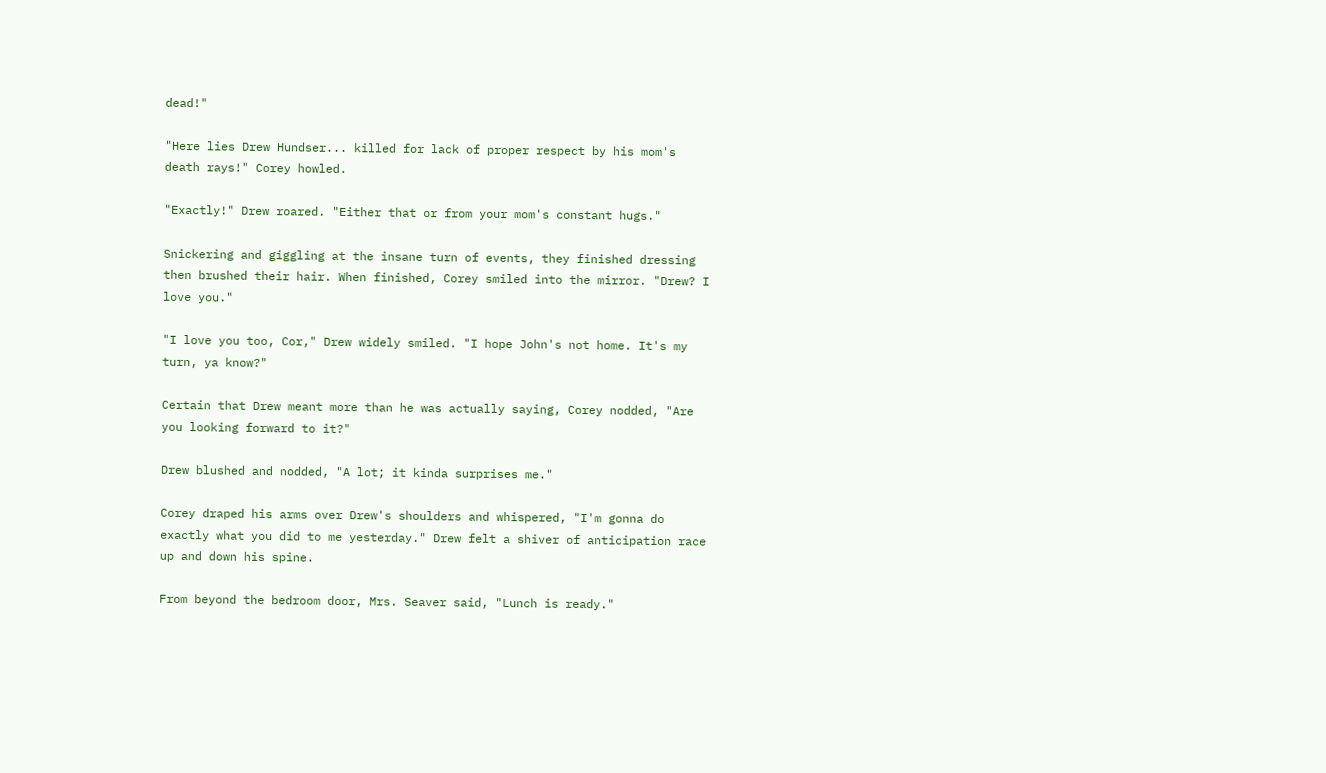dead!"

"Here lies Drew Hundser... killed for lack of proper respect by his mom's death rays!" Corey howled.

"Exactly!" Drew roared. "Either that or from your mom's constant hugs."

Snickering and giggling at the insane turn of events, they finished dressing then brushed their hair. When finished, Corey smiled into the mirror. "Drew? I love you."

"I love you too, Cor," Drew widely smiled. "I hope John's not home. It's my turn, ya know?"

Certain that Drew meant more than he was actually saying, Corey nodded, "Are you looking forward to it?"

Drew blushed and nodded, "A lot; it kinda surprises me."

Corey draped his arms over Drew's shoulders and whispered, "I'm gonna do exactly what you did to me yesterday." Drew felt a shiver of anticipation race up and down his spine.

From beyond the bedroom door, Mrs. Seaver said, "Lunch is ready."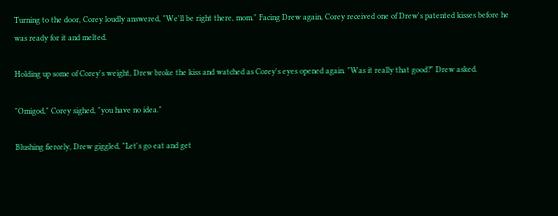Turning to the door, Corey loudly answered, "We'll be right there, mom." Facing Drew again, Corey received one of Drew's patented kisses before he was ready for it and melted.

Holding up some of Corey's weight, Drew broke the kiss and watched as Corey's eyes opened again. "Was it really that good?" Drew asked.

"Omigod," Corey sighed, "you have no idea."

Blushing fiercely, Drew giggled, "Let's go eat and get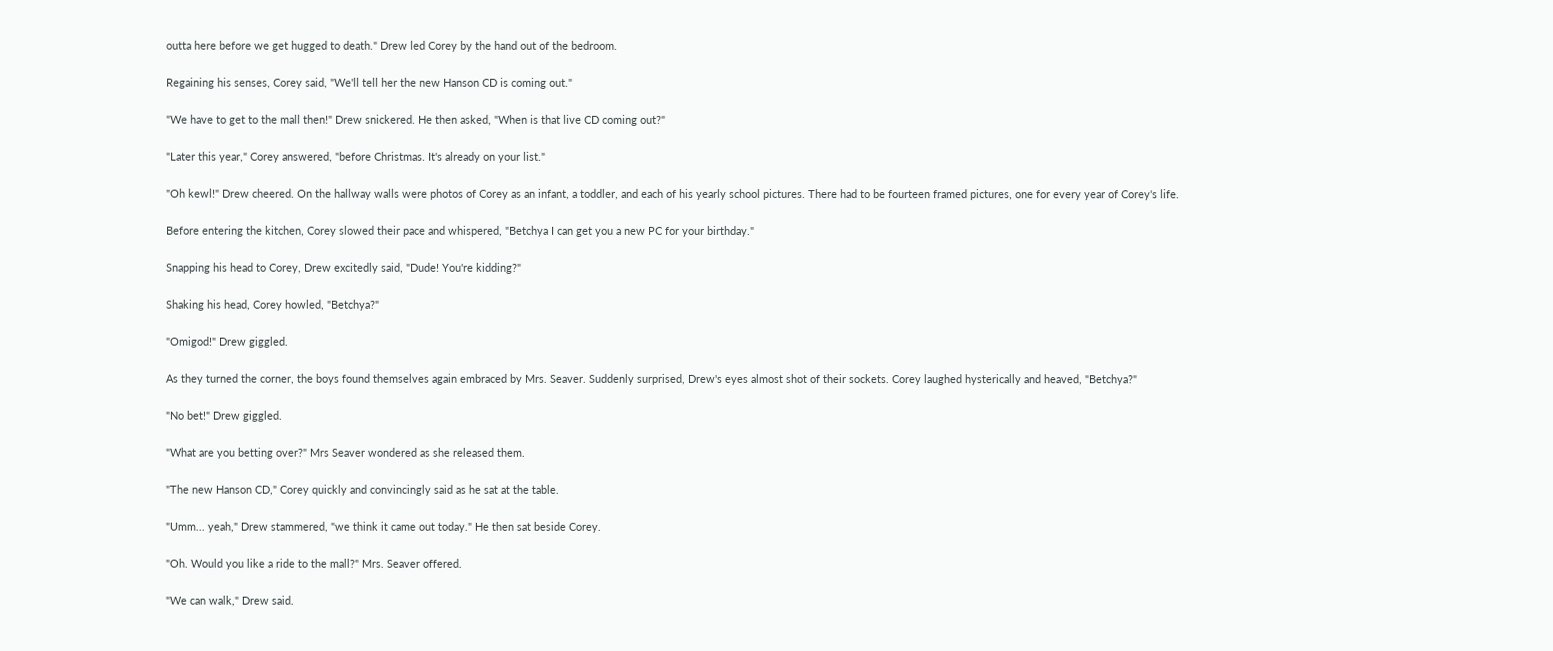outta here before we get hugged to death." Drew led Corey by the hand out of the bedroom.

Regaining his senses, Corey said, "We'll tell her the new Hanson CD is coming out."

"We have to get to the mall then!" Drew snickered. He then asked, "When is that live CD coming out?"

"Later this year," Corey answered, "before Christmas. It's already on your list."

"Oh kewl!" Drew cheered. On the hallway walls were photos of Corey as an infant, a toddler, and each of his yearly school pictures. There had to be fourteen framed pictures, one for every year of Corey's life.

Before entering the kitchen, Corey slowed their pace and whispered, "Betchya I can get you a new PC for your birthday."

Snapping his head to Corey, Drew excitedly said, "Dude! You're kidding?"

Shaking his head, Corey howled, "Betchya?"

"Omigod!" Drew giggled.

As they turned the corner, the boys found themselves again embraced by Mrs. Seaver. Suddenly surprised, Drew's eyes almost shot of their sockets. Corey laughed hysterically and heaved, "Betchya?"

"No bet!" Drew giggled.

"What are you betting over?" Mrs Seaver wondered as she released them.

"The new Hanson CD," Corey quickly and convincingly said as he sat at the table.

"Umm... yeah," Drew stammered, "we think it came out today." He then sat beside Corey.

"Oh. Would you like a ride to the mall?" Mrs. Seaver offered.

"We can walk," Drew said.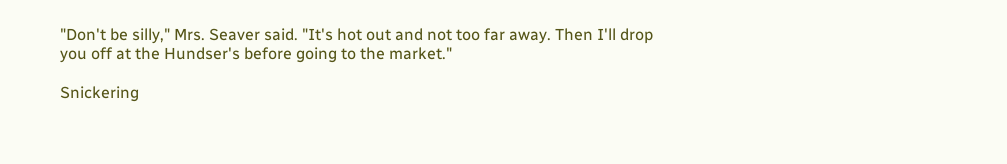"Don't be silly," Mrs. Seaver said. "It's hot out and not too far away. Then I'll drop you off at the Hundser's before going to the market."

Snickering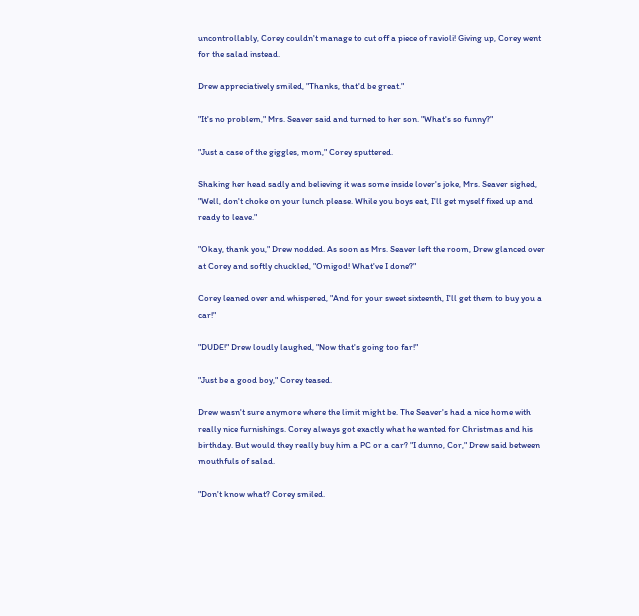uncontrollably, Corey couldn't manage to cut off a piece of ravioli! Giving up, Corey went for the salad instead.

Drew appreciatively smiled, "Thanks, that'd be great."

"It's no problem," Mrs. Seaver said and turned to her son. "What's so funny?"

"Just a case of the giggles, mom," Corey sputtered.

Shaking her head sadly and believing it was some inside lover's joke, Mrs. Seaver sighed, "Well, don't choke on your lunch please. While you boys eat, I'll get myself fixed up and ready to leave."

"Okay, thank you," Drew nodded. As soon as Mrs. Seaver left the room, Drew glanced over at Corey and softly chuckled, "Omigod! What've I done?"

Corey leaned over and whispered, "And for your sweet sixteenth, I'll get them to buy you a car!"

"DUDE!" Drew loudly laughed, "Now that's going too far!"

"Just be a good boy," Corey teased.

Drew wasn't sure anymore where the limit might be. The Seaver's had a nice home with really nice furnishings. Corey always got exactly what he wanted for Christmas and his birthday. But would they really buy him a PC or a car? "I dunno, Cor," Drew said between mouthfuls of salad.

"Don't know what? Corey smiled.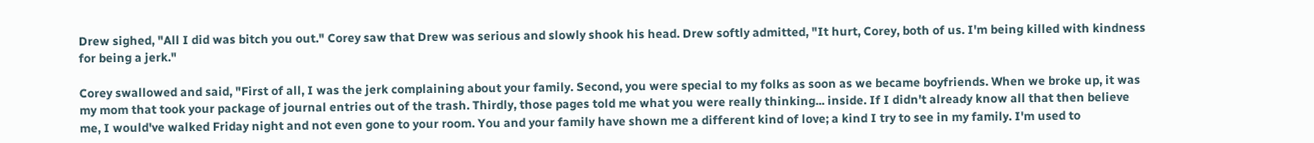Drew sighed, "All I did was bitch you out." Corey saw that Drew was serious and slowly shook his head. Drew softly admitted, "It hurt, Corey, both of us. I'm being killed with kindness for being a jerk."

Corey swallowed and said, "First of all, I was the jerk complaining about your family. Second, you were special to my folks as soon as we became boyfriends. When we broke up, it was my mom that took your package of journal entries out of the trash. Thirdly, those pages told me what you were really thinking... inside. If I didn't already know all that then believe me, I would've walked Friday night and not even gone to your room. You and your family have shown me a different kind of love; a kind I try to see in my family. I'm used to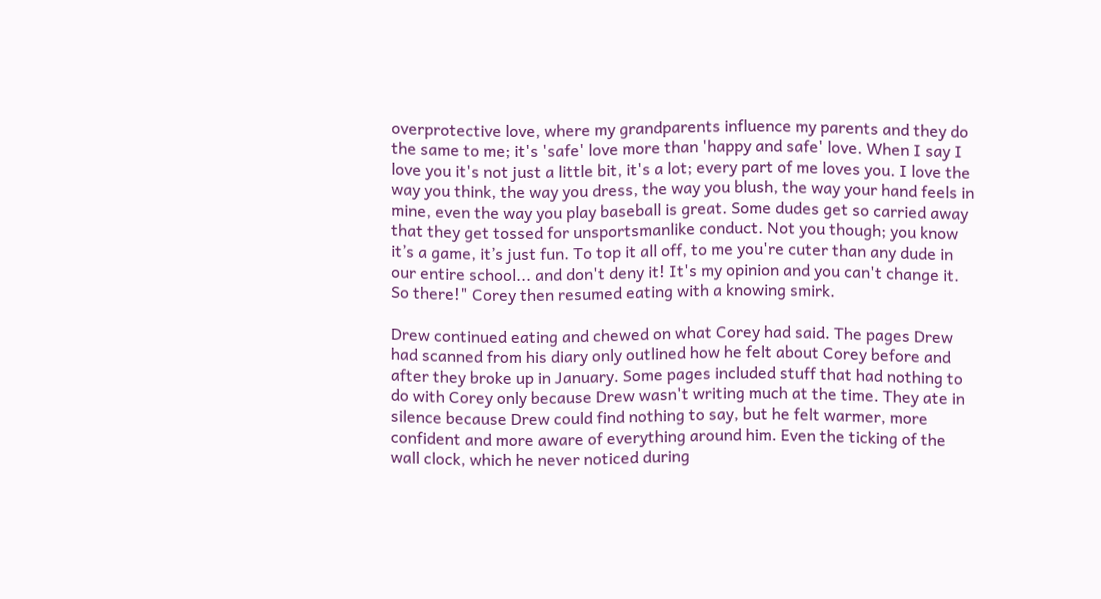overprotective love, where my grandparents influence my parents and they do the same to me; it's 'safe' love more than 'happy and safe' love. When I say I love you it's not just a little bit, it's a lot; every part of me loves you. I love the way you think, the way you dress, the way you blush, the way your hand feels in mine, even the way you play baseball is great. Some dudes get so carried away that they get tossed for unsportsmanlike conduct. Not you though; you know it’s a game, it’s just fun. To top it all off, to me you're cuter than any dude in our entire school... and don't deny it! It's my opinion and you can't change it. So there!" Corey then resumed eating with a knowing smirk.

Drew continued eating and chewed on what Corey had said. The pages Drew had scanned from his diary only outlined how he felt about Corey before and after they broke up in January. Some pages included stuff that had nothing to do with Corey only because Drew wasn't writing much at the time. They ate in silence because Drew could find nothing to say, but he felt warmer, more confident and more aware of everything around him. Even the ticking of the wall clock, which he never noticed during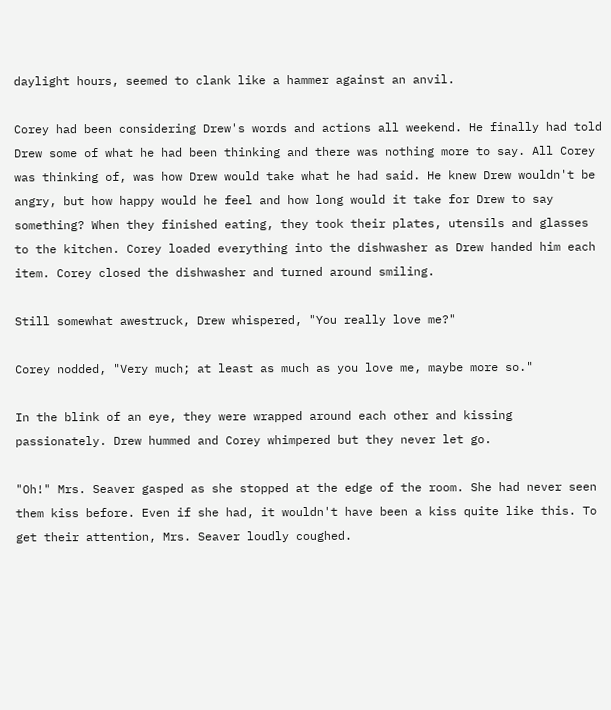daylight hours, seemed to clank like a hammer against an anvil.

Corey had been considering Drew's words and actions all weekend. He finally had told Drew some of what he had been thinking and there was nothing more to say. All Corey was thinking of, was how Drew would take what he had said. He knew Drew wouldn't be angry, but how happy would he feel and how long would it take for Drew to say something? When they finished eating, they took their plates, utensils and glasses to the kitchen. Corey loaded everything into the dishwasher as Drew handed him each item. Corey closed the dishwasher and turned around smiling.

Still somewhat awestruck, Drew whispered, "You really love me?"

Corey nodded, "Very much; at least as much as you love me, maybe more so."

In the blink of an eye, they were wrapped around each other and kissing passionately. Drew hummed and Corey whimpered but they never let go.

"Oh!" Mrs. Seaver gasped as she stopped at the edge of the room. She had never seen them kiss before. Even if she had, it wouldn't have been a kiss quite like this. To get their attention, Mrs. Seaver loudly coughed.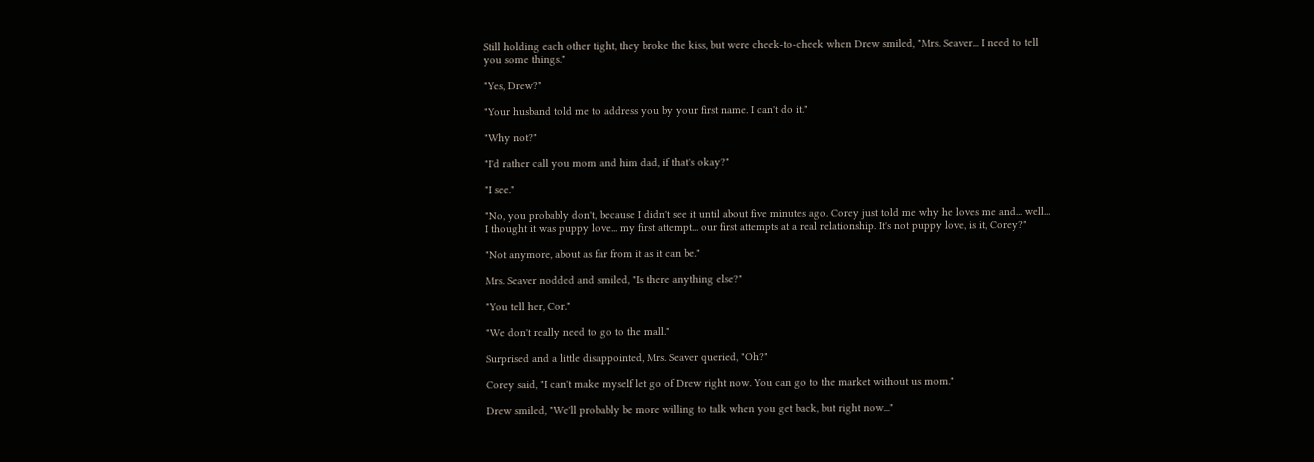Still holding each other tight, they broke the kiss, but were cheek-to-cheek when Drew smiled, "Mrs. Seaver... I need to tell you some things."

"Yes, Drew?"

"Your husband told me to address you by your first name. I can't do it."

"Why not?"

"I'd rather call you mom and him dad, if that's okay?"

"I see."

"No, you probably don't, because I didn't see it until about five minutes ago. Corey just told me why he loves me and... well... I thought it was puppy love... my first attempt... our first attempts at a real relationship. It's not puppy love, is it, Corey?"

"Not anymore, about as far from it as it can be."

Mrs. Seaver nodded and smiled, "Is there anything else?"

"You tell her, Cor."

"We don't really need to go to the mall."

Surprised and a little disappointed, Mrs. Seaver queried, "Oh?"

Corey said, "I can't make myself let go of Drew right now. You can go to the market without us mom."

Drew smiled, "We'll probably be more willing to talk when you get back, but right now..."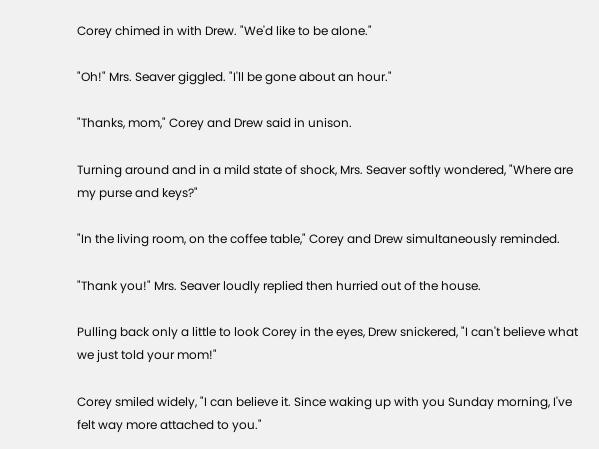Corey chimed in with Drew. "We'd like to be alone."

"Oh!" Mrs. Seaver giggled. "I'll be gone about an hour."

"Thanks, mom," Corey and Drew said in unison.

Turning around and in a mild state of shock, Mrs. Seaver softly wondered, "Where are my purse and keys?"

"In the living room, on the coffee table," Corey and Drew simultaneously reminded.

"Thank you!" Mrs. Seaver loudly replied then hurried out of the house.

Pulling back only a little to look Corey in the eyes, Drew snickered, "I can't believe what we just told your mom!"

Corey smiled widely, "I can believe it. Since waking up with you Sunday morning, I've felt way more attached to you."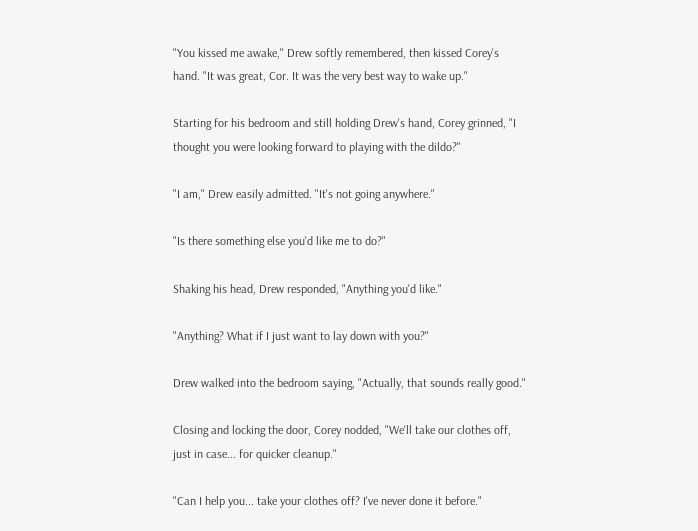"You kissed me awake," Drew softly remembered, then kissed Corey's hand. "It was great, Cor. It was the very best way to wake up."

Starting for his bedroom and still holding Drew's hand, Corey grinned, "I thought you were looking forward to playing with the dildo?"

"I am," Drew easily admitted. "It's not going anywhere."

"Is there something else you'd like me to do?"

Shaking his head, Drew responded, "Anything you'd like."

"Anything? What if I just want to lay down with you?"

Drew walked into the bedroom saying, "Actually, that sounds really good."

Closing and locking the door, Corey nodded, "We'll take our clothes off, just in case... for quicker cleanup."

"Can I help you... take your clothes off? I've never done it before."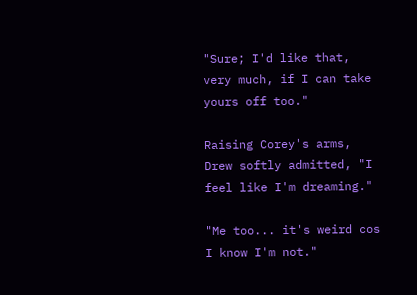"Sure; I'd like that, very much, if I can take yours off too."

Raising Corey's arms, Drew softly admitted, "I feel like I'm dreaming."

"Me too... it's weird cos I know I'm not."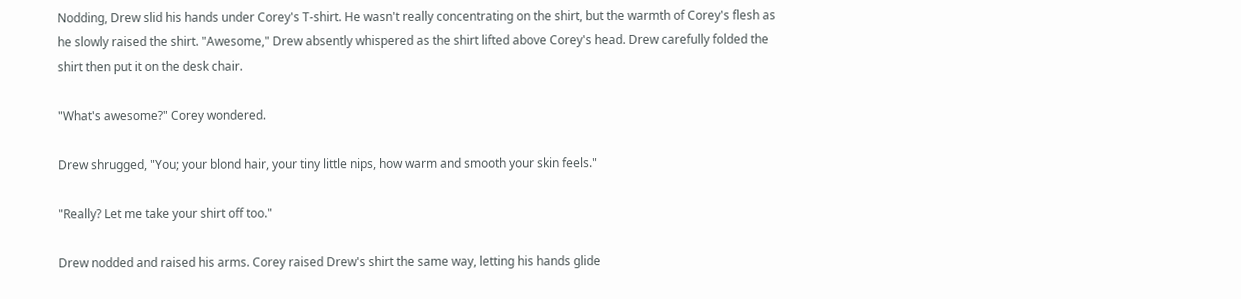Nodding, Drew slid his hands under Corey's T-shirt. He wasn't really concentrating on the shirt, but the warmth of Corey's flesh as he slowly raised the shirt. "Awesome," Drew absently whispered as the shirt lifted above Corey's head. Drew carefully folded the shirt then put it on the desk chair.

"What's awesome?" Corey wondered.

Drew shrugged, "You; your blond hair, your tiny little nips, how warm and smooth your skin feels."

"Really? Let me take your shirt off too."

Drew nodded and raised his arms. Corey raised Drew's shirt the same way, letting his hands glide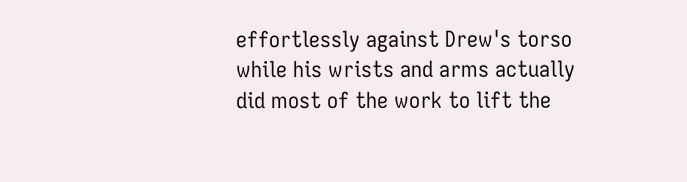effortlessly against Drew's torso while his wrists and arms actually did most of the work to lift the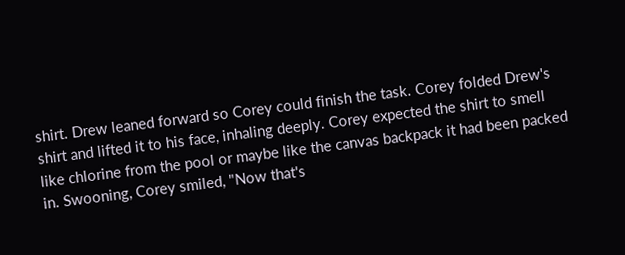shirt. Drew leaned forward so Corey could finish the task. Corey folded Drew's shirt and lifted it to his face, inhaling deeply. Corey expected the shirt to smell like chlorine from the pool or maybe like the canvas backpack it had been packed in. Swooning, Corey smiled, "Now that's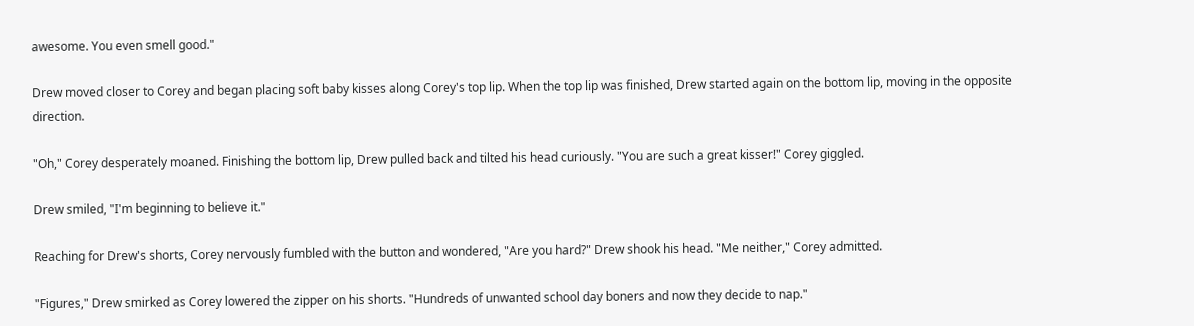awesome. You even smell good."

Drew moved closer to Corey and began placing soft baby kisses along Corey's top lip. When the top lip was finished, Drew started again on the bottom lip, moving in the opposite direction.

"Oh," Corey desperately moaned. Finishing the bottom lip, Drew pulled back and tilted his head curiously. "You are such a great kisser!" Corey giggled.

Drew smiled, "I'm beginning to believe it."

Reaching for Drew's shorts, Corey nervously fumbled with the button and wondered, "Are you hard?" Drew shook his head. "Me neither," Corey admitted.

"Figures," Drew smirked as Corey lowered the zipper on his shorts. "Hundreds of unwanted school day boners and now they decide to nap."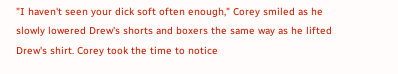"I haven't seen your dick soft often enough," Corey smiled as he slowly lowered Drew's shorts and boxers the same way as he lifted Drew's shirt. Corey took the time to notice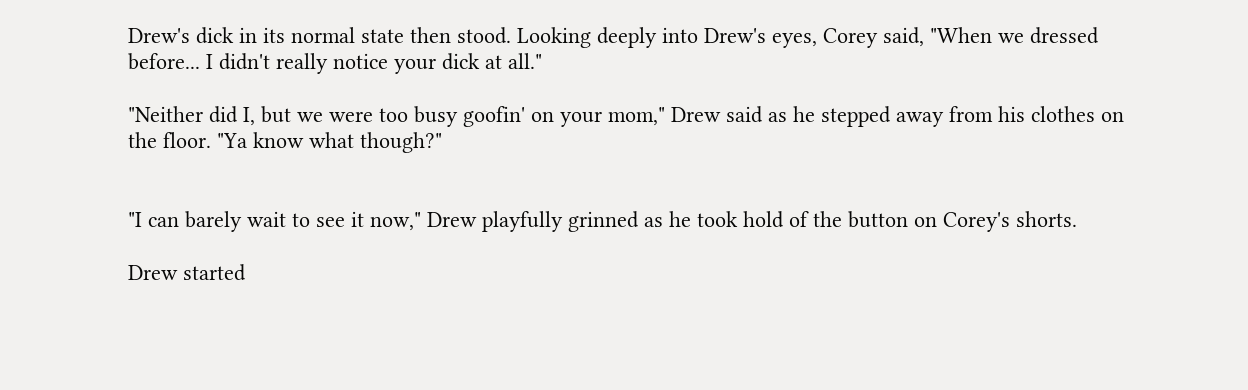Drew's dick in its normal state then stood. Looking deeply into Drew's eyes, Corey said, "When we dressed before... I didn't really notice your dick at all."

"Neither did I, but we were too busy goofin' on your mom," Drew said as he stepped away from his clothes on the floor. "Ya know what though?"


"I can barely wait to see it now," Drew playfully grinned as he took hold of the button on Corey's shorts.

Drew started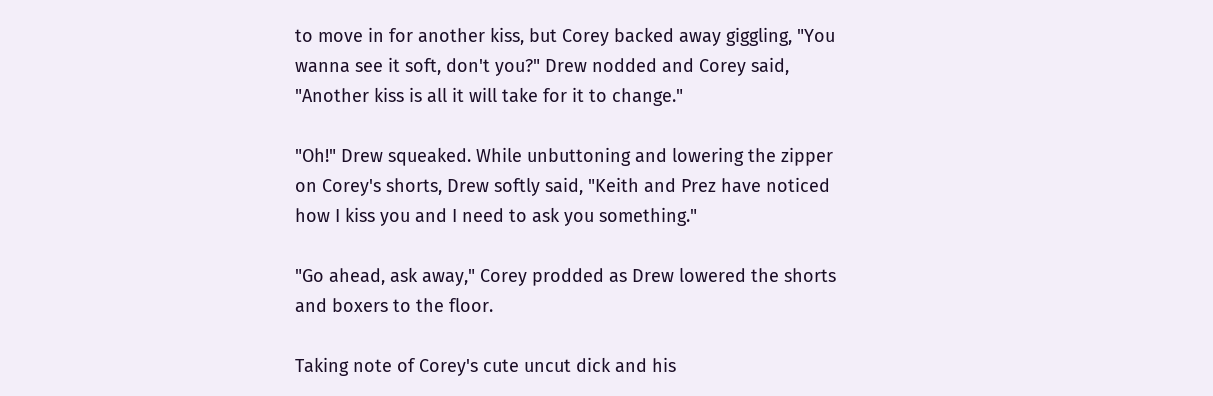to move in for another kiss, but Corey backed away giggling, "You wanna see it soft, don't you?" Drew nodded and Corey said, "Another kiss is all it will take for it to change."

"Oh!" Drew squeaked. While unbuttoning and lowering the zipper on Corey's shorts, Drew softly said, "Keith and Prez have noticed how I kiss you and I need to ask you something."

"Go ahead, ask away," Corey prodded as Drew lowered the shorts and boxers to the floor.

Taking note of Corey's cute uncut dick and his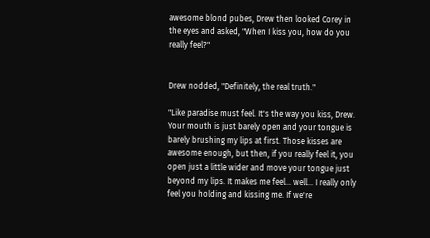awesome blond pubes, Drew then looked Corey in the eyes and asked, "When I kiss you, how do you really feel?"


Drew nodded, "Definitely, the real truth."

"Like paradise must feel. It's the way you kiss, Drew. Your mouth is just barely open and your tongue is barely brushing my lips at first. Those kisses are awesome enough, but then, if you really feel it, you open just a little wider and move your tongue just beyond my lips. It makes me feel... well... I really only feel you holding and kissing me. If we're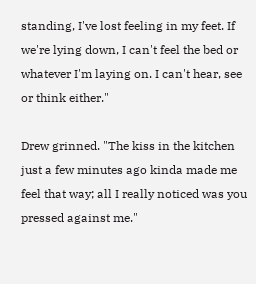standing, I've lost feeling in my feet. If we're lying down, I can't feel the bed or whatever I'm laying on. I can't hear, see or think either."

Drew grinned. "The kiss in the kitchen just a few minutes ago kinda made me feel that way; all I really noticed was you pressed against me."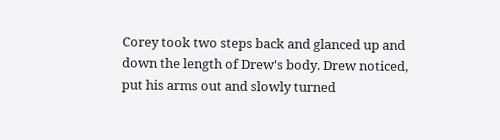Corey took two steps back and glanced up and down the length of Drew's body. Drew noticed, put his arms out and slowly turned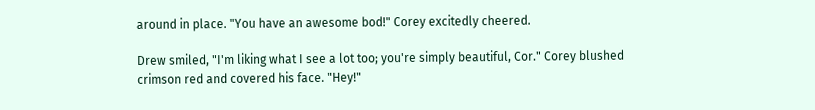around in place. "You have an awesome bod!" Corey excitedly cheered.

Drew smiled, "I'm liking what I see a lot too; you're simply beautiful, Cor." Corey blushed crimson red and covered his face. "Hey!"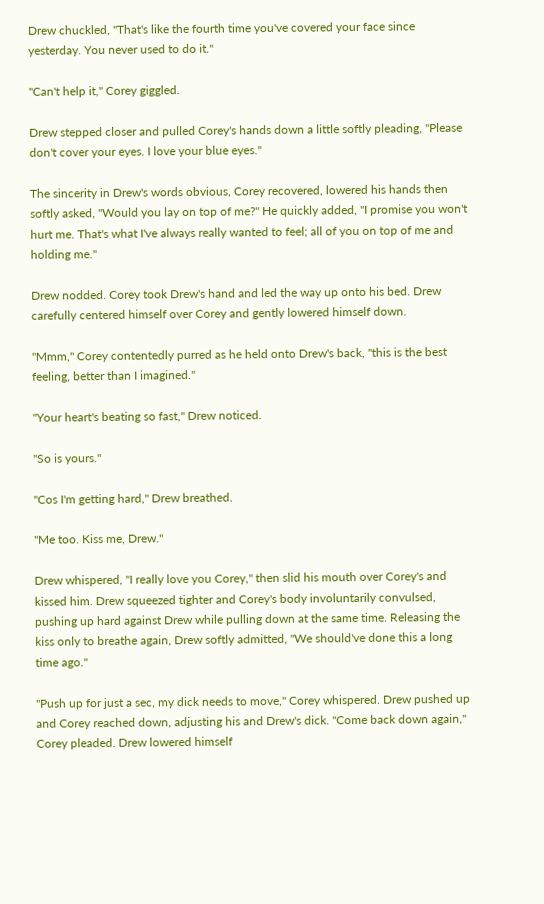Drew chuckled, "That's like the fourth time you've covered your face since yesterday. You never used to do it."

"Can't help it," Corey giggled.

Drew stepped closer and pulled Corey's hands down a little softly pleading, "Please don't cover your eyes. I love your blue eyes."

The sincerity in Drew's words obvious, Corey recovered, lowered his hands then softly asked, "Would you lay on top of me?" He quickly added, "I promise you won't hurt me. That's what I've always really wanted to feel; all of you on top of me and holding me."

Drew nodded. Corey took Drew's hand and led the way up onto his bed. Drew carefully centered himself over Corey and gently lowered himself down.

"Mmm," Corey contentedly purred as he held onto Drew's back, "this is the best feeling, better than I imagined."

"Your heart's beating so fast," Drew noticed.

"So is yours."

"Cos I'm getting hard," Drew breathed.

"Me too. Kiss me, Drew."

Drew whispered, "I really love you Corey," then slid his mouth over Corey's and kissed him. Drew squeezed tighter and Corey's body involuntarily convulsed, pushing up hard against Drew while pulling down at the same time. Releasing the kiss only to breathe again, Drew softly admitted, "We should've done this a long time ago."

"Push up for just a sec, my dick needs to move," Corey whispered. Drew pushed up and Corey reached down, adjusting his and Drew's dick. "Come back down again," Corey pleaded. Drew lowered himself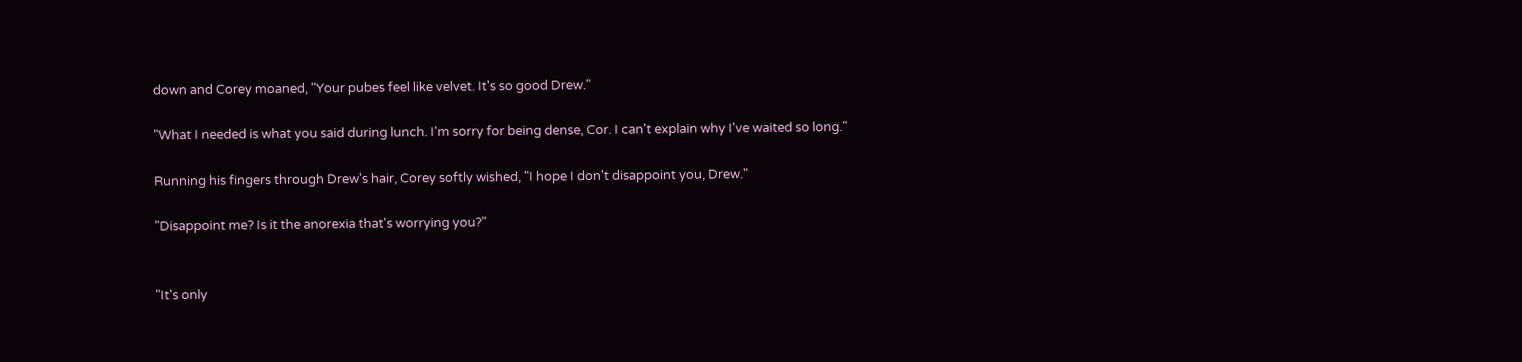down and Corey moaned, "Your pubes feel like velvet. It's so good Drew."

"What I needed is what you said during lunch. I'm sorry for being dense, Cor. I can't explain why I've waited so long."

Running his fingers through Drew's hair, Corey softly wished, "I hope I don't disappoint you, Drew."

"Disappoint me? Is it the anorexia that's worrying you?"


"It's only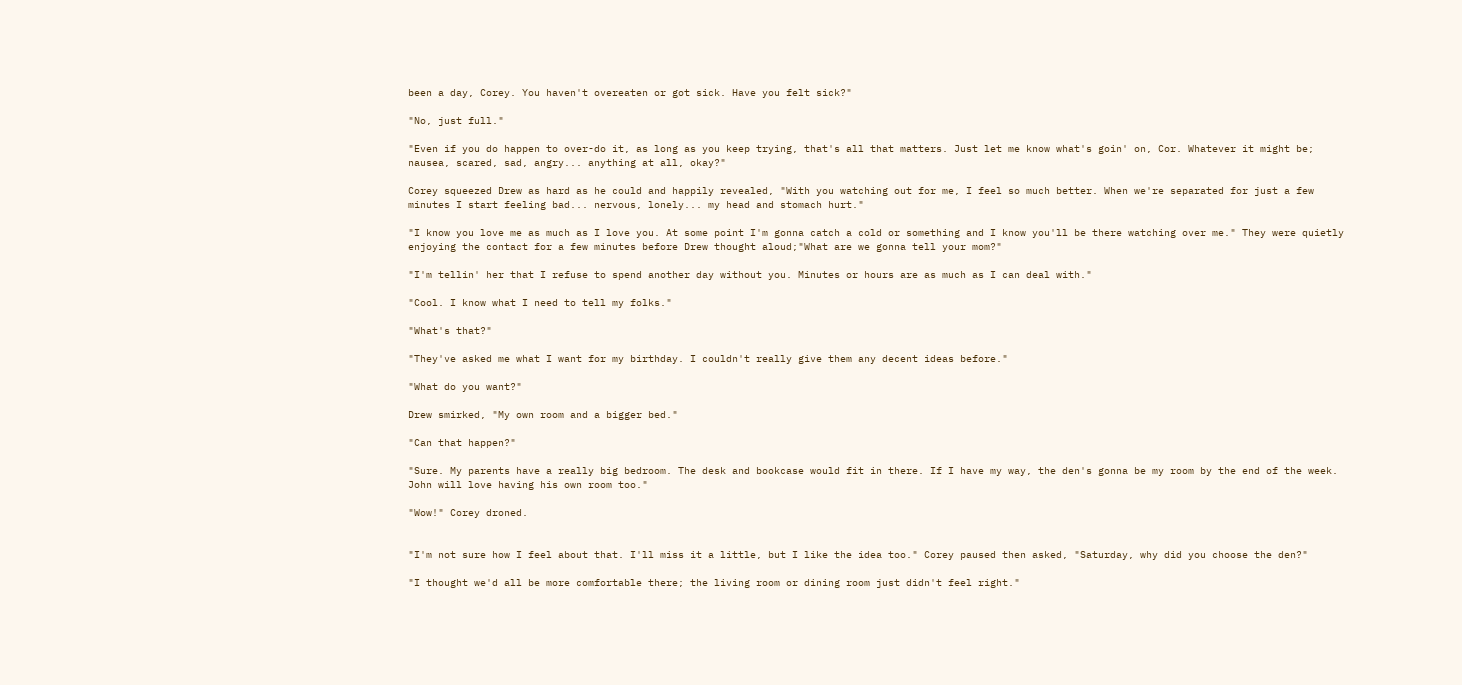been a day, Corey. You haven't overeaten or got sick. Have you felt sick?"

"No, just full."

"Even if you do happen to over-do it, as long as you keep trying, that's all that matters. Just let me know what's goin' on, Cor. Whatever it might be; nausea, scared, sad, angry... anything at all, okay?"

Corey squeezed Drew as hard as he could and happily revealed, "With you watching out for me, I feel so much better. When we're separated for just a few minutes I start feeling bad... nervous, lonely... my head and stomach hurt."

"I know you love me as much as I love you. At some point I'm gonna catch a cold or something and I know you'll be there watching over me." They were quietly enjoying the contact for a few minutes before Drew thought aloud;"What are we gonna tell your mom?"

"I'm tellin' her that I refuse to spend another day without you. Minutes or hours are as much as I can deal with."

"Cool. I know what I need to tell my folks."

"What's that?"

"They've asked me what I want for my birthday. I couldn't really give them any decent ideas before."

"What do you want?"

Drew smirked, "My own room and a bigger bed."

"Can that happen?"

"Sure. My parents have a really big bedroom. The desk and bookcase would fit in there. If I have my way, the den's gonna be my room by the end of the week. John will love having his own room too."

"Wow!" Corey droned.


"I'm not sure how I feel about that. I'll miss it a little, but I like the idea too." Corey paused then asked, "Saturday, why did you choose the den?"

"I thought we'd all be more comfortable there; the living room or dining room just didn't feel right."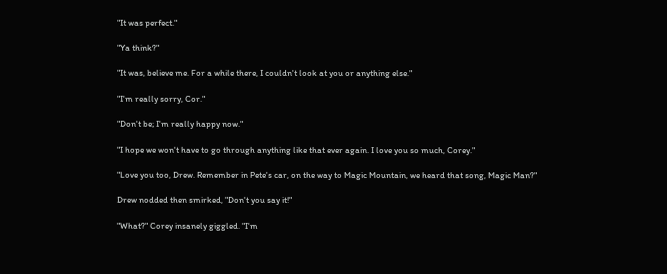"It was perfect."

"Ya think?"

"It was, believe me. For a while there, I couldn't look at you or anything else."

"I'm really sorry, Cor."

"Don't be; I'm really happy now."

"I hope we won't have to go through anything like that ever again. I love you so much, Corey."

"Love you too, Drew. Remember in Pete's car, on the way to Magic Mountain, we heard that song, Magic Man?"

Drew nodded then smirked, "Don't you say it!"

"What?" Corey insanely giggled. "I'm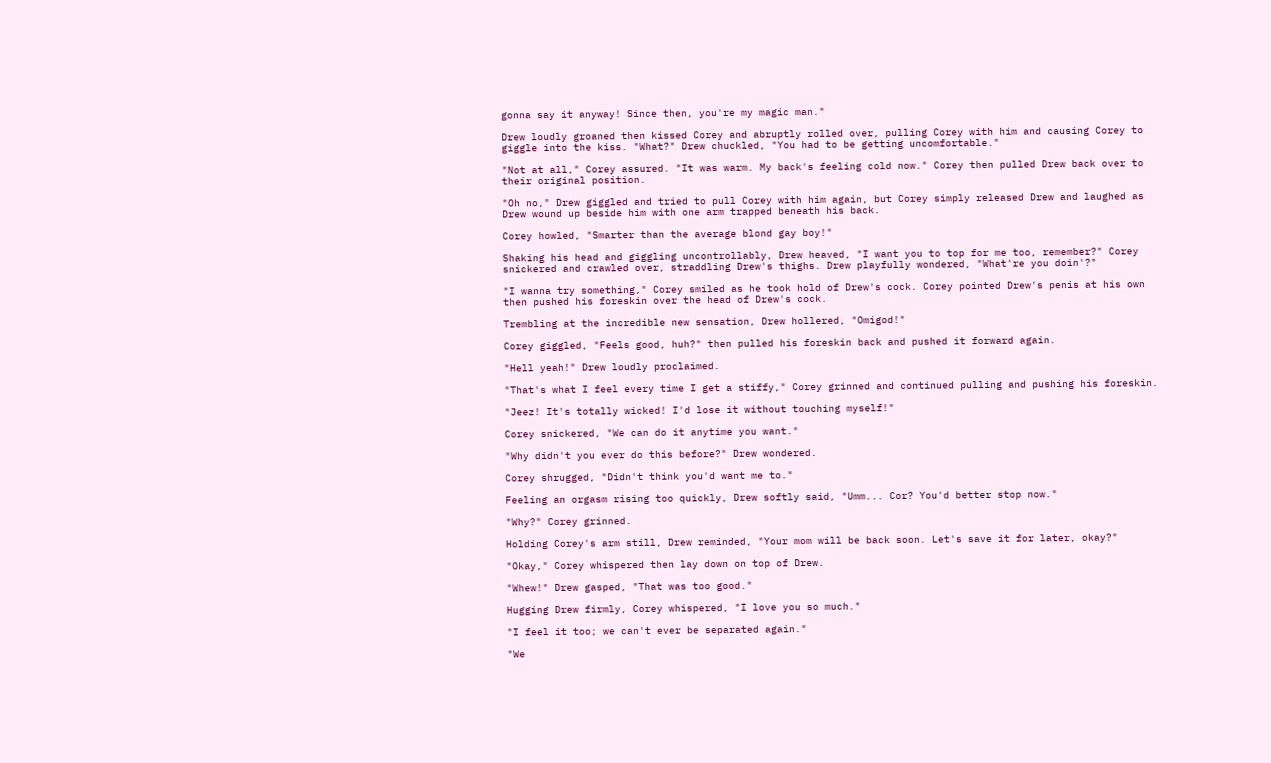gonna say it anyway! Since then, you're my magic man."

Drew loudly groaned then kissed Corey and abruptly rolled over, pulling Corey with him and causing Corey to giggle into the kiss. "What?" Drew chuckled, "You had to be getting uncomfortable."

"Not at all," Corey assured. "It was warm. My back's feeling cold now." Corey then pulled Drew back over to their original position.

"Oh no," Drew giggled and tried to pull Corey with him again, but Corey simply released Drew and laughed as Drew wound up beside him with one arm trapped beneath his back.

Corey howled, "Smarter than the average blond gay boy!"

Shaking his head and giggling uncontrollably, Drew heaved, "I want you to top for me too, remember?" Corey snickered and crawled over, straddling Drew's thighs. Drew playfully wondered, "What're you doin'?"

"I wanna try something," Corey smiled as he took hold of Drew's cock. Corey pointed Drew's penis at his own then pushed his foreskin over the head of Drew's cock.

Trembling at the incredible new sensation, Drew hollered, "Omigod!"

Corey giggled, "Feels good, huh?" then pulled his foreskin back and pushed it forward again.

"Hell yeah!" Drew loudly proclaimed.

"That's what I feel every time I get a stiffy," Corey grinned and continued pulling and pushing his foreskin.

"Jeez! It's totally wicked! I'd lose it without touching myself!"

Corey snickered, "We can do it anytime you want."

"Why didn't you ever do this before?" Drew wondered.

Corey shrugged, "Didn't think you'd want me to."

Feeling an orgasm rising too quickly, Drew softly said, "Umm... Cor? You'd better stop now."

"Why?" Corey grinned.

Holding Corey's arm still, Drew reminded, "Your mom will be back soon. Let's save it for later, okay?"

"Okay," Corey whispered then lay down on top of Drew.

"Whew!" Drew gasped, "That was too good."

Hugging Drew firmly, Corey whispered, "I love you so much."

"I feel it too; we can't ever be separated again."

"We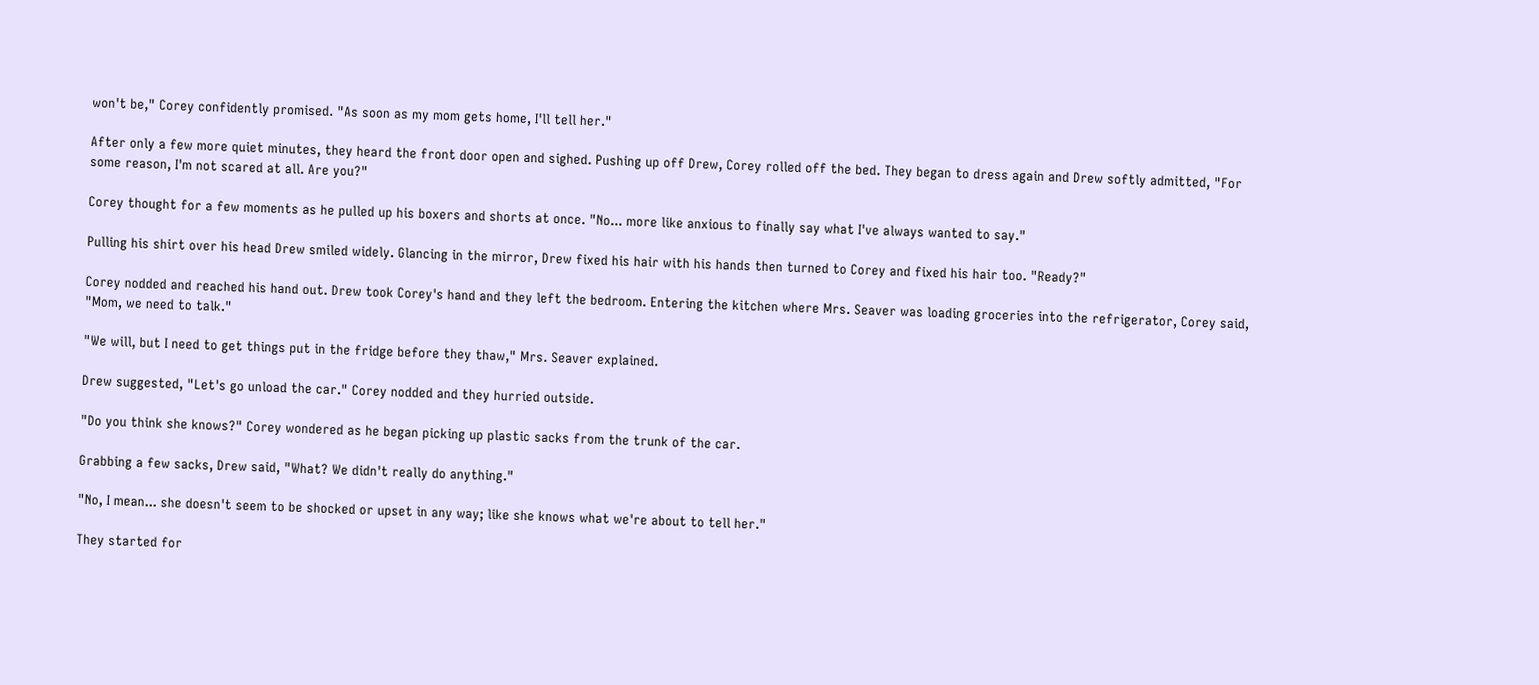won't be," Corey confidently promised. "As soon as my mom gets home, I'll tell her."

After only a few more quiet minutes, they heard the front door open and sighed. Pushing up off Drew, Corey rolled off the bed. They began to dress again and Drew softly admitted, "For some reason, I'm not scared at all. Are you?"

Corey thought for a few moments as he pulled up his boxers and shorts at once. "No... more like anxious to finally say what I've always wanted to say."

Pulling his shirt over his head Drew smiled widely. Glancing in the mirror, Drew fixed his hair with his hands then turned to Corey and fixed his hair too. "Ready?"

Corey nodded and reached his hand out. Drew took Corey's hand and they left the bedroom. Entering the kitchen where Mrs. Seaver was loading groceries into the refrigerator, Corey said, "Mom, we need to talk."

"We will, but I need to get things put in the fridge before they thaw," Mrs. Seaver explained.

Drew suggested, "Let's go unload the car." Corey nodded and they hurried outside.

"Do you think she knows?" Corey wondered as he began picking up plastic sacks from the trunk of the car.

Grabbing a few sacks, Drew said, "What? We didn't really do anything."

"No, I mean... she doesn't seem to be shocked or upset in any way; like she knows what we're about to tell her."

They started for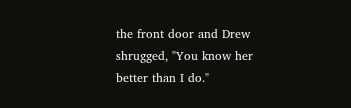the front door and Drew shrugged, "You know her better than I do."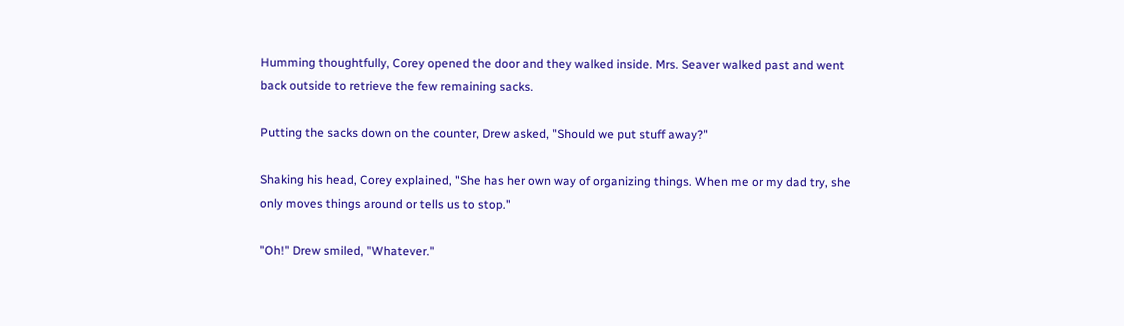Humming thoughtfully, Corey opened the door and they walked inside. Mrs. Seaver walked past and went back outside to retrieve the few remaining sacks.

Putting the sacks down on the counter, Drew asked, "Should we put stuff away?"

Shaking his head, Corey explained, "She has her own way of organizing things. When me or my dad try, she only moves things around or tells us to stop."

"Oh!" Drew smiled, "Whatever."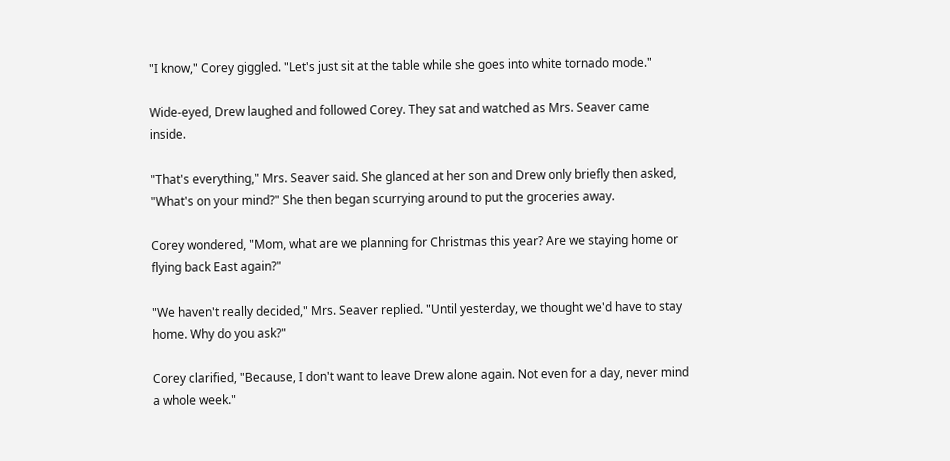"I know," Corey giggled. "Let's just sit at the table while she goes into white tornado mode."

Wide-eyed, Drew laughed and followed Corey. They sat and watched as Mrs. Seaver came inside.

"That's everything," Mrs. Seaver said. She glanced at her son and Drew only briefly then asked, "What's on your mind?" She then began scurrying around to put the groceries away.

Corey wondered, "Mom, what are we planning for Christmas this year? Are we staying home or flying back East again?"

"We haven't really decided," Mrs. Seaver replied. "Until yesterday, we thought we'd have to stay home. Why do you ask?"

Corey clarified, "Because, I don't want to leave Drew alone again. Not even for a day, never mind a whole week."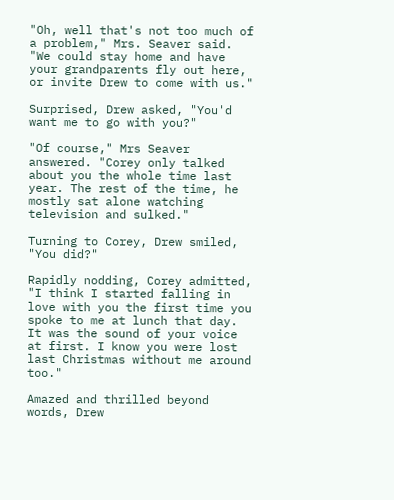"Oh, well that's not too much of a problem," Mrs. Seaver said. "We could stay home and have your grandparents fly out here, or invite Drew to come with us."

Surprised, Drew asked, "You'd want me to go with you?"

"Of course," Mrs Seaver answered. "Corey only talked about you the whole time last year. The rest of the time, he mostly sat alone watching television and sulked."

Turning to Corey, Drew smiled, "You did?"

Rapidly nodding, Corey admitted, "I think I started falling in love with you the first time you spoke to me at lunch that day. It was the sound of your voice at first. I know you were lost last Christmas without me around too."

Amazed and thrilled beyond words, Drew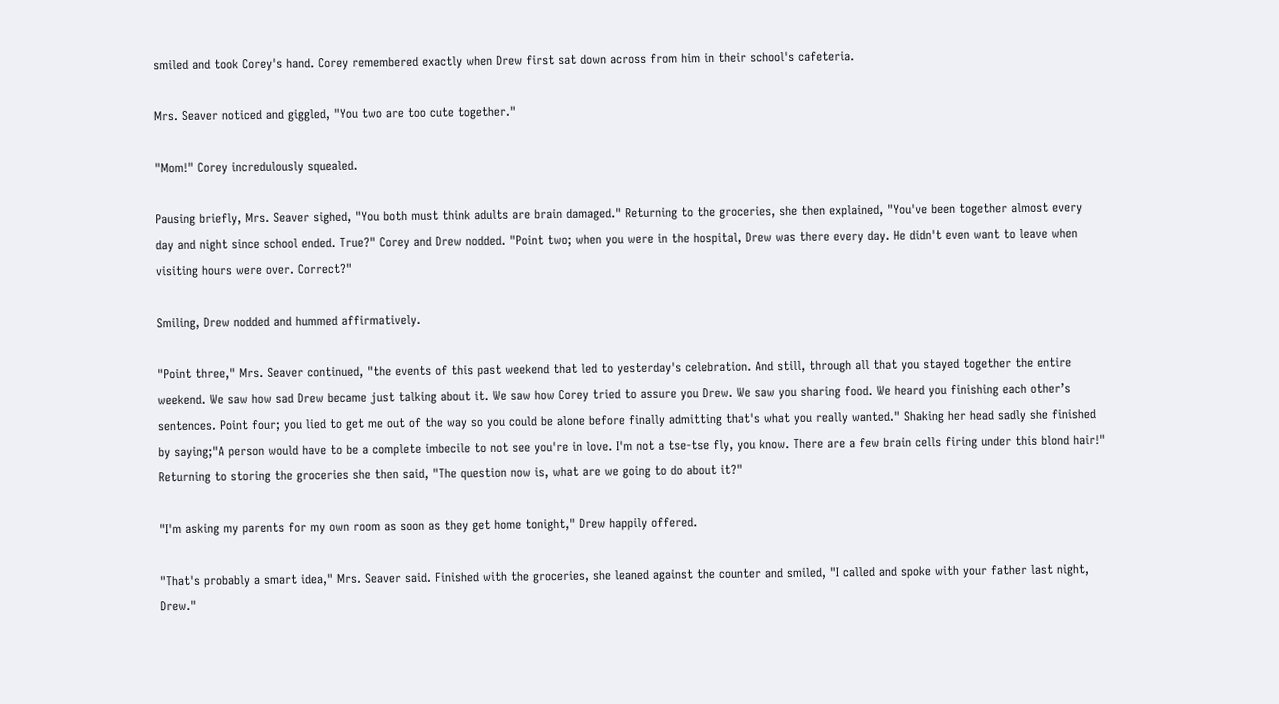smiled and took Corey's hand. Corey remembered exactly when Drew first sat down across from him in their school's cafeteria.

Mrs. Seaver noticed and giggled, "You two are too cute together."

"Mom!" Corey incredulously squealed.

Pausing briefly, Mrs. Seaver sighed, "You both must think adults are brain damaged." Returning to the groceries, she then explained, "You've been together almost every day and night since school ended. True?" Corey and Drew nodded. "Point two; when you were in the hospital, Drew was there every day. He didn't even want to leave when visiting hours were over. Correct?"

Smiling, Drew nodded and hummed affirmatively.

"Point three," Mrs. Seaver continued, "the events of this past weekend that led to yesterday's celebration. And still, through all that you stayed together the entire weekend. We saw how sad Drew became just talking about it. We saw how Corey tried to assure you Drew. We saw you sharing food. We heard you finishing each other’s sentences. Point four; you lied to get me out of the way so you could be alone before finally admitting that's what you really wanted." Shaking her head sadly she finished by saying;"A person would have to be a complete imbecile to not see you're in love. I'm not a tse-tse fly, you know. There are a few brain cells firing under this blond hair!" Returning to storing the groceries she then said, "The question now is, what are we going to do about it?"

"I'm asking my parents for my own room as soon as they get home tonight," Drew happily offered.

"That's probably a smart idea," Mrs. Seaver said. Finished with the groceries, she leaned against the counter and smiled, "I called and spoke with your father last night, Drew."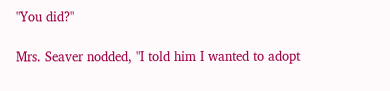"You did?"

Mrs. Seaver nodded, "I told him I wanted to adopt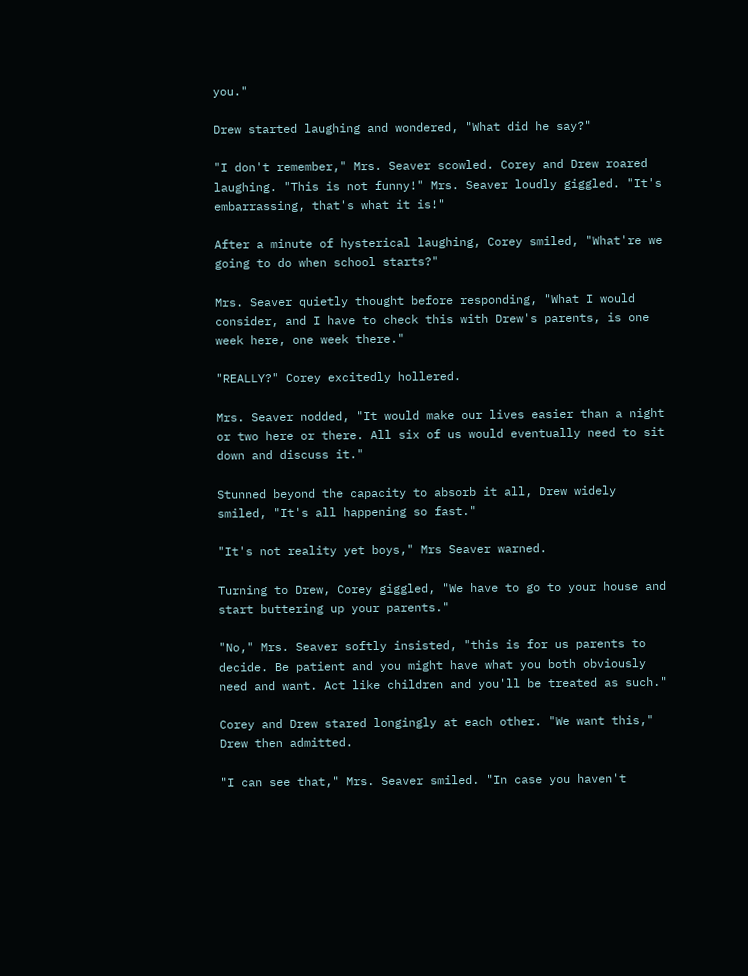you."

Drew started laughing and wondered, "What did he say?"

"I don't remember," Mrs. Seaver scowled. Corey and Drew roared laughing. "This is not funny!" Mrs. Seaver loudly giggled. "It's embarrassing, that's what it is!"

After a minute of hysterical laughing, Corey smiled, "What're we going to do when school starts?"

Mrs. Seaver quietly thought before responding, "What I would consider, and I have to check this with Drew's parents, is one week here, one week there."

"REALLY?" Corey excitedly hollered.

Mrs. Seaver nodded, "It would make our lives easier than a night or two here or there. All six of us would eventually need to sit down and discuss it."

Stunned beyond the capacity to absorb it all, Drew widely smiled, "It's all happening so fast."

"It's not reality yet boys," Mrs Seaver warned.

Turning to Drew, Corey giggled, "We have to go to your house and start buttering up your parents."

"No," Mrs. Seaver softly insisted, "this is for us parents to decide. Be patient and you might have what you both obviously need and want. Act like children and you'll be treated as such."

Corey and Drew stared longingly at each other. "We want this," Drew then admitted.

"I can see that," Mrs. Seaver smiled. "In case you haven't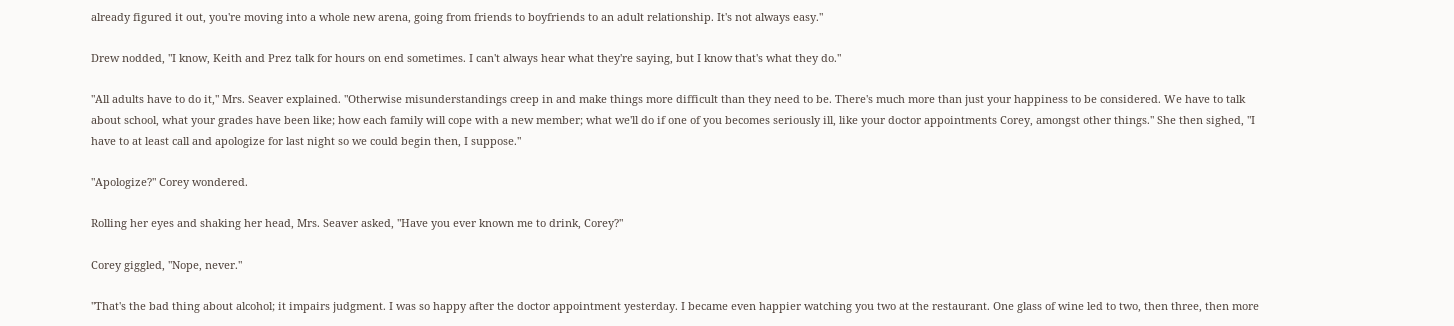already figured it out, you're moving into a whole new arena, going from friends to boyfriends to an adult relationship. It's not always easy."

Drew nodded, "I know, Keith and Prez talk for hours on end sometimes. I can't always hear what they're saying, but I know that's what they do."

"All adults have to do it," Mrs. Seaver explained. "Otherwise misunderstandings creep in and make things more difficult than they need to be. There's much more than just your happiness to be considered. We have to talk about school, what your grades have been like; how each family will cope with a new member; what we'll do if one of you becomes seriously ill, like your doctor appointments Corey, amongst other things." She then sighed, "I have to at least call and apologize for last night so we could begin then, I suppose."

"Apologize?" Corey wondered.

Rolling her eyes and shaking her head, Mrs. Seaver asked, "Have you ever known me to drink, Corey?"

Corey giggled, "Nope, never."

"That's the bad thing about alcohol; it impairs judgment. I was so happy after the doctor appointment yesterday. I became even happier watching you two at the restaurant. One glass of wine led to two, then three, then more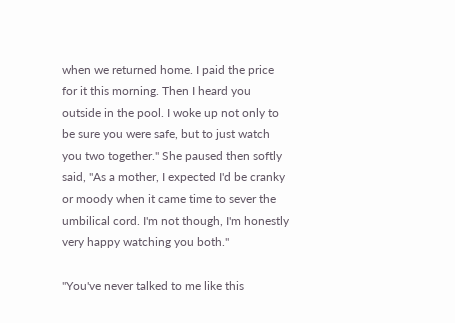when we returned home. I paid the price for it this morning. Then I heard you outside in the pool. I woke up not only to be sure you were safe, but to just watch you two together." She paused then softly said, "As a mother, I expected I'd be cranky or moody when it came time to sever the umbilical cord. I'm not though, I'm honestly very happy watching you both."

"You've never talked to me like this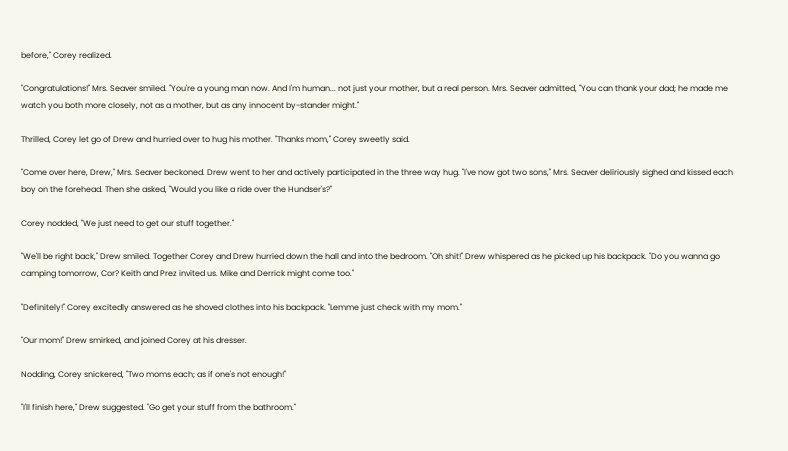before," Corey realized.

"Congratulations!" Mrs. Seaver smiled. "You're a young man now. And I'm human... not just your mother, but a real person. Mrs. Seaver admitted, "You can thank your dad; he made me watch you both more closely, not as a mother, but as any innocent by-stander might."

Thrilled, Corey let go of Drew and hurried over to hug his mother. "Thanks mom," Corey sweetly said.

"Come over here, Drew," Mrs. Seaver beckoned. Drew went to her and actively participated in the three way hug. "I've now got two sons," Mrs. Seaver deliriously sighed and kissed each boy on the forehead. Then she asked, "Would you like a ride over the Hundser's?"

Corey nodded, "We just need to get our stuff together."

"We'll be right back," Drew smiled. Together Corey and Drew hurried down the hall and into the bedroom. "Oh shit!" Drew whispered as he picked up his backpack. "Do you wanna go camping tomorrow, Cor? Keith and Prez invited us. Mike and Derrick might come too."

"Definitely!" Corey excitedly answered as he shoved clothes into his backpack. "Lemme just check with my mom."

"Our mom!" Drew smirked, and joined Corey at his dresser.

Nodding, Corey snickered, "Two moms each; as if one's not enough!"

"I'll finish here," Drew suggested. "Go get your stuff from the bathroom."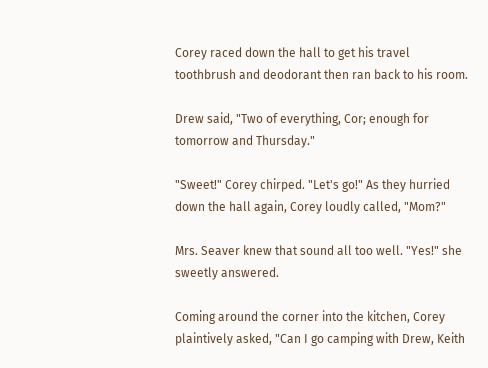Corey raced down the hall to get his travel toothbrush and deodorant then ran back to his room.

Drew said, "Two of everything, Cor; enough for tomorrow and Thursday."

"Sweet!" Corey chirped. "Let's go!" As they hurried down the hall again, Corey loudly called, "Mom?"

Mrs. Seaver knew that sound all too well. "Yes!" she sweetly answered.

Coming around the corner into the kitchen, Corey plaintively asked, "Can I go camping with Drew, Keith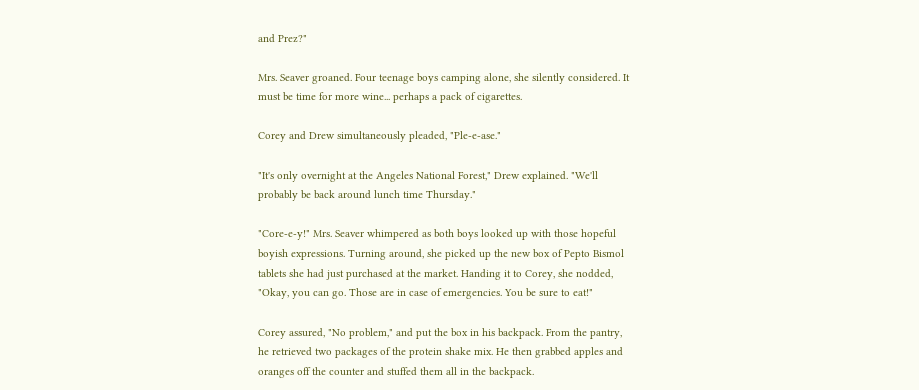and Prez?"

Mrs. Seaver groaned. Four teenage boys camping alone, she silently considered. It must be time for more wine... perhaps a pack of cigarettes.

Corey and Drew simultaneously pleaded, "Ple-e-ase."

"It's only overnight at the Angeles National Forest," Drew explained. "We'll probably be back around lunch time Thursday."

"Core-e-y!" Mrs. Seaver whimpered as both boys looked up with those hopeful boyish expressions. Turning around, she picked up the new box of Pepto Bismol tablets she had just purchased at the market. Handing it to Corey, she nodded, "Okay, you can go. Those are in case of emergencies. You be sure to eat!"

Corey assured, "No problem," and put the box in his backpack. From the pantry, he retrieved two packages of the protein shake mix. He then grabbed apples and oranges off the counter and stuffed them all in the backpack.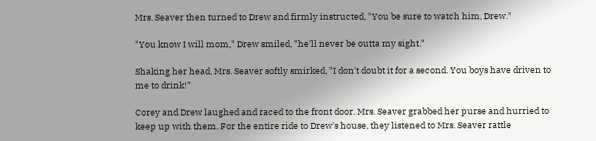Mrs. Seaver then turned to Drew and firmly instructed, "You be sure to watch him, Drew."

"You know I will mom," Drew smiled, "he'll never be outta my sight."

Shaking her head, Mrs. Seaver softly smirked, "I don't doubt it for a second. You boys have driven to me to drink!"

Corey and Drew laughed and raced to the front door. Mrs. Seaver grabbed her purse and hurried to keep up with them. For the entire ride to Drew's house, they listened to Mrs. Seaver rattle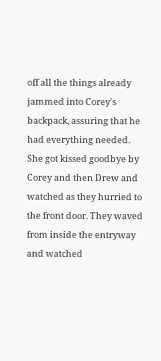off all the things already jammed into Corey's backpack, assuring that he had everything needed. She got kissed goodbye by Corey and then Drew and watched as they hurried to the front door. They waved from inside the entryway and watched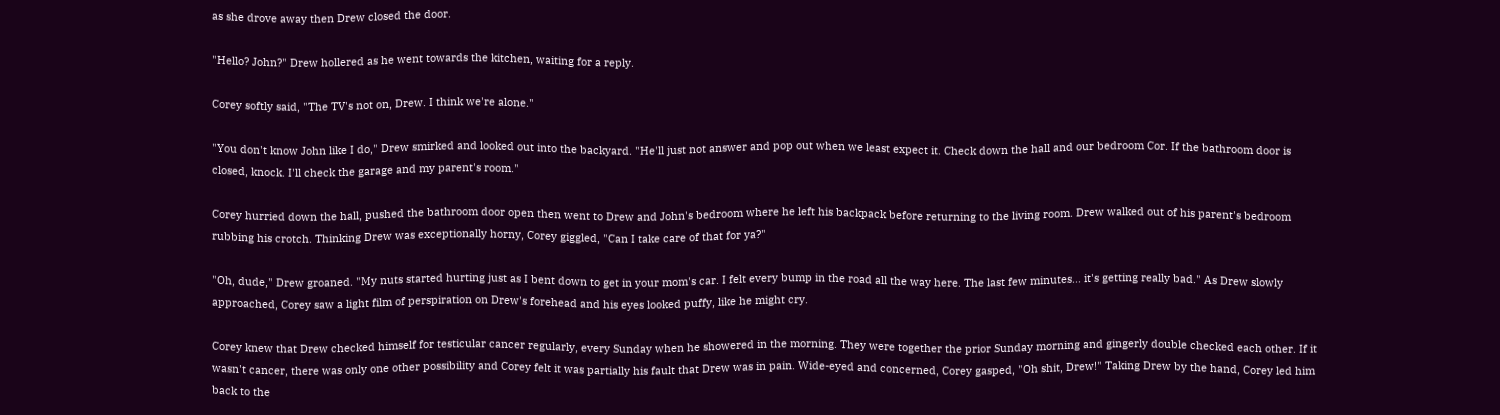as she drove away then Drew closed the door.

"Hello? John?" Drew hollered as he went towards the kitchen, waiting for a reply.

Corey softly said, "The TV's not on, Drew. I think we're alone."

"You don't know John like I do," Drew smirked and looked out into the backyard. "He'll just not answer and pop out when we least expect it. Check down the hall and our bedroom Cor. If the bathroom door is closed, knock. I'll check the garage and my parent's room."

Corey hurried down the hall, pushed the bathroom door open then went to Drew and John's bedroom where he left his backpack before returning to the living room. Drew walked out of his parent's bedroom rubbing his crotch. Thinking Drew was exceptionally horny, Corey giggled, "Can I take care of that for ya?"

"Oh, dude," Drew groaned. "My nuts started hurting just as I bent down to get in your mom's car. I felt every bump in the road all the way here. The last few minutes... it's getting really bad." As Drew slowly approached, Corey saw a light film of perspiration on Drew's forehead and his eyes looked puffy, like he might cry.

Corey knew that Drew checked himself for testicular cancer regularly, every Sunday when he showered in the morning. They were together the prior Sunday morning and gingerly double checked each other. If it wasn't cancer, there was only one other possibility and Corey felt it was partially his fault that Drew was in pain. Wide-eyed and concerned, Corey gasped, "Oh shit, Drew!" Taking Drew by the hand, Corey led him back to the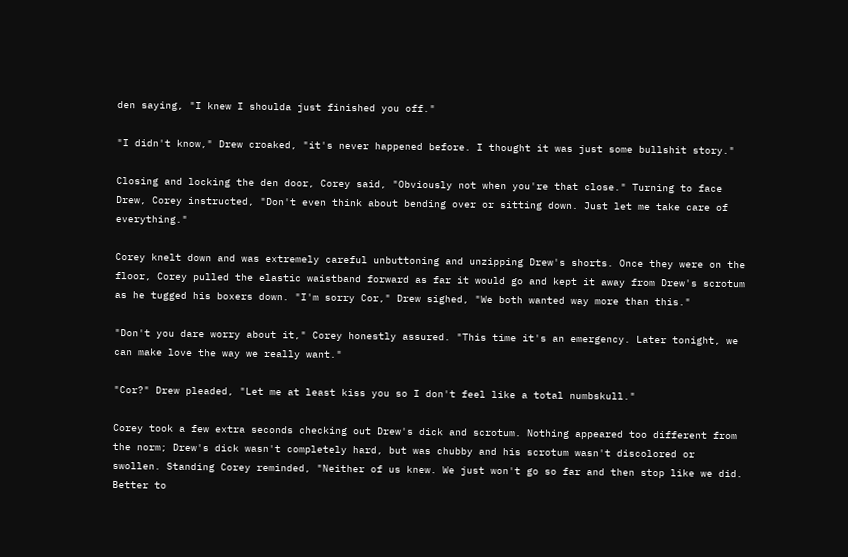den saying, "I knew I shoulda just finished you off."

"I didn't know," Drew croaked, "it's never happened before. I thought it was just some bullshit story."

Closing and locking the den door, Corey said, "Obviously not when you're that close." Turning to face Drew, Corey instructed, "Don't even think about bending over or sitting down. Just let me take care of everything."

Corey knelt down and was extremely careful unbuttoning and unzipping Drew's shorts. Once they were on the floor, Corey pulled the elastic waistband forward as far it would go and kept it away from Drew's scrotum as he tugged his boxers down. "I'm sorry Cor," Drew sighed, "We both wanted way more than this."

"Don't you dare worry about it," Corey honestly assured. "This time it's an emergency. Later tonight, we can make love the way we really want."

"Cor?" Drew pleaded, "Let me at least kiss you so I don't feel like a total numbskull."

Corey took a few extra seconds checking out Drew's dick and scrotum. Nothing appeared too different from the norm; Drew's dick wasn't completely hard, but was chubby and his scrotum wasn't discolored or swollen. Standing Corey reminded, "Neither of us knew. We just won't go so far and then stop like we did. Better to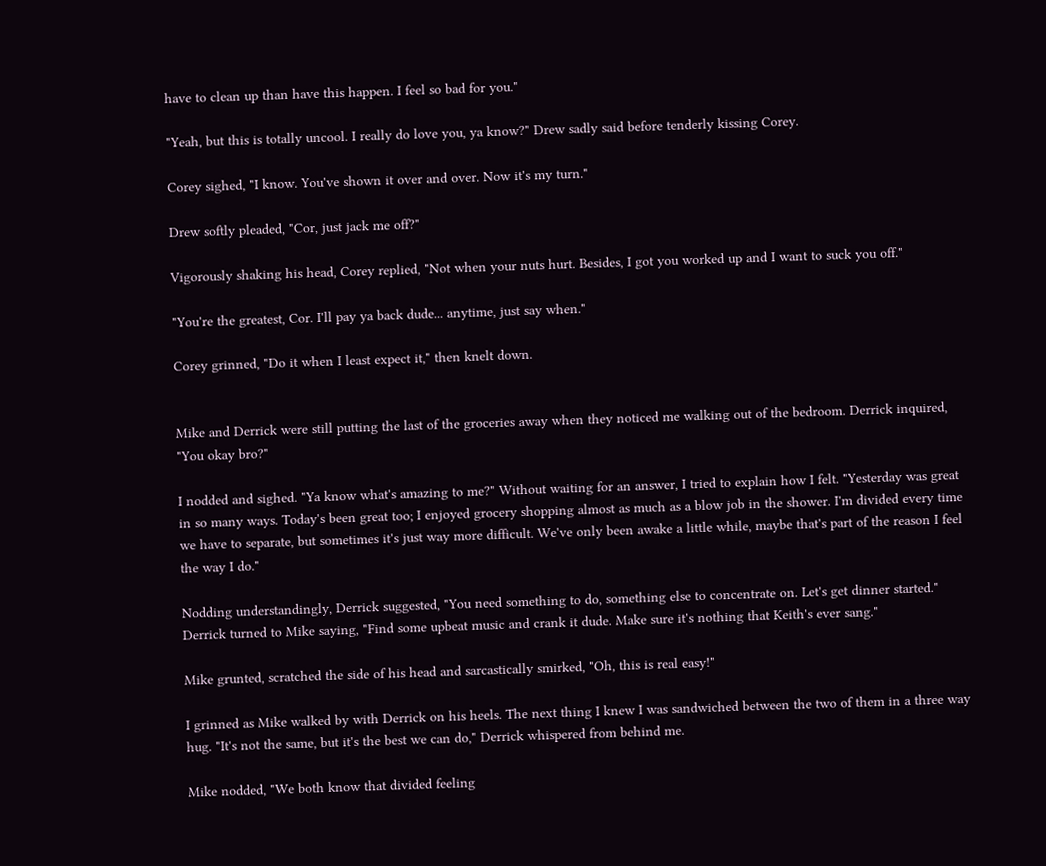have to clean up than have this happen. I feel so bad for you."

"Yeah, but this is totally uncool. I really do love you, ya know?" Drew sadly said before tenderly kissing Corey.

Corey sighed, "I know. You've shown it over and over. Now it's my turn."

Drew softly pleaded, "Cor, just jack me off?"

Vigorously shaking his head, Corey replied, "Not when your nuts hurt. Besides, I got you worked up and I want to suck you off."

"You're the greatest, Cor. I'll pay ya back dude... anytime, just say when."

Corey grinned, "Do it when I least expect it," then knelt down.


Mike and Derrick were still putting the last of the groceries away when they noticed me walking out of the bedroom. Derrick inquired, "You okay bro?"

I nodded and sighed. "Ya know what's amazing to me?" Without waiting for an answer, I tried to explain how I felt. "Yesterday was great in so many ways. Today's been great too; I enjoyed grocery shopping almost as much as a blow job in the shower. I'm divided every time we have to separate, but sometimes it's just way more difficult. We've only been awake a little while, maybe that's part of the reason I feel the way I do."

Nodding understandingly, Derrick suggested, "You need something to do, something else to concentrate on. Let's get dinner started." Derrick turned to Mike saying, "Find some upbeat music and crank it dude. Make sure it's nothing that Keith's ever sang."

Mike grunted, scratched the side of his head and sarcastically smirked, "Oh, this is real easy!"

I grinned as Mike walked by with Derrick on his heels. The next thing I knew I was sandwiched between the two of them in a three way hug. "It's not the same, but it's the best we can do," Derrick whispered from behind me.

Mike nodded, "We both know that divided feeling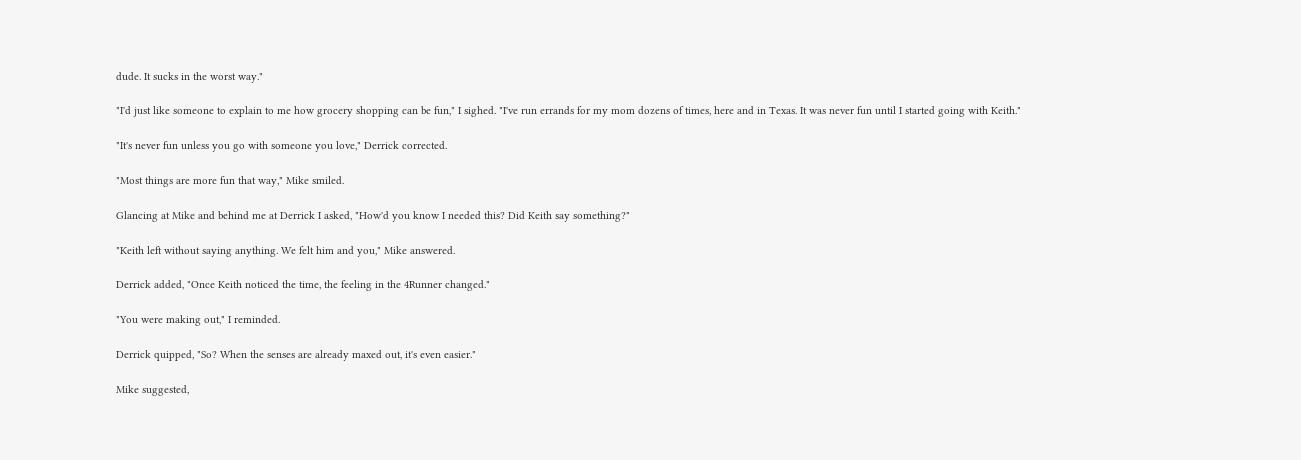dude. It sucks in the worst way."

"I'd just like someone to explain to me how grocery shopping can be fun," I sighed. "I've run errands for my mom dozens of times, here and in Texas. It was never fun until I started going with Keith."

"It's never fun unless you go with someone you love," Derrick corrected.

"Most things are more fun that way," Mike smiled.

Glancing at Mike and behind me at Derrick I asked, "How'd you know I needed this? Did Keith say something?"

"Keith left without saying anything. We felt him and you," Mike answered.

Derrick added, "Once Keith noticed the time, the feeling in the 4Runner changed."

"You were making out," I reminded.

Derrick quipped, "So? When the senses are already maxed out, it's even easier."

Mike suggested,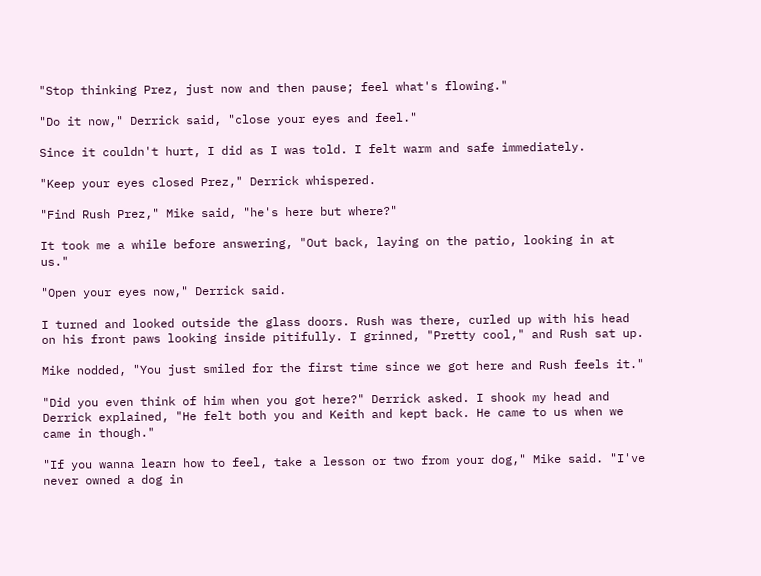"Stop thinking Prez, just now and then pause; feel what's flowing."

"Do it now," Derrick said, "close your eyes and feel."

Since it couldn't hurt, I did as I was told. I felt warm and safe immediately.

"Keep your eyes closed Prez," Derrick whispered.

"Find Rush Prez," Mike said, "he's here but where?"

It took me a while before answering, "Out back, laying on the patio, looking in at us."

"Open your eyes now," Derrick said.

I turned and looked outside the glass doors. Rush was there, curled up with his head on his front paws looking inside pitifully. I grinned, "Pretty cool," and Rush sat up.

Mike nodded, "You just smiled for the first time since we got here and Rush feels it."

"Did you even think of him when you got here?" Derrick asked. I shook my head and Derrick explained, "He felt both you and Keith and kept back. He came to us when we came in though."

"If you wanna learn how to feel, take a lesson or two from your dog," Mike said. "I've never owned a dog in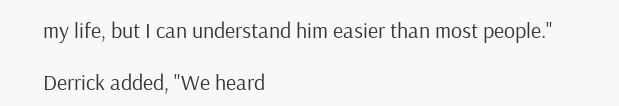my life, but I can understand him easier than most people."

Derrick added, "We heard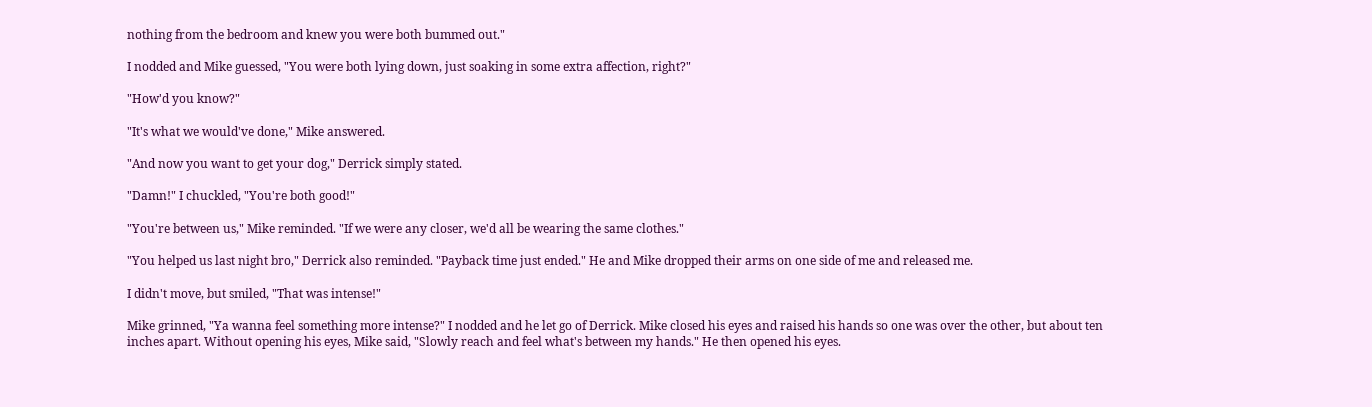nothing from the bedroom and knew you were both bummed out."

I nodded and Mike guessed, "You were both lying down, just soaking in some extra affection, right?"

"How'd you know?"

"It's what we would've done," Mike answered.

"And now you want to get your dog," Derrick simply stated.

"Damn!" I chuckled, "You're both good!"

"You're between us," Mike reminded. "If we were any closer, we'd all be wearing the same clothes."

"You helped us last night bro," Derrick also reminded. "Payback time just ended." He and Mike dropped their arms on one side of me and released me.

I didn't move, but smiled, "That was intense!"

Mike grinned, "Ya wanna feel something more intense?" I nodded and he let go of Derrick. Mike closed his eyes and raised his hands so one was over the other, but about ten inches apart. Without opening his eyes, Mike said, "Slowly reach and feel what's between my hands." He then opened his eyes.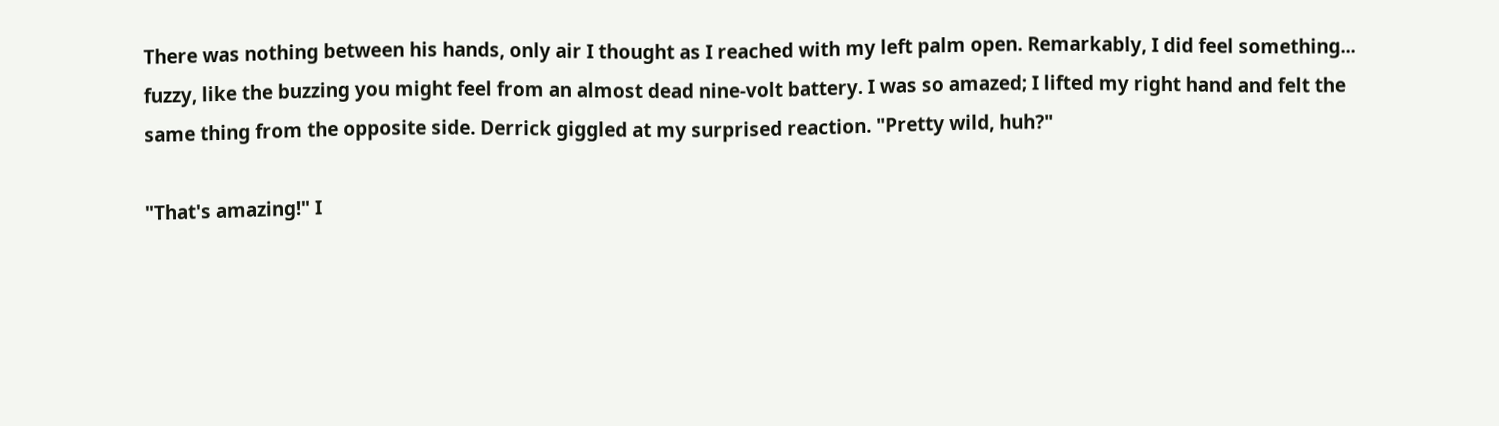There was nothing between his hands, only air I thought as I reached with my left palm open. Remarkably, I did feel something... fuzzy, like the buzzing you might feel from an almost dead nine-volt battery. I was so amazed; I lifted my right hand and felt the same thing from the opposite side. Derrick giggled at my surprised reaction. "Pretty wild, huh?"

"That's amazing!" I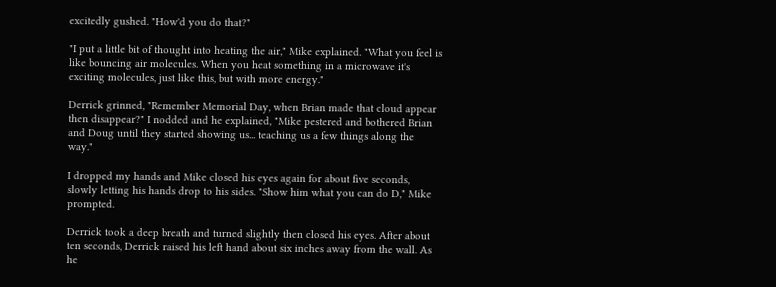excitedly gushed. "How'd you do that?"

"I put a little bit of thought into heating the air," Mike explained. "What you feel is like bouncing air molecules. When you heat something in a microwave it's exciting molecules, just like this, but with more energy."

Derrick grinned, "Remember Memorial Day, when Brian made that cloud appear then disappear?" I nodded and he explained, "Mike pestered and bothered Brian and Doug until they started showing us... teaching us a few things along the way."

I dropped my hands and Mike closed his eyes again for about five seconds, slowly letting his hands drop to his sides. "Show him what you can do D," Mike prompted.

Derrick took a deep breath and turned slightly then closed his eyes. After about ten seconds, Derrick raised his left hand about six inches away from the wall. As he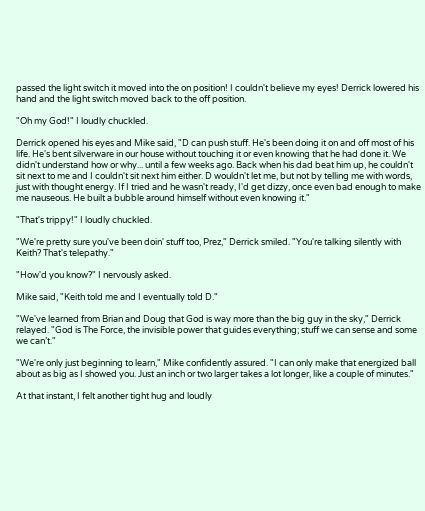passed the light switch it moved into the on position! I couldn't believe my eyes! Derrick lowered his hand and the light switch moved back to the off position.

"Oh my God!" I loudly chuckled.

Derrick opened his eyes and Mike said, "D can push stuff. He's been doing it on and off most of his life. He's bent silverware in our house without touching it or even knowing that he had done it. We didn't understand how or why... until a few weeks ago. Back when his dad beat him up, he couldn't sit next to me and I couldn't sit next him either. D wouldn't let me, but not by telling me with words, just with thought energy. If I tried and he wasn't ready, I'd get dizzy, once even bad enough to make me nauseous. He built a bubble around himself without even knowing it."

"That's trippy!" I loudly chuckled.

"We're pretty sure you've been doin' stuff too, Prez," Derrick smiled. "You're talking silently with Keith? That's telepathy."

"How'd you know?" I nervously asked.

Mike said, "Keith told me and I eventually told D."

"We've learned from Brian and Doug that God is way more than the big guy in the sky," Derrick relayed. "God is The Force, the invisible power that guides everything; stuff we can sense and some we can’t."

"We're only just beginning to learn," Mike confidently assured. "I can only make that energized ball about as big as I showed you. Just an inch or two larger takes a lot longer, like a couple of minutes."

At that instant, I felt another tight hug and loudly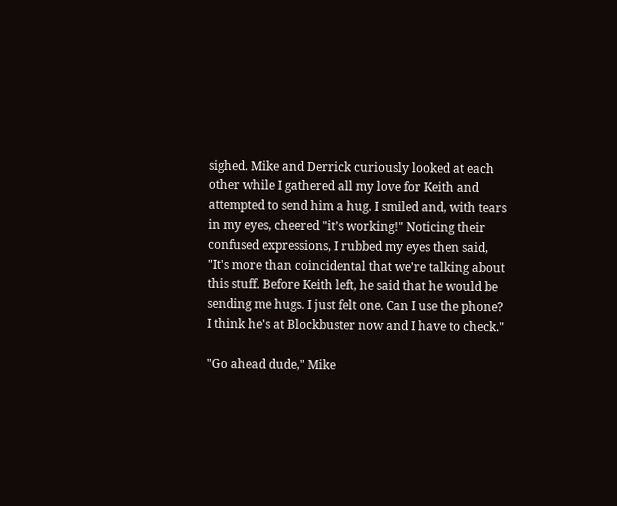sighed. Mike and Derrick curiously looked at each other while I gathered all my love for Keith and attempted to send him a hug. I smiled and, with tears in my eyes, cheered "it’s working!" Noticing their confused expressions, I rubbed my eyes then said, "It's more than coincidental that we're talking about this stuff. Before Keith left, he said that he would be sending me hugs. I just felt one. Can I use the phone? I think he's at Blockbuster now and I have to check."

"Go ahead dude," Mike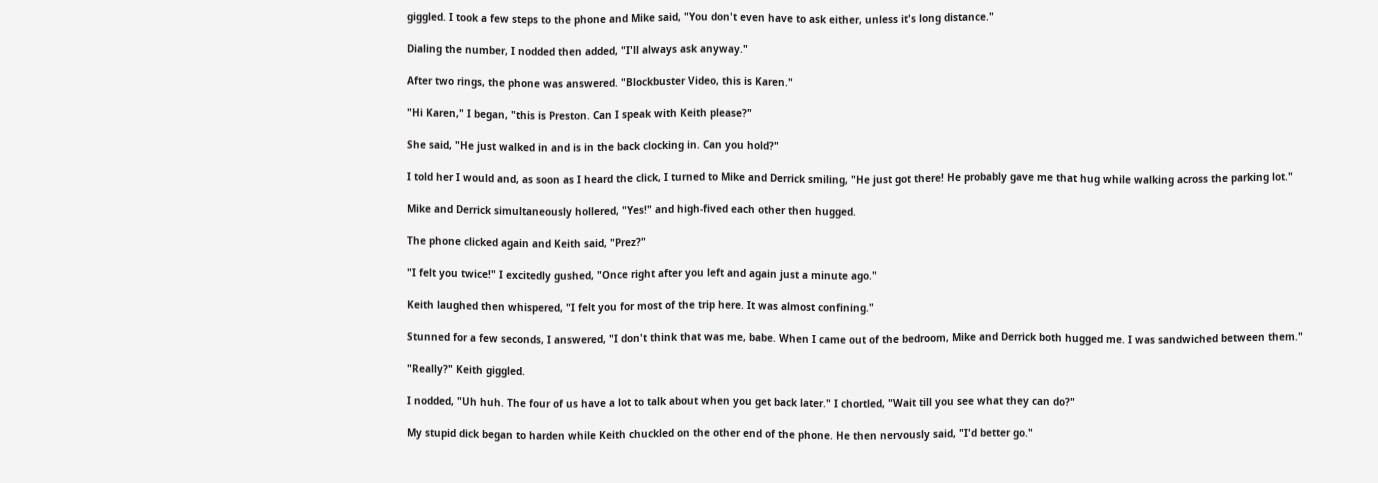giggled. I took a few steps to the phone and Mike said, "You don't even have to ask either, unless it's long distance."

Dialing the number, I nodded then added, "I'll always ask anyway."

After two rings, the phone was answered. "Blockbuster Video, this is Karen."

"Hi Karen," I began, "this is Preston. Can I speak with Keith please?"

She said, "He just walked in and is in the back clocking in. Can you hold?"

I told her I would and, as soon as I heard the click, I turned to Mike and Derrick smiling, "He just got there! He probably gave me that hug while walking across the parking lot."

Mike and Derrick simultaneously hollered, "Yes!" and high-fived each other then hugged.

The phone clicked again and Keith said, "Prez?"

"I felt you twice!" I excitedly gushed, "Once right after you left and again just a minute ago."

Keith laughed then whispered, "I felt you for most of the trip here. It was almost confining."

Stunned for a few seconds, I answered, "I don't think that was me, babe. When I came out of the bedroom, Mike and Derrick both hugged me. I was sandwiched between them."

"Really?" Keith giggled.

I nodded, "Uh huh. The four of us have a lot to talk about when you get back later." I chortled, "Wait till you see what they can do?"

My stupid dick began to harden while Keith chuckled on the other end of the phone. He then nervously said, "I'd better go."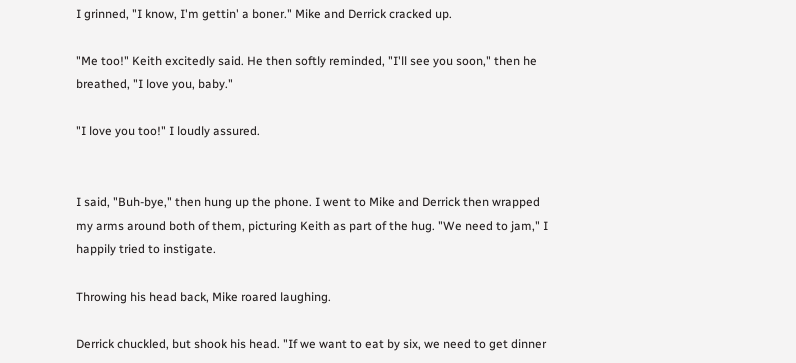I grinned, "I know, I'm gettin' a boner." Mike and Derrick cracked up.

"Me too!" Keith excitedly said. He then softly reminded, "I'll see you soon," then he breathed, "I love you, baby."

"I love you too!" I loudly assured.


I said, "Buh-bye," then hung up the phone. I went to Mike and Derrick then wrapped my arms around both of them, picturing Keith as part of the hug. "We need to jam," I happily tried to instigate.

Throwing his head back, Mike roared laughing.

Derrick chuckled, but shook his head. "If we want to eat by six, we need to get dinner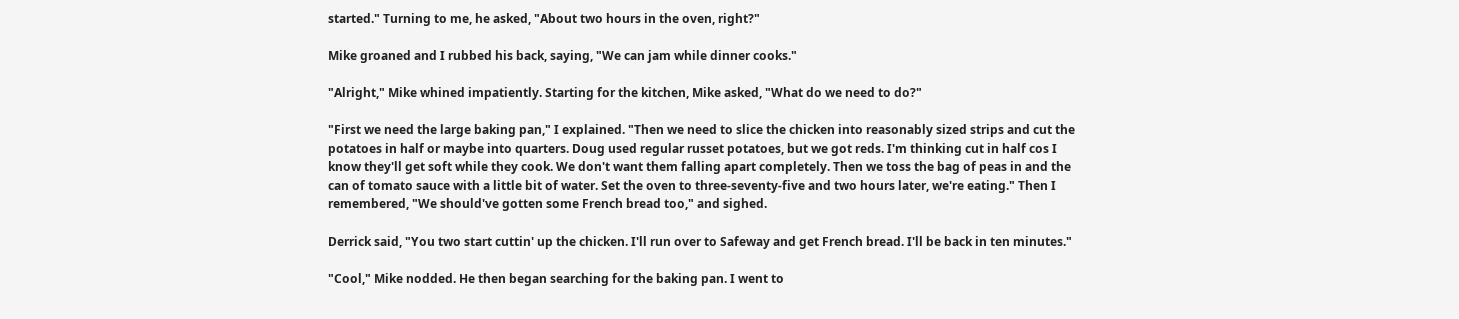started." Turning to me, he asked, "About two hours in the oven, right?"

Mike groaned and I rubbed his back, saying, "We can jam while dinner cooks."

"Alright," Mike whined impatiently. Starting for the kitchen, Mike asked, "What do we need to do?"

"First we need the large baking pan," I explained. "Then we need to slice the chicken into reasonably sized strips and cut the potatoes in half or maybe into quarters. Doug used regular russet potatoes, but we got reds. I'm thinking cut in half cos I know they'll get soft while they cook. We don't want them falling apart completely. Then we toss the bag of peas in and the can of tomato sauce with a little bit of water. Set the oven to three-seventy-five and two hours later, we're eating." Then I remembered, "We should've gotten some French bread too," and sighed.

Derrick said, "You two start cuttin' up the chicken. I'll run over to Safeway and get French bread. I'll be back in ten minutes."

"Cool," Mike nodded. He then began searching for the baking pan. I went to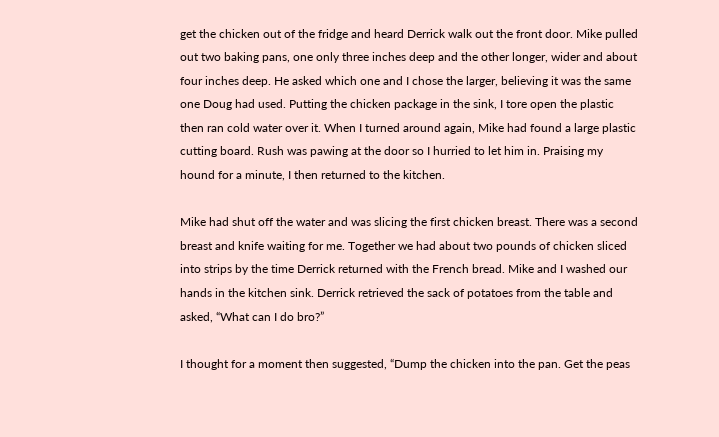get the chicken out of the fridge and heard Derrick walk out the front door. Mike pulled out two baking pans, one only three inches deep and the other longer, wider and about four inches deep. He asked which one and I chose the larger, believing it was the same one Doug had used. Putting the chicken package in the sink, I tore open the plastic then ran cold water over it. When I turned around again, Mike had found a large plastic cutting board. Rush was pawing at the door so I hurried to let him in. Praising my hound for a minute, I then returned to the kitchen.

Mike had shut off the water and was slicing the first chicken breast. There was a second breast and knife waiting for me. Together we had about two pounds of chicken sliced into strips by the time Derrick returned with the French bread. Mike and I washed our hands in the kitchen sink. Derrick retrieved the sack of potatoes from the table and asked, “What can I do bro?”

I thought for a moment then suggested, “Dump the chicken into the pan. Get the peas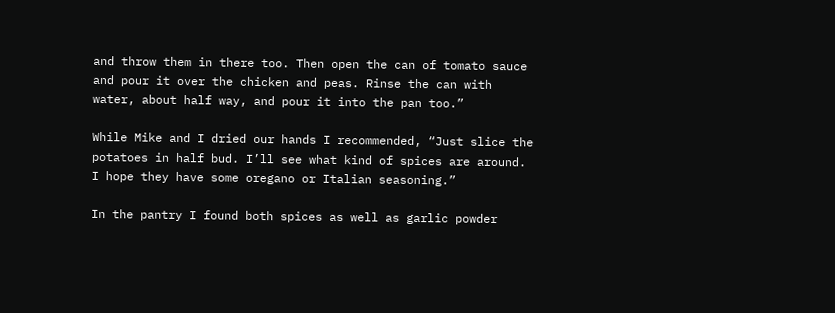and throw them in there too. Then open the can of tomato sauce and pour it over the chicken and peas. Rinse the can with water, about half way, and pour it into the pan too.”

While Mike and I dried our hands I recommended, “Just slice the potatoes in half bud. I’ll see what kind of spices are around. I hope they have some oregano or Italian seasoning.”

In the pantry I found both spices as well as garlic powder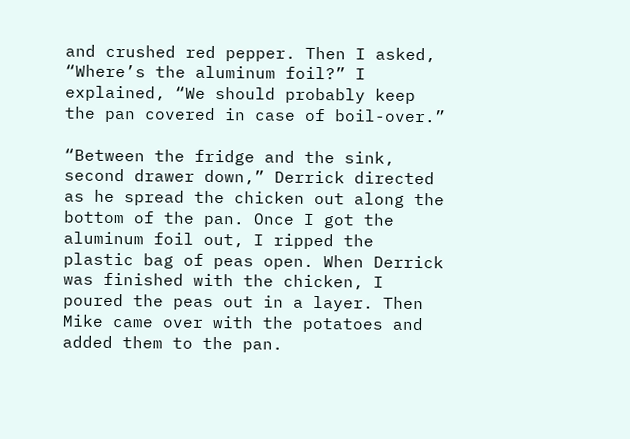and crushed red pepper. Then I asked, “Where’s the aluminum foil?” I explained, “We should probably keep the pan covered in case of boil-over.”

“Between the fridge and the sink, second drawer down,” Derrick directed as he spread the chicken out along the bottom of the pan. Once I got the aluminum foil out, I ripped the plastic bag of peas open. When Derrick was finished with the chicken, I poured the peas out in a layer. Then Mike came over with the potatoes and added them to the pan.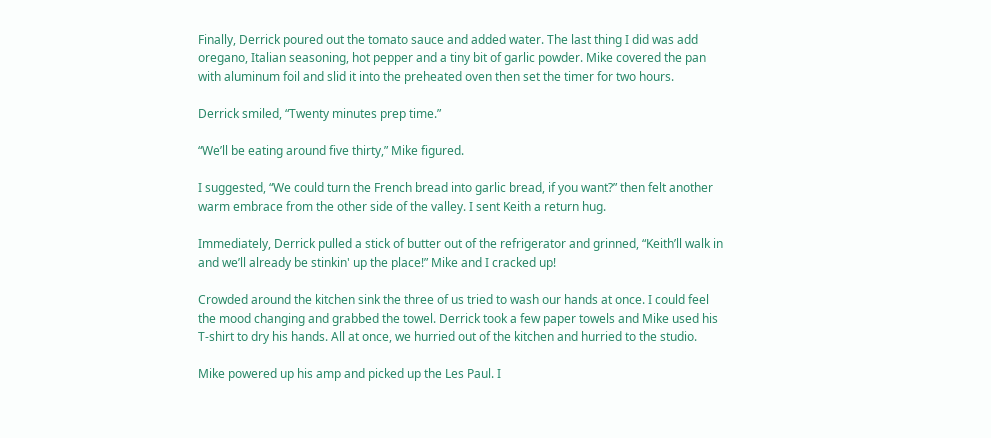Finally, Derrick poured out the tomato sauce and added water. The last thing I did was add oregano, Italian seasoning, hot pepper and a tiny bit of garlic powder. Mike covered the pan with aluminum foil and slid it into the preheated oven then set the timer for two hours.

Derrick smiled, “Twenty minutes prep time.”

“We’ll be eating around five thirty,” Mike figured.

I suggested, “We could turn the French bread into garlic bread, if you want?” then felt another warm embrace from the other side of the valley. I sent Keith a return hug.

Immediately, Derrick pulled a stick of butter out of the refrigerator and grinned, “Keith’ll walk in and we’ll already be stinkin' up the place!” Mike and I cracked up!

Crowded around the kitchen sink the three of us tried to wash our hands at once. I could feel the mood changing and grabbed the towel. Derrick took a few paper towels and Mike used his T-shirt to dry his hands. All at once, we hurried out of the kitchen and hurried to the studio.

Mike powered up his amp and picked up the Les Paul. I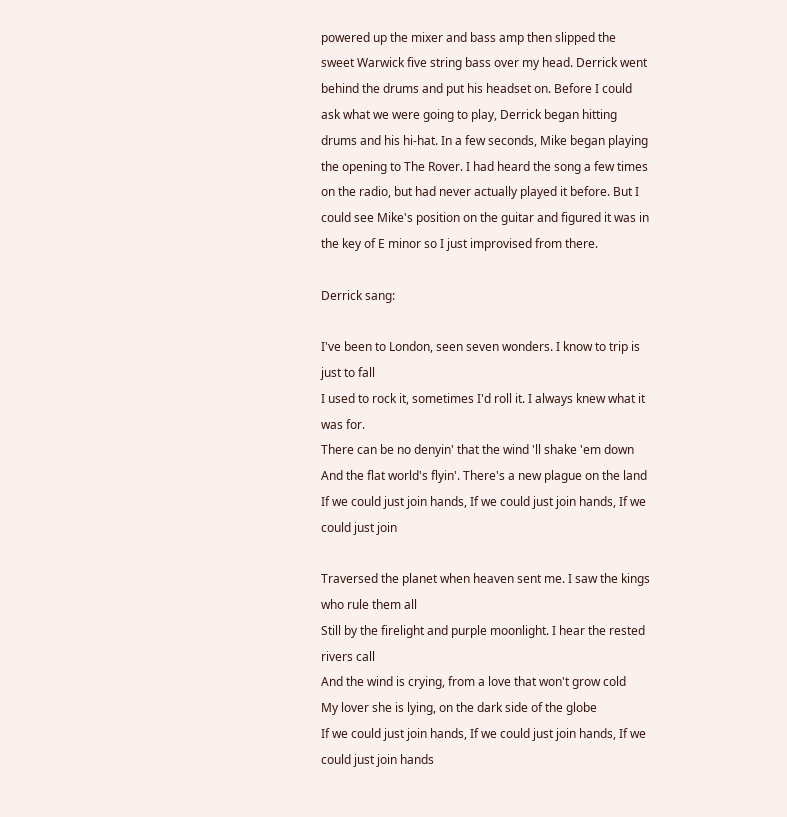powered up the mixer and bass amp then slipped the sweet Warwick five string bass over my head. Derrick went behind the drums and put his headset on. Before I could ask what we were going to play, Derrick began hitting drums and his hi-hat. In a few seconds, Mike began playing the opening to The Rover. I had heard the song a few times on the radio, but had never actually played it before. But I could see Mike's position on the guitar and figured it was in the key of E minor so I just improvised from there.

Derrick sang:

I've been to London, seen seven wonders. I know to trip is just to fall
I used to rock it, sometimes I'd roll it. I always knew what it was for.
There can be no denyin' that the wind 'll shake 'em down
And the flat world's flyin'. There's a new plague on the land
If we could just join hands, If we could just join hands, If we could just join

Traversed the planet when heaven sent me. I saw the kings who rule them all
Still by the firelight and purple moonlight. I hear the rested rivers call
And the wind is crying, from a love that won't grow cold
My lover she is lying, on the dark side of the globe
If we could just join hands, If we could just join hands, If we could just join hands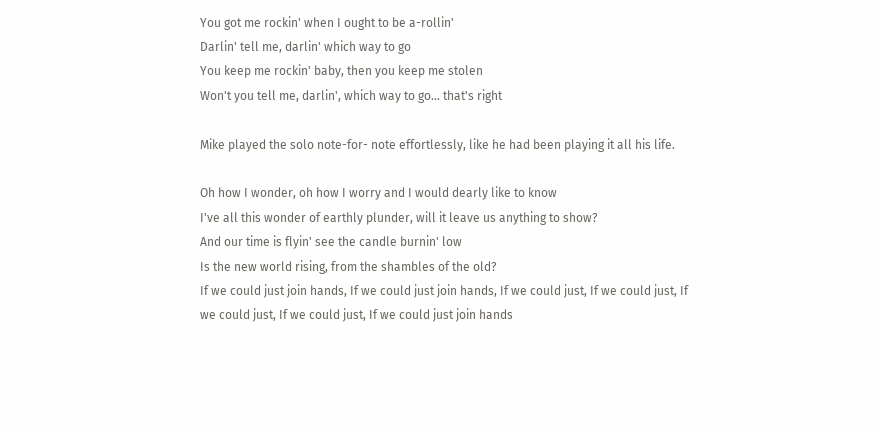You got me rockin' when I ought to be a-rollin'
Darlin' tell me, darlin' which way to go
You keep me rockin' baby, then you keep me stolen
Won't you tell me, darlin', which way to go... that's right

Mike played the solo note-for- note effortlessly, like he had been playing it all his life.

Oh how I wonder, oh how I worry and I would dearly like to know
I've all this wonder of earthly plunder, will it leave us anything to show?
And our time is flyin' see the candle burnin' low
Is the new world rising, from the shambles of the old?
If we could just join hands, If we could just join hands, If we could just, If we could just, If we could just, If we could just, If we could just join hands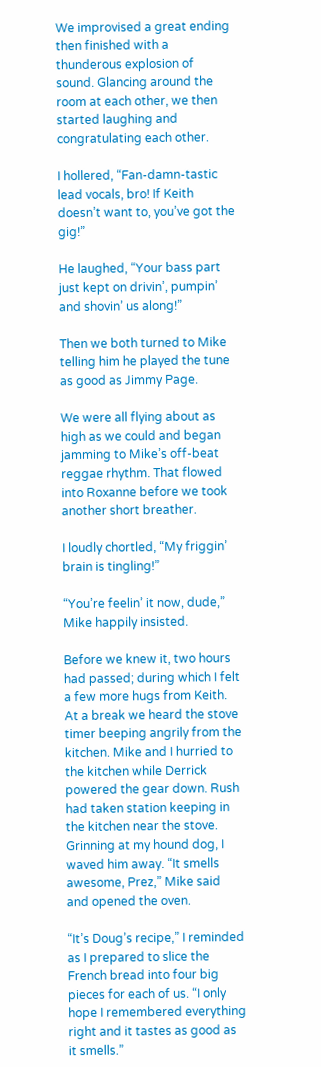We improvised a great ending then finished with a thunderous explosion of sound. Glancing around the room at each other, we then started laughing and congratulating each other.

I hollered, “Fan-damn-tastic lead vocals, bro! If Keith doesn’t want to, you’ve got the gig!”

He laughed, “Your bass part just kept on drivin’, pumpin’ and shovin’ us along!”

Then we both turned to Mike telling him he played the tune as good as Jimmy Page.

We were all flying about as high as we could and began jamming to Mike’s off-beat reggae rhythm. That flowed into Roxanne before we took another short breather.

I loudly chortled, “My friggin’ brain is tingling!”

“You’re feelin’ it now, dude,” Mike happily insisted.

Before we knew it, two hours had passed; during which I felt a few more hugs from Keith. At a break we heard the stove timer beeping angrily from the kitchen. Mike and I hurried to the kitchen while Derrick powered the gear down. Rush had taken station keeping in the kitchen near the stove. Grinning at my hound dog, I waved him away. “It smells awesome, Prez,” Mike said and opened the oven.

“It’s Doug’s recipe,” I reminded as I prepared to slice the French bread into four big pieces for each of us. “I only hope I remembered everything right and it tastes as good as it smells.”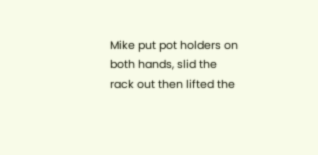Mike put pot holders on both hands, slid the rack out then lifted the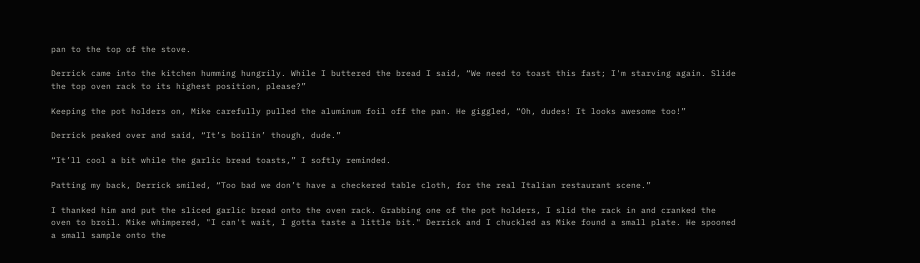pan to the top of the stove.

Derrick came into the kitchen humming hungrily. While I buttered the bread I said, “We need to toast this fast; I'm starving again. Slide the top oven rack to its highest position, please?”

Keeping the pot holders on, Mike carefully pulled the aluminum foil off the pan. He giggled, “Oh, dudes! It looks awesome too!”

Derrick peaked over and said, “It’s boilin’ though, dude.”

“It’ll cool a bit while the garlic bread toasts,” I softly reminded.

Patting my back, Derrick smiled, “Too bad we don’t have a checkered table cloth, for the real Italian restaurant scene.”

I thanked him and put the sliced garlic bread onto the oven rack. Grabbing one of the pot holders, I slid the rack in and cranked the oven to broil. Mike whimpered, "I can't wait, I gotta taste a little bit." Derrick and I chuckled as Mike found a small plate. He spooned a small sample onto the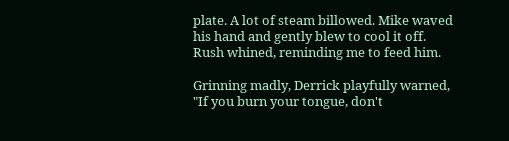plate. A lot of steam billowed. Mike waved his hand and gently blew to cool it off. Rush whined, reminding me to feed him.

Grinning madly, Derrick playfully warned, "If you burn your tongue, don't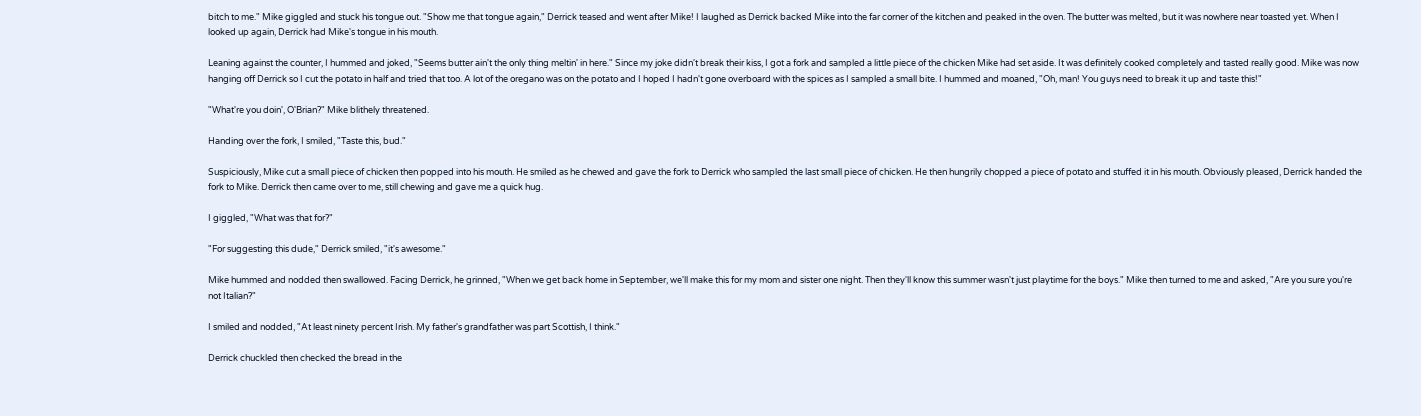bitch to me." Mike giggled and stuck his tongue out. "Show me that tongue again," Derrick teased and went after Mike! I laughed as Derrick backed Mike into the far corner of the kitchen and peaked in the oven. The butter was melted, but it was nowhere near toasted yet. When I looked up again, Derrick had Mike's tongue in his mouth.

Leaning against the counter, I hummed and joked, "Seems butter ain't the only thing meltin' in here." Since my joke didn't break their kiss, I got a fork and sampled a little piece of the chicken Mike had set aside. It was definitely cooked completely and tasted really good. Mike was now hanging off Derrick so I cut the potato in half and tried that too. A lot of the oregano was on the potato and I hoped I hadn't gone overboard with the spices as I sampled a small bite. I hummed and moaned, "Oh, man! You guys need to break it up and taste this!"

"What're you doin', O'Brian?" Mike blithely threatened.

Handing over the fork, I smiled, "Taste this, bud."

Suspiciously, Mike cut a small piece of chicken then popped into his mouth. He smiled as he chewed and gave the fork to Derrick who sampled the last small piece of chicken. He then hungrily chopped a piece of potato and stuffed it in his mouth. Obviously pleased, Derrick handed the fork to Mike. Derrick then came over to me, still chewing and gave me a quick hug.

I giggled, "What was that for?"

"For suggesting this dude," Derrick smiled, "it's awesome."

Mike hummed and nodded then swallowed. Facing Derrick, he grinned, "When we get back home in September, we'll make this for my mom and sister one night. Then they'll know this summer wasn't just playtime for the boys." Mike then turned to me and asked, "Are you sure you're not Italian?"

I smiled and nodded, "At least ninety percent Irish. My father's grandfather was part Scottish, I think."

Derrick chuckled then checked the bread in the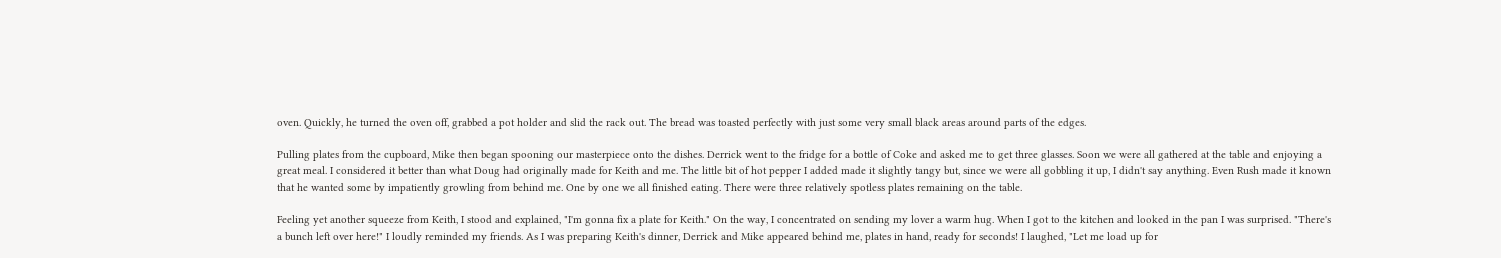oven. Quickly, he turned the oven off, grabbed a pot holder and slid the rack out. The bread was toasted perfectly with just some very small black areas around parts of the edges.

Pulling plates from the cupboard, Mike then began spooning our masterpiece onto the dishes. Derrick went to the fridge for a bottle of Coke and asked me to get three glasses. Soon we were all gathered at the table and enjoying a great meal. I considered it better than what Doug had originally made for Keith and me. The little bit of hot pepper I added made it slightly tangy but, since we were all gobbling it up, I didn't say anything. Even Rush made it known that he wanted some by impatiently growling from behind me. One by one we all finished eating. There were three relatively spotless plates remaining on the table.

Feeling yet another squeeze from Keith, I stood and explained, "I'm gonna fix a plate for Keith." On the way, I concentrated on sending my lover a warm hug. When I got to the kitchen and looked in the pan I was surprised. "There's a bunch left over here!" I loudly reminded my friends. As I was preparing Keith's dinner, Derrick and Mike appeared behind me, plates in hand, ready for seconds! I laughed, "Let me load up for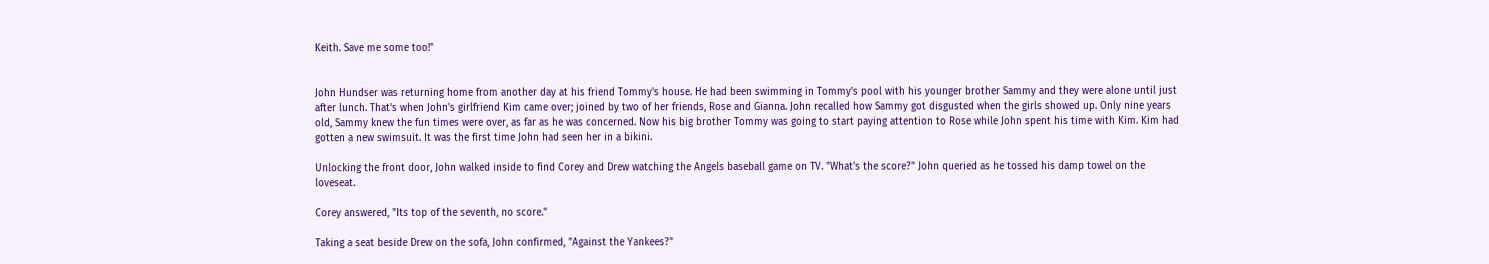Keith. Save me some too!"


John Hundser was returning home from another day at his friend Tommy's house. He had been swimming in Tommy's pool with his younger brother Sammy and they were alone until just after lunch. That's when John's girlfriend Kim came over; joined by two of her friends, Rose and Gianna. John recalled how Sammy got disgusted when the girls showed up. Only nine years old, Sammy knew the fun times were over, as far as he was concerned. Now his big brother Tommy was going to start paying attention to Rose while John spent his time with Kim. Kim had gotten a new swimsuit. It was the first time John had seen her in a bikini.

Unlocking the front door, John walked inside to find Corey and Drew watching the Angels baseball game on TV. "What's the score?" John queried as he tossed his damp towel on the loveseat.

Corey answered, "Its top of the seventh, no score."

Taking a seat beside Drew on the sofa, John confirmed, "Against the Yankees?"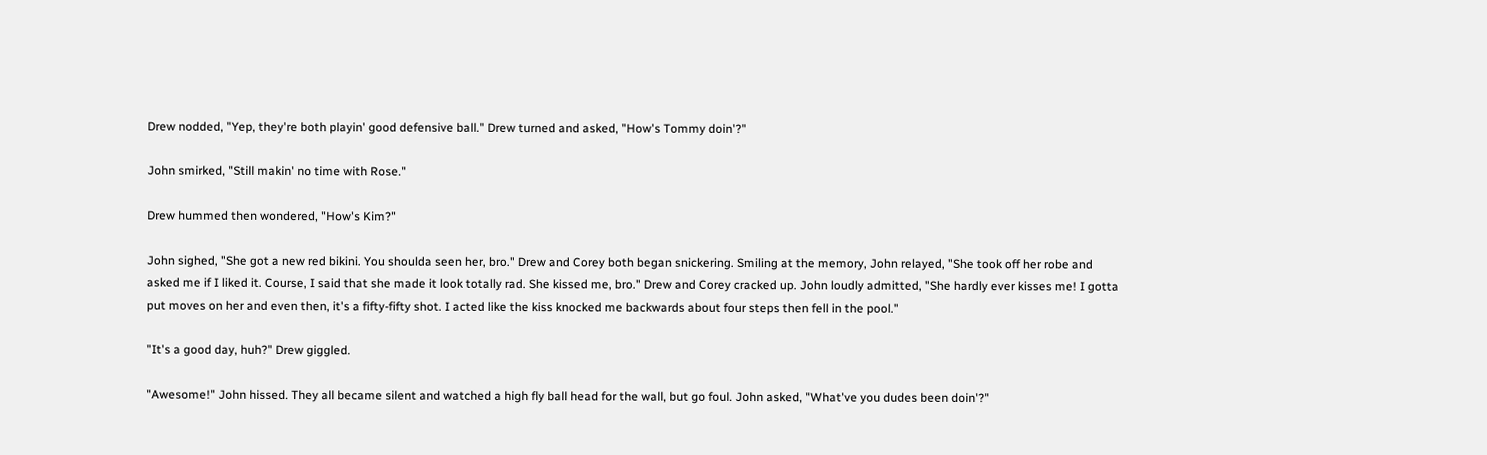Drew nodded, "Yep, they're both playin' good defensive ball." Drew turned and asked, "How's Tommy doin'?"

John smirked, "Still makin' no time with Rose."

Drew hummed then wondered, "How's Kim?"

John sighed, "She got a new red bikini. You shoulda seen her, bro." Drew and Corey both began snickering. Smiling at the memory, John relayed, "She took off her robe and asked me if I liked it. Course, I said that she made it look totally rad. She kissed me, bro." Drew and Corey cracked up. John loudly admitted, "She hardly ever kisses me! I gotta put moves on her and even then, it's a fifty-fifty shot. I acted like the kiss knocked me backwards about four steps then fell in the pool."

"It's a good day, huh?" Drew giggled.

"Awesome!" John hissed. They all became silent and watched a high fly ball head for the wall, but go foul. John asked, "What've you dudes been doin'?"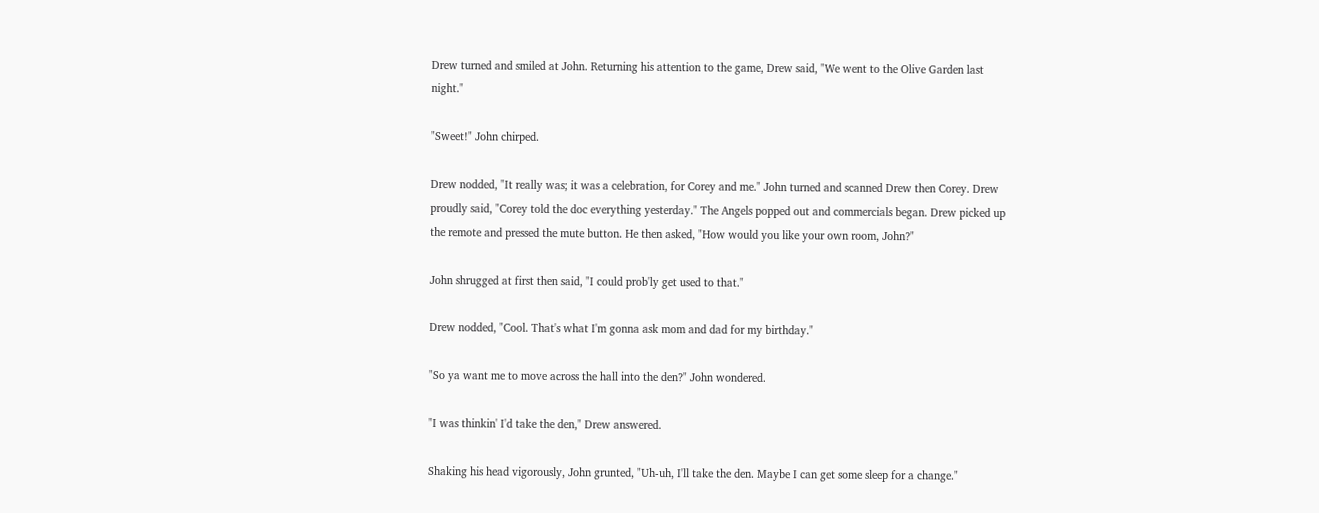Drew turned and smiled at John. Returning his attention to the game, Drew said, "We went to the Olive Garden last night."

"Sweet!" John chirped.

Drew nodded, "It really was; it was a celebration, for Corey and me." John turned and scanned Drew then Corey. Drew proudly said, "Corey told the doc everything yesterday." The Angels popped out and commercials began. Drew picked up the remote and pressed the mute button. He then asked, "How would you like your own room, John?"

John shrugged at first then said, "I could prob'ly get used to that."

Drew nodded, "Cool. That's what I'm gonna ask mom and dad for my birthday."

"So ya want me to move across the hall into the den?" John wondered.

"I was thinkin' I'd take the den," Drew answered.

Shaking his head vigorously, John grunted, "Uh-uh, I'll take the den. Maybe I can get some sleep for a change."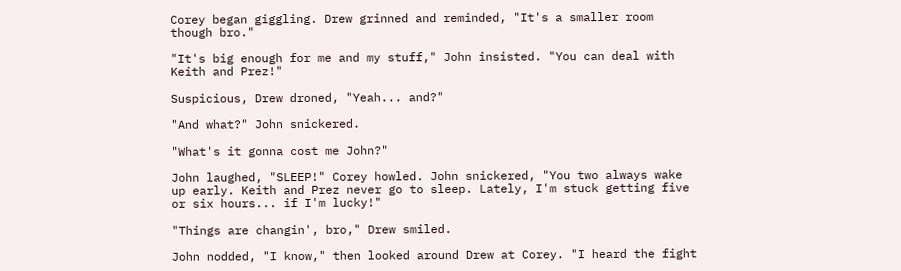Corey began giggling. Drew grinned and reminded, "It's a smaller room though bro."

"It's big enough for me and my stuff," John insisted. "You can deal with Keith and Prez!"

Suspicious, Drew droned, "Yeah... and?"

"And what?" John snickered.

"What's it gonna cost me John?"

John laughed, "SLEEP!" Corey howled. John snickered, "You two always wake up early. Keith and Prez never go to sleep. Lately, I'm stuck getting five or six hours... if I'm lucky!"

"Things are changin', bro," Drew smiled.

John nodded, "I know," then looked around Drew at Corey. "I heard the fight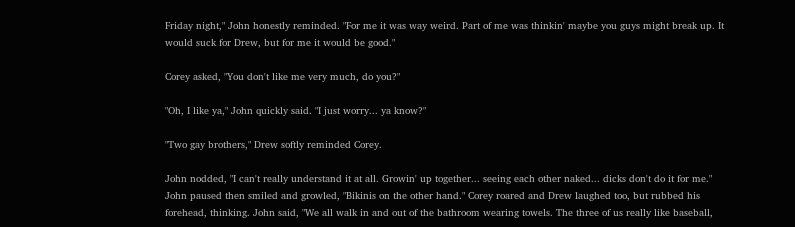Friday night," John honestly reminded. "For me it was way weird. Part of me was thinkin' maybe you guys might break up. It would suck for Drew, but for me it would be good."

Corey asked, "You don't like me very much, do you?"

"Oh, I like ya," John quickly said. "I just worry... ya know?"

"Two gay brothers," Drew softly reminded Corey.

John nodded, "I can't really understand it at all. Growin' up together... seeing each other naked... dicks don't do it for me." John paused then smiled and growled, "Bikinis on the other hand." Corey roared and Drew laughed too, but rubbed his forehead, thinking. John said, "We all walk in and out of the bathroom wearing towels. The three of us really like baseball,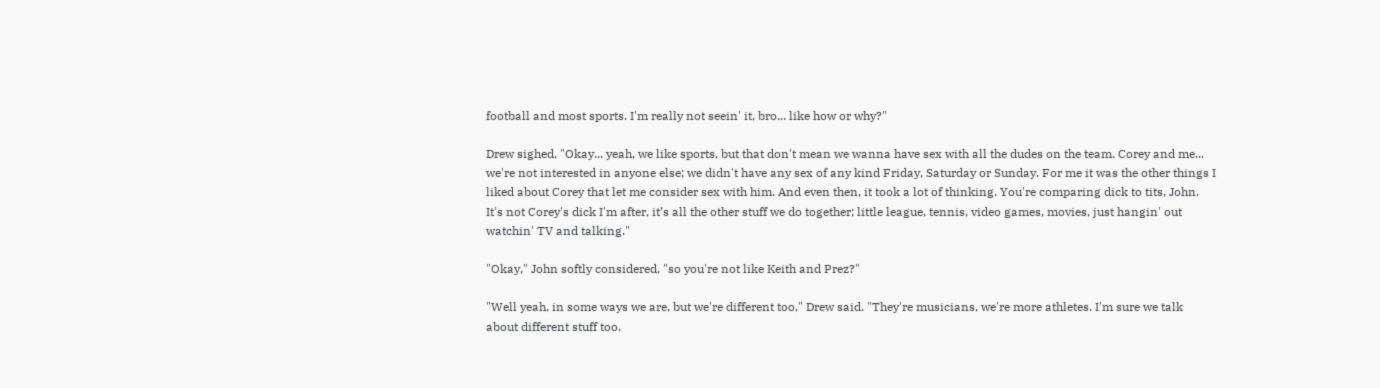football and most sports. I'm really not seein' it, bro... like how or why?"

Drew sighed, "Okay... yeah, we like sports, but that don't mean we wanna have sex with all the dudes on the team. Corey and me... we're not interested in anyone else; we didn't have any sex of any kind Friday, Saturday or Sunday. For me it was the other things I liked about Corey that let me consider sex with him. And even then, it took a lot of thinking. You're comparing dick to tits, John. It's not Corey's dick I'm after, it’s all the other stuff we do together; little league, tennis, video games, movies, just hangin' out watchin' TV and talking."

"Okay," John softly considered, "so you're not like Keith and Prez?"

"Well yeah, in some ways we are, but we're different too," Drew said. "They're musicians, we're more athletes. I'm sure we talk about different stuff too.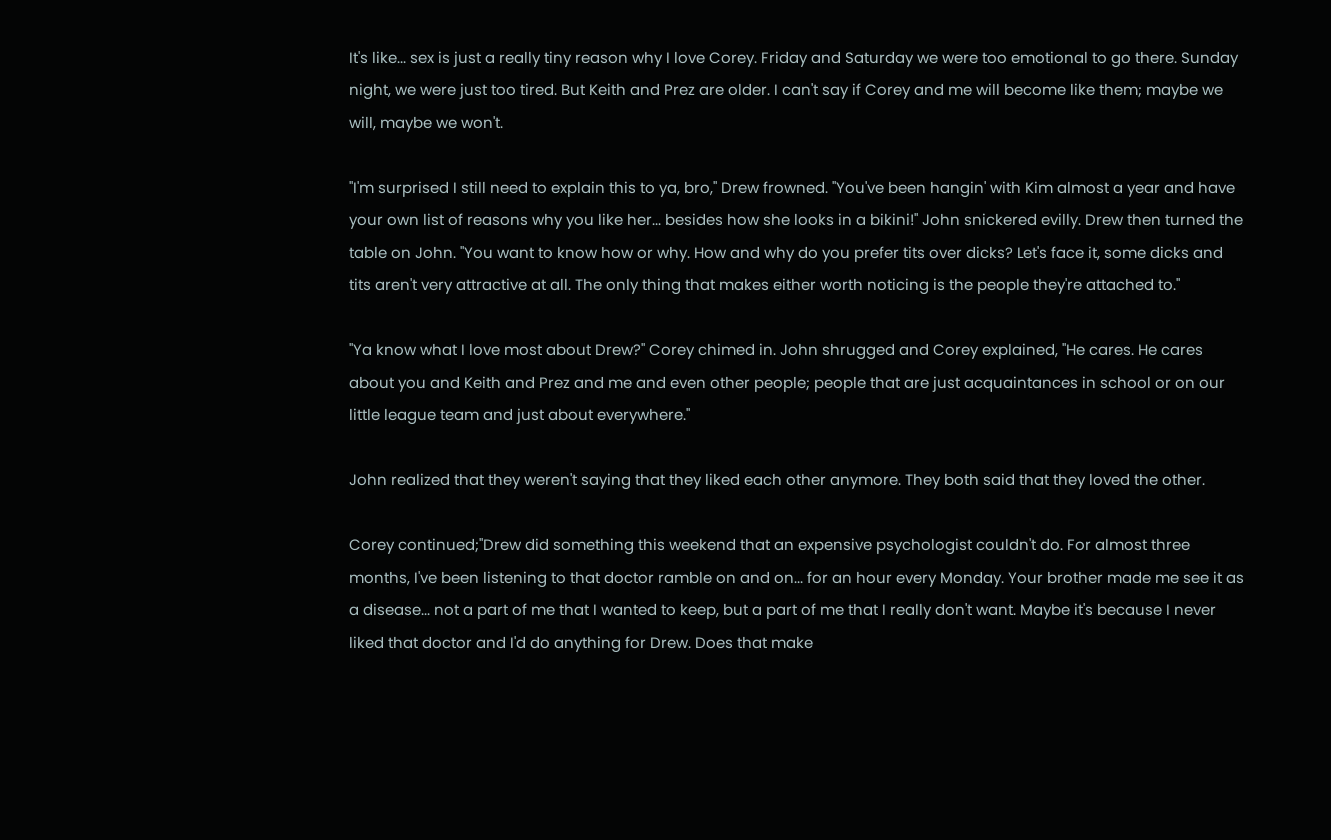It's like... sex is just a really tiny reason why I love Corey. Friday and Saturday we were too emotional to go there. Sunday night, we were just too tired. But Keith and Prez are older. I can't say if Corey and me will become like them; maybe we will, maybe we won't.

"I'm surprised I still need to explain this to ya, bro," Drew frowned. "You've been hangin' with Kim almost a year and have your own list of reasons why you like her... besides how she looks in a bikini!" John snickered evilly. Drew then turned the table on John. "You want to know how or why. How and why do you prefer tits over dicks? Let's face it, some dicks and tits aren't very attractive at all. The only thing that makes either worth noticing is the people they're attached to."

"Ya know what I love most about Drew?" Corey chimed in. John shrugged and Corey explained, "He cares. He cares about you and Keith and Prez and me and even other people; people that are just acquaintances in school or on our little league team and just about everywhere."

John realized that they weren't saying that they liked each other anymore. They both said that they loved the other.

Corey continued;"Drew did something this weekend that an expensive psychologist couldn't do. For almost three months, I've been listening to that doctor ramble on and on... for an hour every Monday. Your brother made me see it as a disease... not a part of me that I wanted to keep, but a part of me that I really don't want. Maybe it's because I never liked that doctor and I'd do anything for Drew. Does that make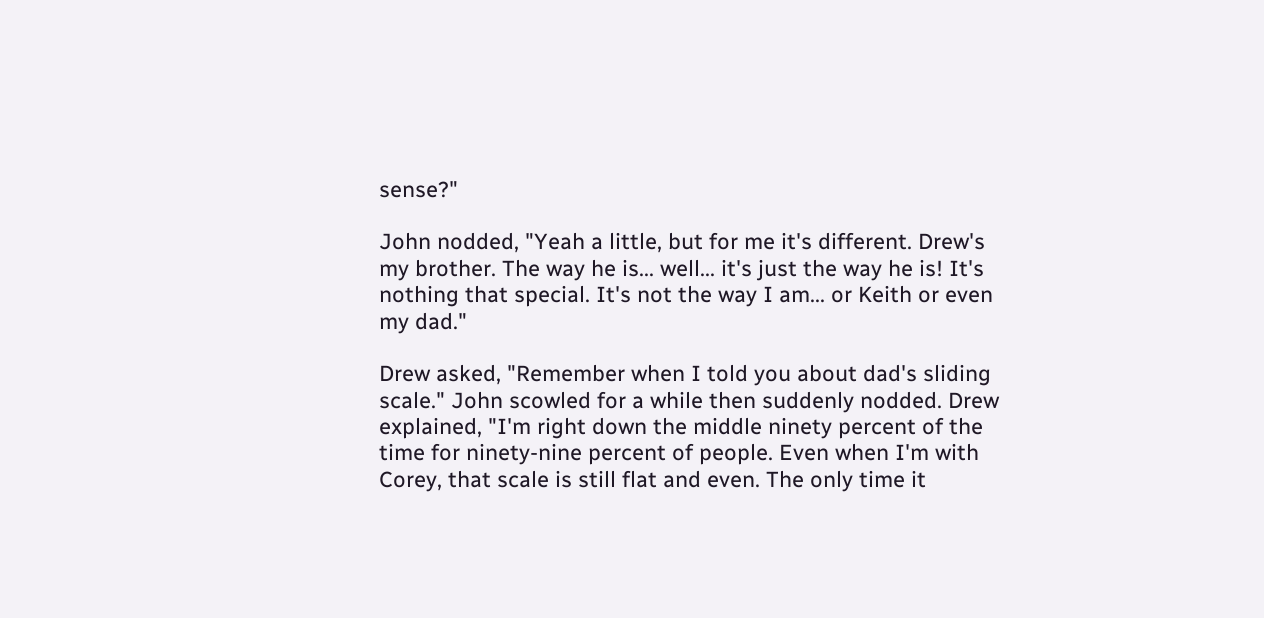sense?"

John nodded, "Yeah a little, but for me it's different. Drew's my brother. The way he is... well... it's just the way he is! It's nothing that special. It's not the way I am... or Keith or even my dad."

Drew asked, "Remember when I told you about dad's sliding scale." John scowled for a while then suddenly nodded. Drew explained, "I'm right down the middle ninety percent of the time for ninety-nine percent of people. Even when I'm with Corey, that scale is still flat and even. The only time it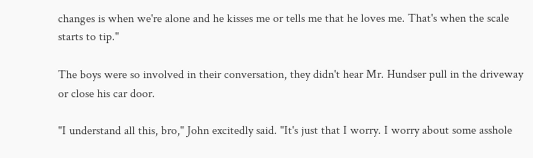changes is when we're alone and he kisses me or tells me that he loves me. That's when the scale starts to tip."

The boys were so involved in their conversation, they didn't hear Mr. Hundser pull in the driveway or close his car door.

"I understand all this, bro," John excitedly said. "It's just that I worry. I worry about some asshole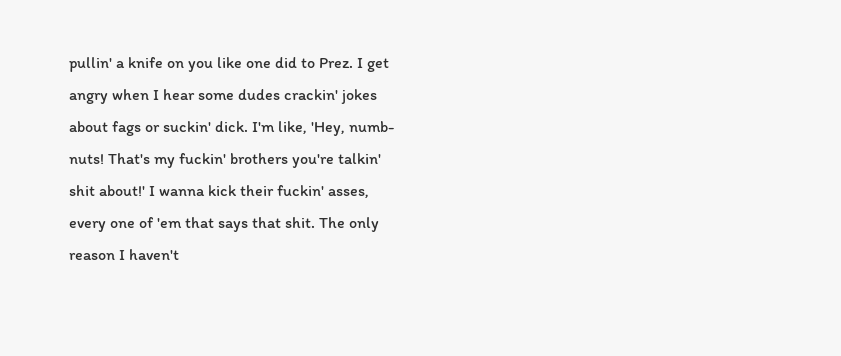pullin' a knife on you like one did to Prez. I get angry when I hear some dudes crackin' jokes about fags or suckin' dick. I'm like, 'Hey, numb-nuts! That's my fuckin' brothers you're talkin' shit about!' I wanna kick their fuckin' asses, every one of 'em that says that shit. The only reason I haven't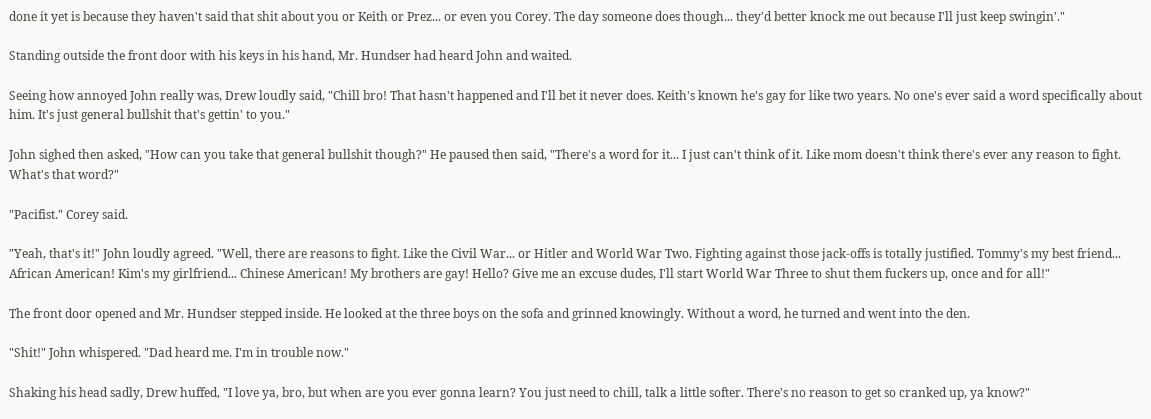done it yet is because they haven't said that shit about you or Keith or Prez... or even you Corey. The day someone does though... they'd better knock me out because I'll just keep swingin'."

Standing outside the front door with his keys in his hand, Mr. Hundser had heard John and waited.

Seeing how annoyed John really was, Drew loudly said, "Chill bro! That hasn't happened and I'll bet it never does. Keith's known he's gay for like two years. No one's ever said a word specifically about him. It's just general bullshit that's gettin' to you."

John sighed then asked, "How can you take that general bullshit though?" He paused then said, "There's a word for it... I just can't think of it. Like mom doesn't think there's ever any reason to fight. What's that word?"

"Pacifist." Corey said.

"Yeah, that's it!" John loudly agreed. "Well, there are reasons to fight. Like the Civil War... or Hitler and World War Two. Fighting against those jack-offs is totally justified. Tommy's my best friend... African American! Kim's my girlfriend... Chinese American! My brothers are gay! Hello? Give me an excuse dudes, I'll start World War Three to shut them fuckers up, once and for all!"

The front door opened and Mr. Hundser stepped inside. He looked at the three boys on the sofa and grinned knowingly. Without a word, he turned and went into the den.

"Shit!" John whispered. "Dad heard me. I'm in trouble now."

Shaking his head sadly, Drew huffed, "I love ya, bro, but when are you ever gonna learn? You just need to chill, talk a little softer. There's no reason to get so cranked up, ya know?"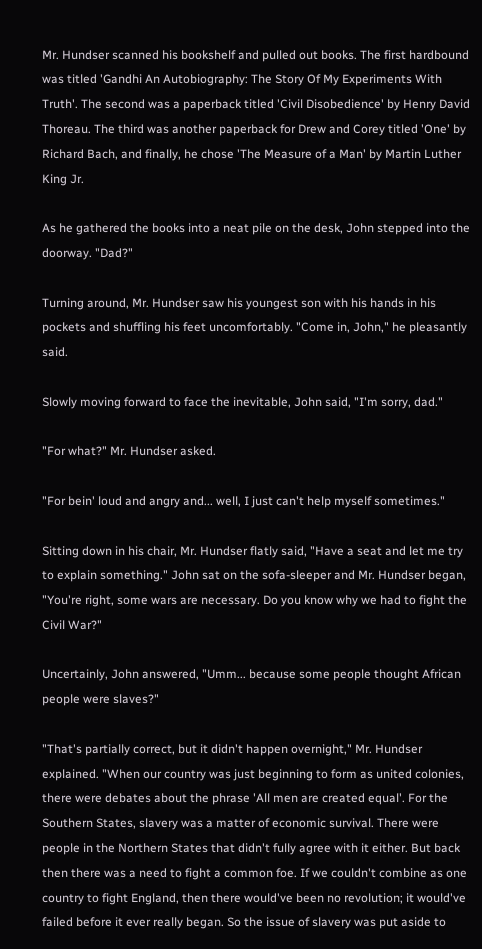Mr. Hundser scanned his bookshelf and pulled out books. The first hardbound was titled 'Gandhi An Autobiography: The Story Of My Experiments With Truth'. The second was a paperback titled 'Civil Disobedience' by Henry David Thoreau. The third was another paperback for Drew and Corey titled 'One' by Richard Bach, and finally, he chose 'The Measure of a Man' by Martin Luther King Jr.

As he gathered the books into a neat pile on the desk, John stepped into the doorway. "Dad?"

Turning around, Mr. Hundser saw his youngest son with his hands in his pockets and shuffling his feet uncomfortably. "Come in, John," he pleasantly said.

Slowly moving forward to face the inevitable, John said, "I'm sorry, dad."

"For what?" Mr. Hundser asked.

"For bein' loud and angry and... well, I just can't help myself sometimes."

Sitting down in his chair, Mr. Hundser flatly said, "Have a seat and let me try to explain something." John sat on the sofa-sleeper and Mr. Hundser began, "You're right, some wars are necessary. Do you know why we had to fight the Civil War?"

Uncertainly, John answered, "Umm... because some people thought African people were slaves?"

"That's partially correct, but it didn't happen overnight," Mr. Hundser explained. "When our country was just beginning to form as united colonies, there were debates about the phrase 'All men are created equal'. For the Southern States, slavery was a matter of economic survival. There were people in the Northern States that didn't fully agree with it either. But back then there was a need to fight a common foe. If we couldn't combine as one country to fight England, then there would've been no revolution; it would've failed before it ever really began. So the issue of slavery was put aside to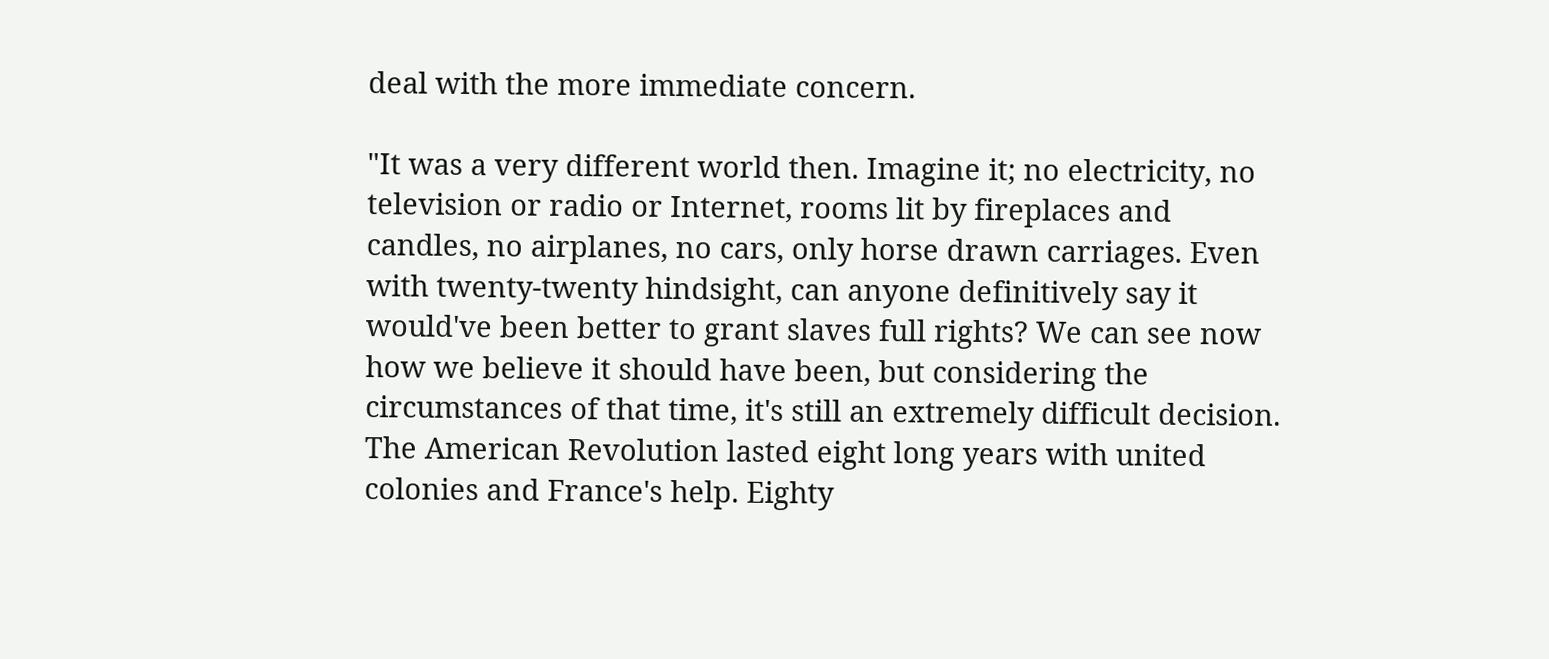deal with the more immediate concern.

"It was a very different world then. Imagine it; no electricity, no television or radio or Internet, rooms lit by fireplaces and candles, no airplanes, no cars, only horse drawn carriages. Even with twenty-twenty hindsight, can anyone definitively say it would've been better to grant slaves full rights? We can see now how we believe it should have been, but considering the circumstances of that time, it's still an extremely difficult decision. The American Revolution lasted eight long years with united colonies and France's help. Eighty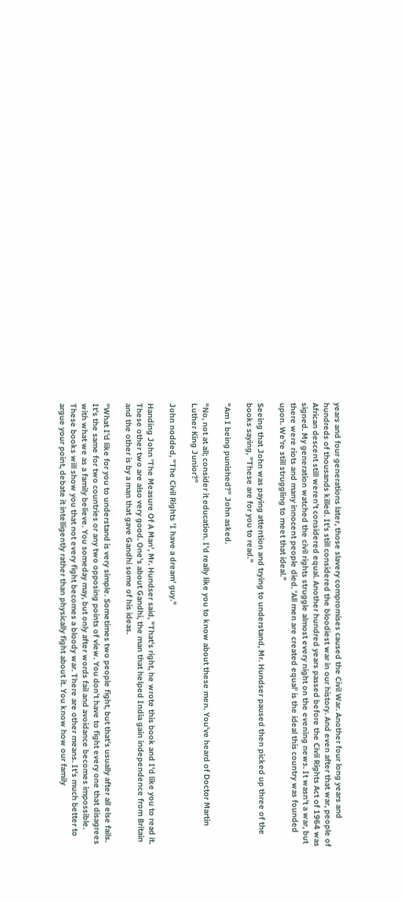years and four generations later, those slavery compromises caused the Civil War. Another four long years and hundreds of thousands killed. It's still considered the bloodiest war in our history. And even after that war, people of African descent still weren't considered equal. Another hundred years passed before the Civil Rights Act of 1964 was signed. My generation watched the civil rights struggle almost every night on the evening news. It wasn't a war, but there were riots and many innocent people died. 'All men are created equal' is the ideal this country was founded upon. We're still struggling to meet that ideal."

Seeing that John was paying attention and trying to understand, Mr. Hundser paused then picked up three of the books saying, "These are for you to read."

"Am I being punished?" John asked.

"No, not at all; consider it education. I'd really like you to know about these men. You've heard of Doctor Martin Luther King Junior?"

John nodded, "The Civil Rights 'I have a dream' guy."

Handing John 'The Measure Of A Man', Mr. Hundser said, "That's right, he wrote this book and I'd like you to read it. These other two are also very good. One's about Gandhi, the man that helped India gain independence from Britain and the other is by a man that gave Gandhi some of his ideas.

"What I'd like for you to understand is very simple. Sometimes two people fight, but that's usually after all else fails. It's the same for two countries or any two opposing points of view. You don't have to fight every one that disagrees with what we as a family believe. You someday may, but only after words fail and avoidance becomes impossible. These books will show you that not every fight becomes a bloody war. There are other means. It's much better to argue your point, debate it intelligently rather than physically fight about it. You know how our family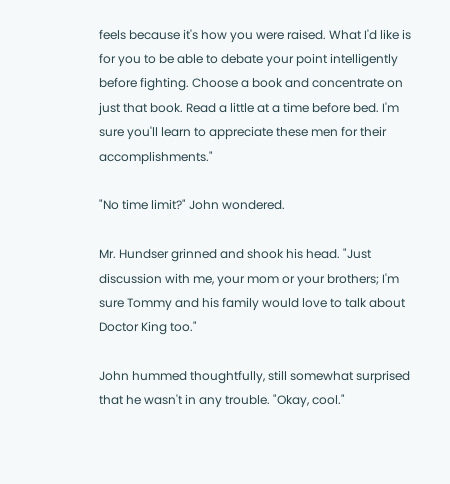feels because it's how you were raised. What I'd like is for you to be able to debate your point intelligently before fighting. Choose a book and concentrate on just that book. Read a little at a time before bed. I'm sure you'll learn to appreciate these men for their accomplishments."

"No time limit?" John wondered.

Mr. Hundser grinned and shook his head. "Just discussion with me, your mom or your brothers; I'm sure Tommy and his family would love to talk about Doctor King too."

John hummed thoughtfully, still somewhat surprised that he wasn't in any trouble. "Okay, cool."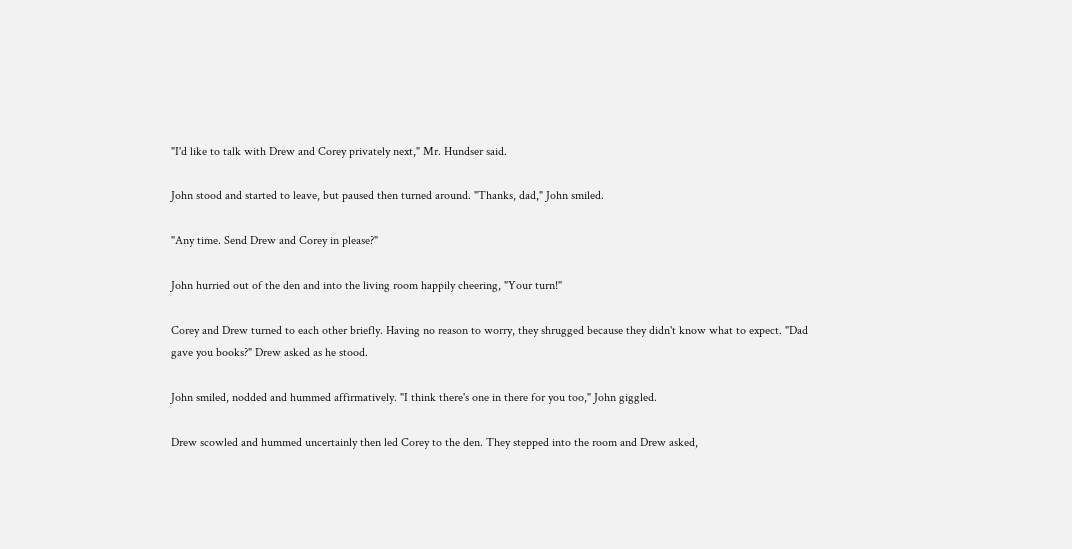"I'd like to talk with Drew and Corey privately next," Mr. Hundser said.

John stood and started to leave, but paused then turned around. "Thanks, dad," John smiled.

"Any time. Send Drew and Corey in please?"

John hurried out of the den and into the living room happily cheering, "Your turn!"

Corey and Drew turned to each other briefly. Having no reason to worry, they shrugged because they didn't know what to expect. "Dad gave you books?" Drew asked as he stood.

John smiled, nodded and hummed affirmatively. "I think there's one in there for you too," John giggled.

Drew scowled and hummed uncertainly then led Corey to the den. They stepped into the room and Drew asked,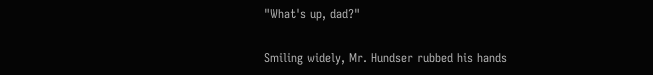"What's up, dad?"

Smiling widely, Mr. Hundser rubbed his hands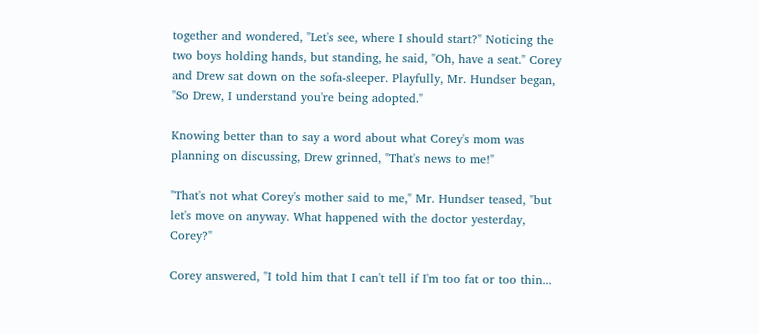together and wondered, "Let's see, where I should start?" Noticing the two boys holding hands, but standing, he said, "Oh, have a seat." Corey and Drew sat down on the sofa-sleeper. Playfully, Mr. Hundser began, "So Drew, I understand you're being adopted."

Knowing better than to say a word about what Corey's mom was planning on discussing, Drew grinned, "That's news to me!"

"That's not what Corey's mother said to me," Mr. Hundser teased, "but let's move on anyway. What happened with the doctor yesterday, Corey?"

Corey answered, "I told him that I can't tell if I'm too fat or too thin...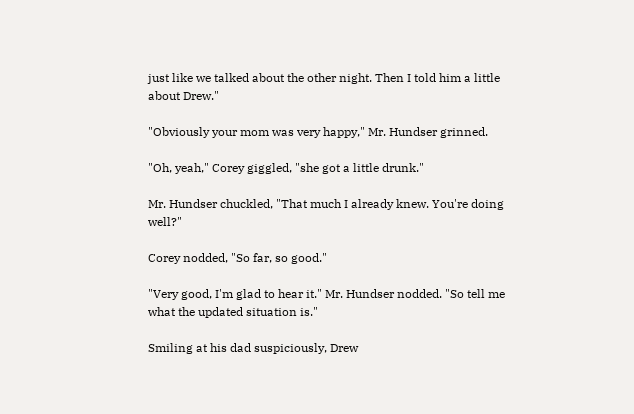just like we talked about the other night. Then I told him a little about Drew."

"Obviously your mom was very happy," Mr. Hundser grinned.

"Oh, yeah," Corey giggled, "she got a little drunk."

Mr. Hundser chuckled, "That much I already knew. You're doing well?"

Corey nodded, "So far, so good."

"Very good, I'm glad to hear it." Mr. Hundser nodded. "So tell me what the updated situation is."

Smiling at his dad suspiciously, Drew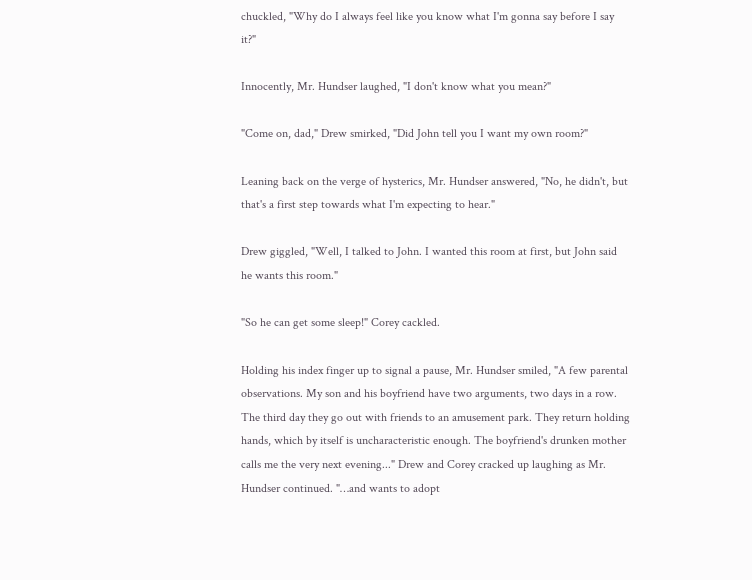chuckled, "Why do I always feel like you know what I'm gonna say before I say it?"

Innocently, Mr. Hundser laughed, "I don't know what you mean?"

"Come on, dad," Drew smirked, "Did John tell you I want my own room?"

Leaning back on the verge of hysterics, Mr. Hundser answered, "No, he didn't, but that's a first step towards what I'm expecting to hear."

Drew giggled, "Well, I talked to John. I wanted this room at first, but John said he wants this room."

"So he can get some sleep!" Corey cackled.

Holding his index finger up to signal a pause, Mr. Hundser smiled, "A few parental observations. My son and his boyfriend have two arguments, two days in a row. The third day they go out with friends to an amusement park. They return holding hands, which by itself is uncharacteristic enough. The boyfriend's drunken mother calls me the very next evening..." Drew and Corey cracked up laughing as Mr. Hundser continued. "…and wants to adopt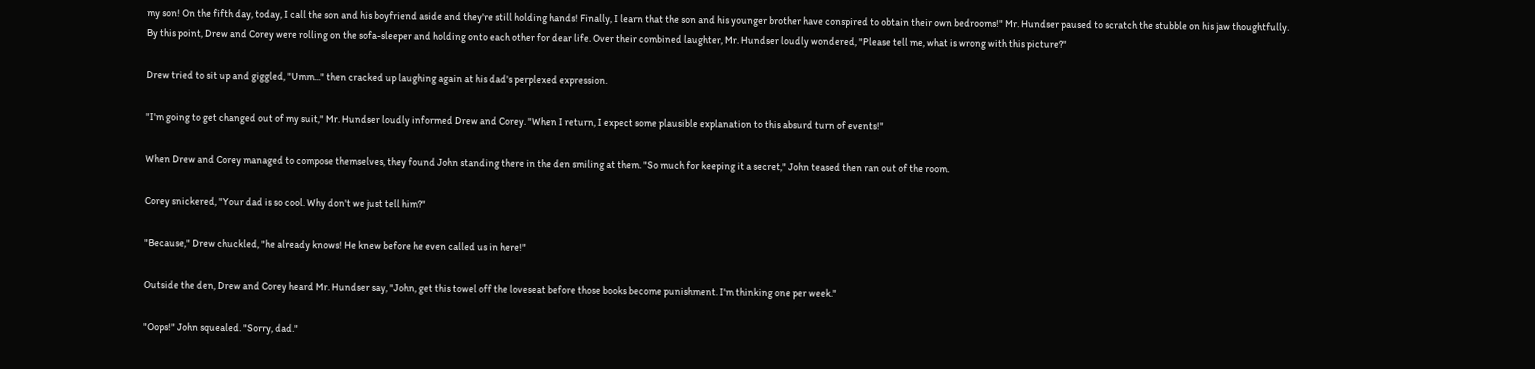my son! On the fifth day, today, I call the son and his boyfriend aside and they're still holding hands! Finally, I learn that the son and his younger brother have conspired to obtain their own bedrooms!" Mr. Hundser paused to scratch the stubble on his jaw thoughtfully. By this point, Drew and Corey were rolling on the sofa-sleeper and holding onto each other for dear life. Over their combined laughter, Mr. Hundser loudly wondered, "Please tell me, what is wrong with this picture?"

Drew tried to sit up and giggled, "Umm..." then cracked up laughing again at his dad's perplexed expression.

"I'm going to get changed out of my suit," Mr. Hundser loudly informed Drew and Corey. "When I return, I expect some plausible explanation to this absurd turn of events!"

When Drew and Corey managed to compose themselves, they found John standing there in the den smiling at them. "So much for keeping it a secret," John teased then ran out of the room.

Corey snickered, "Your dad is so cool. Why don't we just tell him?"

"Because," Drew chuckled, "he already knows! He knew before he even called us in here!"

Outside the den, Drew and Corey heard Mr. Hundser say, "John, get this towel off the loveseat before those books become punishment. I'm thinking one per week."

"Oops!" John squealed. "Sorry, dad."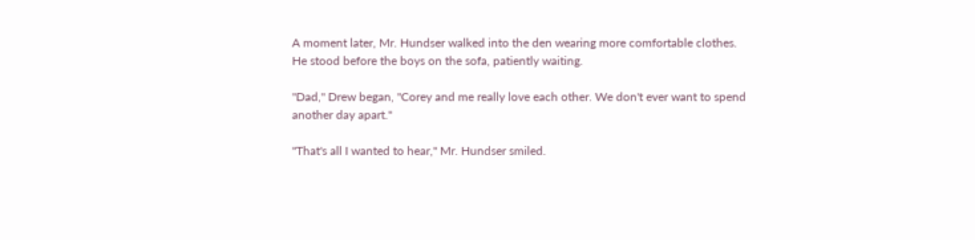A moment later, Mr. Hundser walked into the den wearing more comfortable clothes. He stood before the boys on the sofa, patiently waiting.

"Dad," Drew began, "Corey and me really love each other. We don't ever want to spend another day apart."

"That's all I wanted to hear," Mr. Hundser smiled.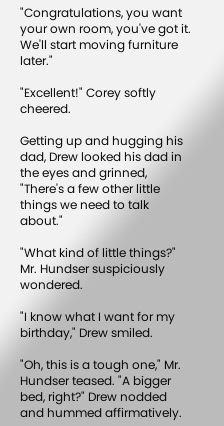"Congratulations, you want your own room, you've got it. We'll start moving furniture later."

"Excellent!" Corey softly cheered.

Getting up and hugging his dad, Drew looked his dad in the eyes and grinned, "There's a few other little things we need to talk about."

"What kind of little things?" Mr. Hundser suspiciously wondered.

"I know what I want for my birthday," Drew smiled.

"Oh, this is a tough one," Mr. Hundser teased. "A bigger bed, right?" Drew nodded and hummed affirmatively.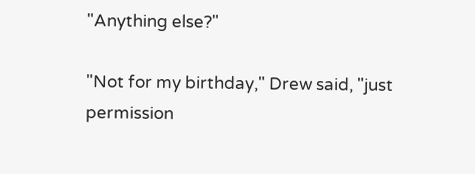"Anything else?"

"Not for my birthday," Drew said, "just permission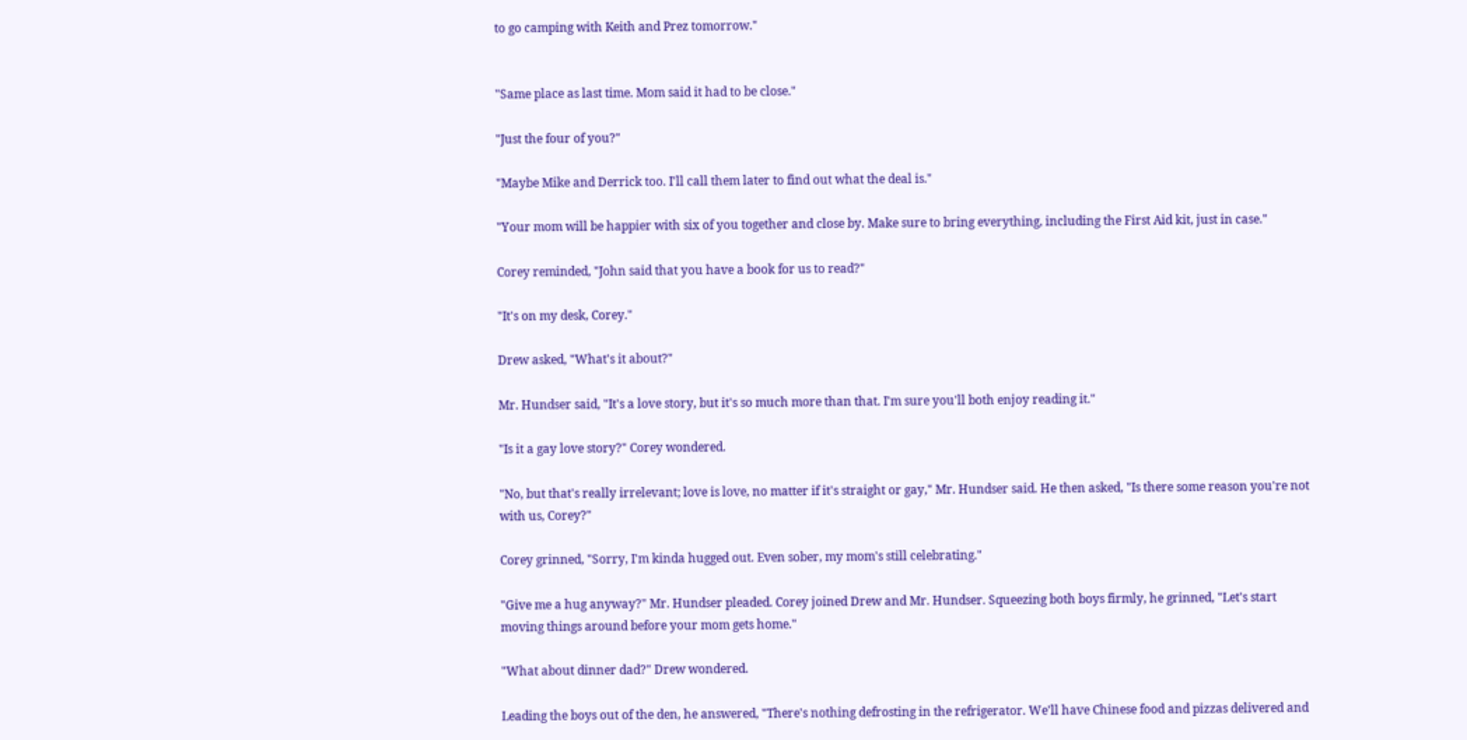to go camping with Keith and Prez tomorrow."


"Same place as last time. Mom said it had to be close."

"Just the four of you?"

"Maybe Mike and Derrick too. I'll call them later to find out what the deal is."

"Your mom will be happier with six of you together and close by. Make sure to bring everything, including the First Aid kit, just in case."

Corey reminded, "John said that you have a book for us to read?"

"It's on my desk, Corey."

Drew asked, "What's it about?"

Mr. Hundser said, "It's a love story, but it's so much more than that. I'm sure you'll both enjoy reading it."

"Is it a gay love story?" Corey wondered.

"No, but that's really irrelevant; love is love, no matter if it's straight or gay," Mr. Hundser said. He then asked, "Is there some reason you're not with us, Corey?"

Corey grinned, "Sorry, I'm kinda hugged out. Even sober, my mom's still celebrating."

"Give me a hug anyway?" Mr. Hundser pleaded. Corey joined Drew and Mr. Hundser. Squeezing both boys firmly, he grinned, "Let's start moving things around before your mom gets home."

"What about dinner dad?" Drew wondered.

Leading the boys out of the den, he answered, "There's nothing defrosting in the refrigerator. We'll have Chinese food and pizzas delivered and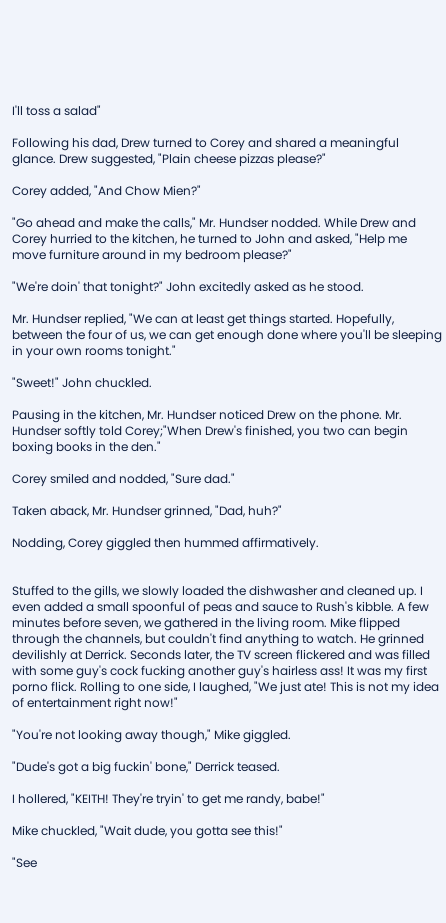I'll toss a salad"

Following his dad, Drew turned to Corey and shared a meaningful glance. Drew suggested, "Plain cheese pizzas please?"

Corey added, "And Chow Mien?"

"Go ahead and make the calls," Mr. Hundser nodded. While Drew and Corey hurried to the kitchen, he turned to John and asked, "Help me move furniture around in my bedroom please?"

"We're doin' that tonight?" John excitedly asked as he stood.

Mr. Hundser replied, "We can at least get things started. Hopefully, between the four of us, we can get enough done where you'll be sleeping in your own rooms tonight."

"Sweet!" John chuckled.

Pausing in the kitchen, Mr. Hundser noticed Drew on the phone. Mr. Hundser softly told Corey;"When Drew's finished, you two can begin boxing books in the den."

Corey smiled and nodded, "Sure dad."

Taken aback, Mr. Hundser grinned, "Dad, huh?"

Nodding, Corey giggled then hummed affirmatively.


Stuffed to the gills, we slowly loaded the dishwasher and cleaned up. I even added a small spoonful of peas and sauce to Rush's kibble. A few minutes before seven, we gathered in the living room. Mike flipped through the channels, but couldn't find anything to watch. He grinned devilishly at Derrick. Seconds later, the TV screen flickered and was filled with some guy's cock fucking another guy's hairless ass! It was my first porno flick. Rolling to one side, I laughed, "We just ate! This is not my idea of entertainment right now!"

"You're not looking away though," Mike giggled.

"Dude's got a big fuckin' bone," Derrick teased.

I hollered, "KEITH! They're tryin' to get me randy, babe!"

Mike chuckled, "Wait dude, you gotta see this!"

"See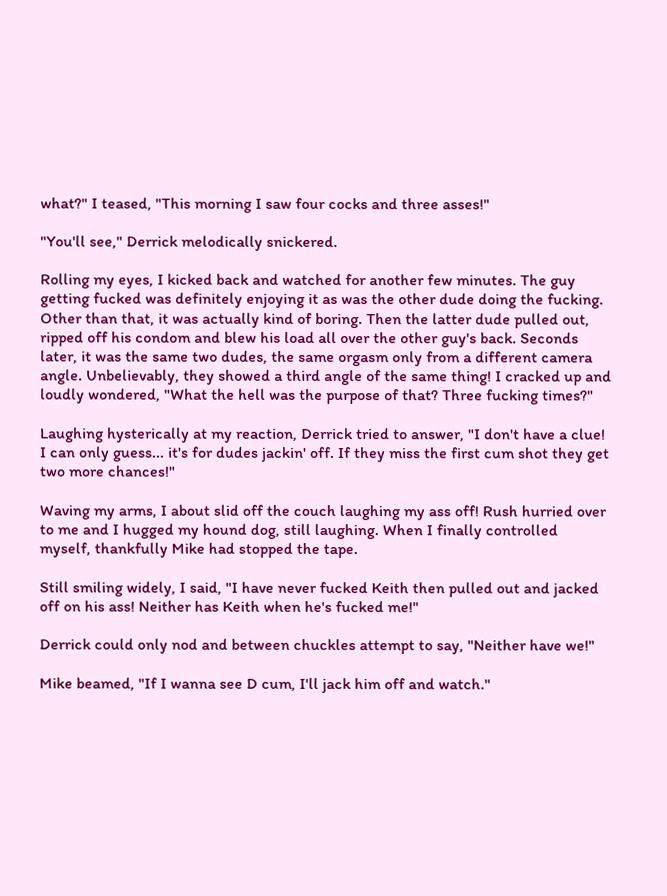what?" I teased, "This morning I saw four cocks and three asses!"

"You'll see," Derrick melodically snickered.

Rolling my eyes, I kicked back and watched for another few minutes. The guy getting fucked was definitely enjoying it as was the other dude doing the fucking. Other than that, it was actually kind of boring. Then the latter dude pulled out, ripped off his condom and blew his load all over the other guy's back. Seconds later, it was the same two dudes, the same orgasm only from a different camera angle. Unbelievably, they showed a third angle of the same thing! I cracked up and loudly wondered, "What the hell was the purpose of that? Three fucking times?"

Laughing hysterically at my reaction, Derrick tried to answer, "I don't have a clue! I can only guess... it's for dudes jackin' off. If they miss the first cum shot they get two more chances!"

Waving my arms, I about slid off the couch laughing my ass off! Rush hurried over to me and I hugged my hound dog, still laughing. When I finally controlled myself, thankfully Mike had stopped the tape.

Still smiling widely, I said, "I have never fucked Keith then pulled out and jacked off on his ass! Neither has Keith when he's fucked me!"

Derrick could only nod and between chuckles attempt to say, "Neither have we!"

Mike beamed, "If I wanna see D cum, I'll jack him off and watch."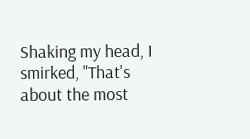Shaking my head, I smirked, "That's about the most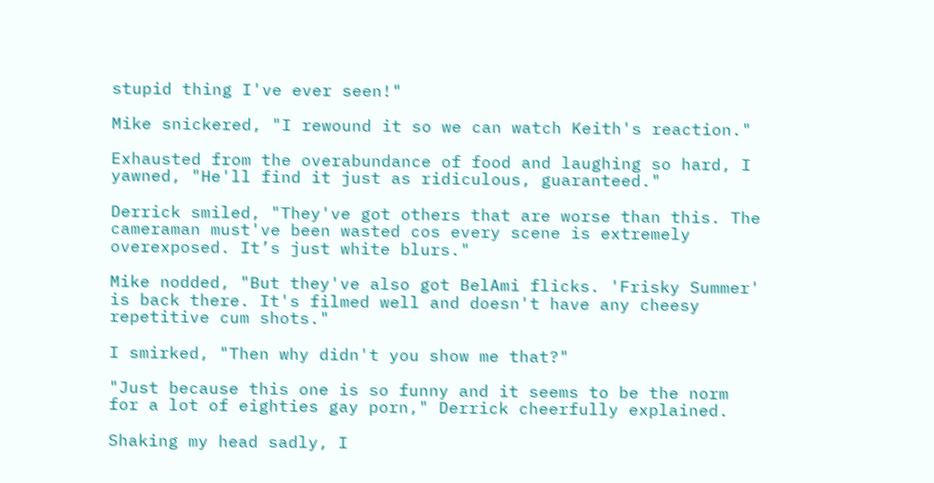stupid thing I've ever seen!"

Mike snickered, "I rewound it so we can watch Keith's reaction."

Exhausted from the overabundance of food and laughing so hard, I yawned, "He'll find it just as ridiculous, guaranteed."

Derrick smiled, "They've got others that are worse than this. The cameraman must've been wasted cos every scene is extremely overexposed. It’s just white blurs."

Mike nodded, "But they've also got BelAmi flicks. 'Frisky Summer' is back there. It's filmed well and doesn't have any cheesy repetitive cum shots."

I smirked, "Then why didn't you show me that?"

"Just because this one is so funny and it seems to be the norm for a lot of eighties gay porn," Derrick cheerfully explained.

Shaking my head sadly, I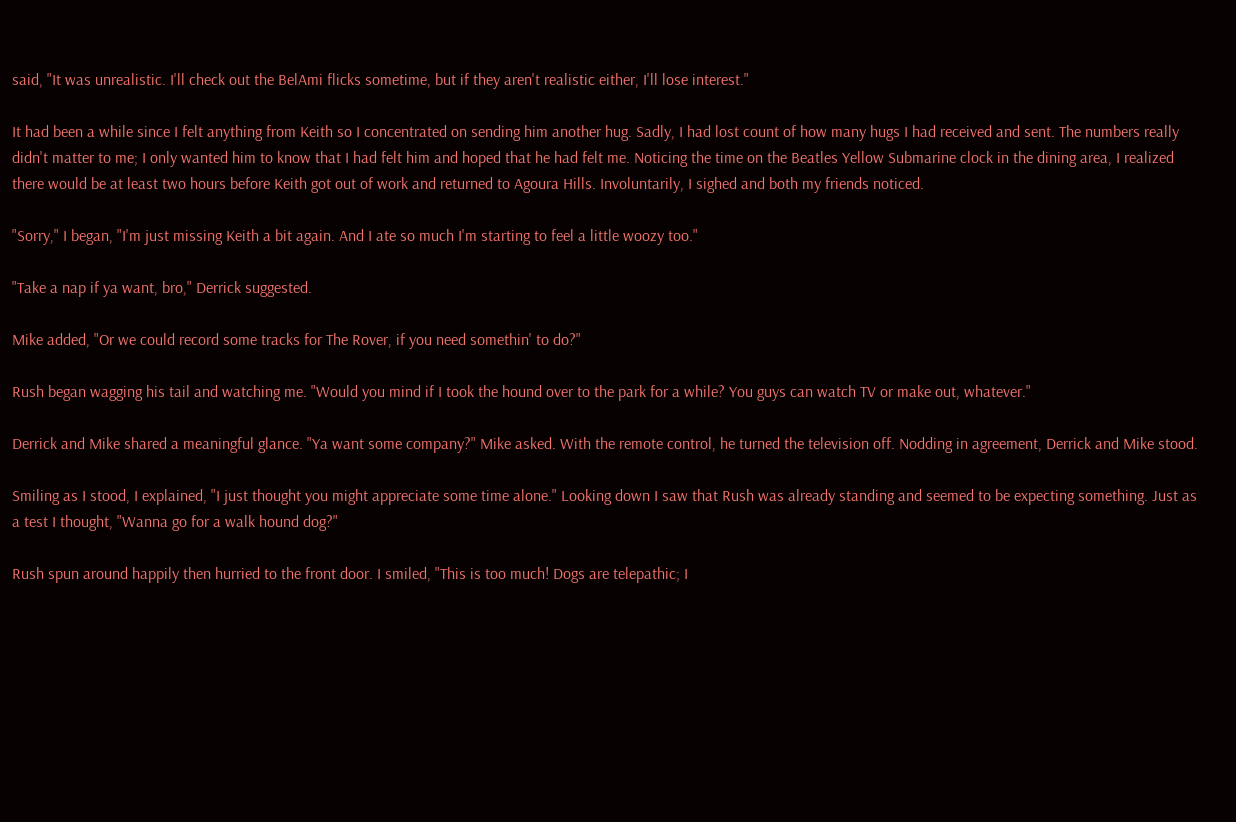said, "It was unrealistic. I'll check out the BelAmi flicks sometime, but if they aren't realistic either, I'll lose interest."

It had been a while since I felt anything from Keith so I concentrated on sending him another hug. Sadly, I had lost count of how many hugs I had received and sent. The numbers really didn't matter to me; I only wanted him to know that I had felt him and hoped that he had felt me. Noticing the time on the Beatles Yellow Submarine clock in the dining area, I realized there would be at least two hours before Keith got out of work and returned to Agoura Hills. Involuntarily, I sighed and both my friends noticed.

"Sorry," I began, "I'm just missing Keith a bit again. And I ate so much I'm starting to feel a little woozy too."

"Take a nap if ya want, bro," Derrick suggested.

Mike added, "Or we could record some tracks for The Rover, if you need somethin' to do?"

Rush began wagging his tail and watching me. "Would you mind if I took the hound over to the park for a while? You guys can watch TV or make out, whatever."

Derrick and Mike shared a meaningful glance. "Ya want some company?" Mike asked. With the remote control, he turned the television off. Nodding in agreement, Derrick and Mike stood.

Smiling as I stood, I explained, "I just thought you might appreciate some time alone." Looking down I saw that Rush was already standing and seemed to be expecting something. Just as a test I thought, "Wanna go for a walk hound dog?"

Rush spun around happily then hurried to the front door. I smiled, "This is too much! Dogs are telepathic; I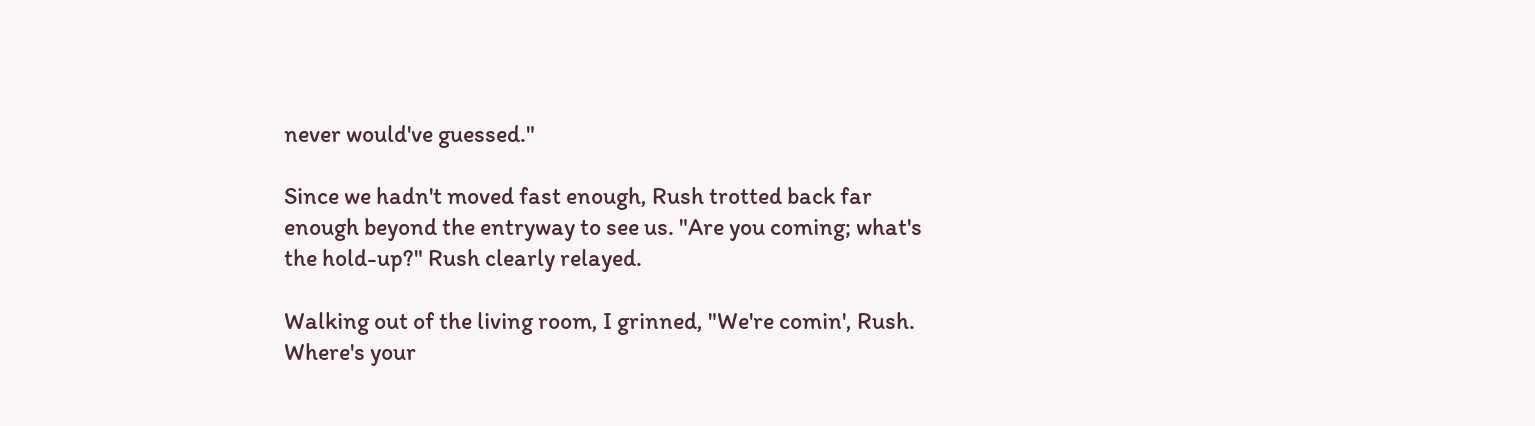never would've guessed."

Since we hadn't moved fast enough, Rush trotted back far enough beyond the entryway to see us. "Are you coming; what's the hold-up?" Rush clearly relayed.

Walking out of the living room, I grinned, "We're comin', Rush. Where's your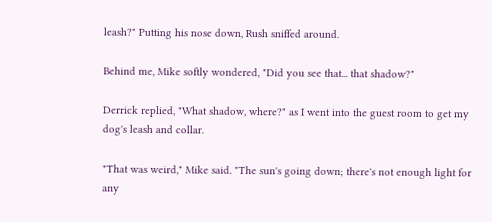leash?" Putting his nose down, Rush sniffed around.

Behind me, Mike softly wondered, "Did you see that... that shadow?"

Derrick replied, "What shadow, where?" as I went into the guest room to get my dog's leash and collar.

"That was weird," Mike said. "The sun's going down; there's not enough light for any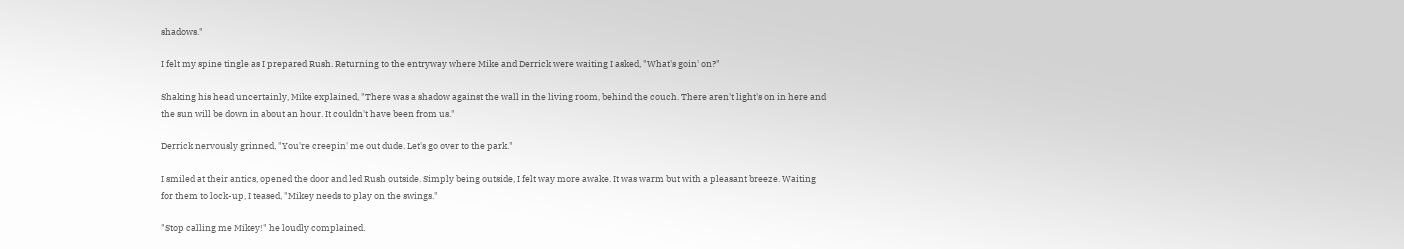shadows."

I felt my spine tingle as I prepared Rush. Returning to the entryway where Mike and Derrick were waiting I asked, "What's goin' on?"

Shaking his head uncertainly, Mike explained, "There was a shadow against the wall in the living room, behind the couch. There aren't light's on in here and the sun will be down in about an hour. It couldn't have been from us."

Derrick nervously grinned, "You're creepin' me out dude. Let's go over to the park."

I smiled at their antics, opened the door and led Rush outside. Simply being outside, I felt way more awake. It was warm but with a pleasant breeze. Waiting for them to lock-up, I teased, "Mikey needs to play on the swings."

"Stop calling me Mikey!" he loudly complained.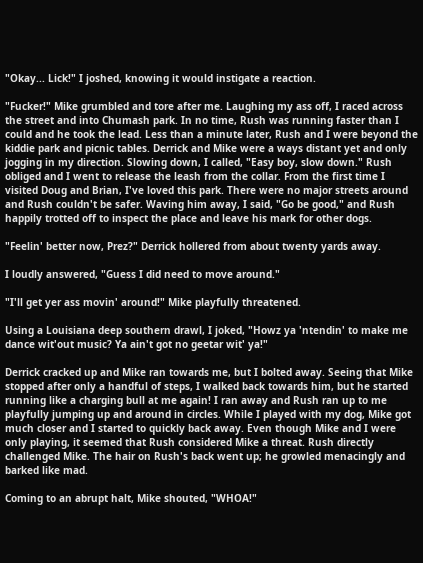"Okay... Lick!" I joshed, knowing it would instigate a reaction.

"Fucker!" Mike grumbled and tore after me. Laughing my ass off, I raced across the street and into Chumash park. In no time, Rush was running faster than I could and he took the lead. Less than a minute later, Rush and I were beyond the kiddie park and picnic tables. Derrick and Mike were a ways distant yet and only jogging in my direction. Slowing down, I called, "Easy boy, slow down." Rush obliged and I went to release the leash from the collar. From the first time I visited Doug and Brian, I've loved this park. There were no major streets around and Rush couldn't be safer. Waving him away, I said, "Go be good," and Rush happily trotted off to inspect the place and leave his mark for other dogs.

"Feelin' better now, Prez?" Derrick hollered from about twenty yards away.

I loudly answered, "Guess I did need to move around."

"I'll get yer ass movin' around!" Mike playfully threatened.

Using a Louisiana deep southern drawl, I joked, "Howz ya 'ntendin' to make me dance wit'out music? Ya ain't got no geetar wit' ya!"

Derrick cracked up and Mike ran towards me, but I bolted away. Seeing that Mike stopped after only a handful of steps, I walked back towards him, but he started running like a charging bull at me again! I ran away and Rush ran up to me playfully jumping up and around in circles. While I played with my dog, Mike got much closer and I started to quickly back away. Even though Mike and I were only playing, it seemed that Rush considered Mike a threat. Rush directly challenged Mike. The hair on Rush's back went up; he growled menacingly and barked like mad.

Coming to an abrupt halt, Mike shouted, "WHOA!"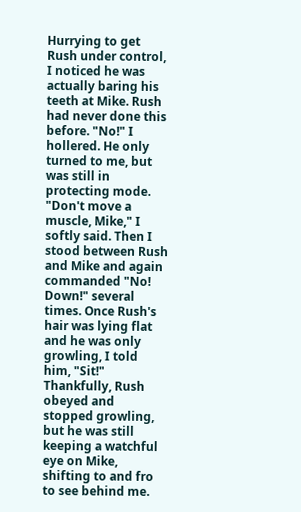Hurrying to get Rush under control, I noticed he was actually baring his teeth at Mike. Rush had never done this before. "No!" I hollered. He only turned to me, but was still in protecting mode. "Don't move a muscle, Mike," I softly said. Then I stood between Rush and Mike and again commanded "No! Down!" several times. Once Rush's hair was lying flat and he was only growling, I told him, "Sit!" Thankfully, Rush obeyed and stopped growling, but he was still keeping a watchful eye on Mike, shifting to and fro to see behind me.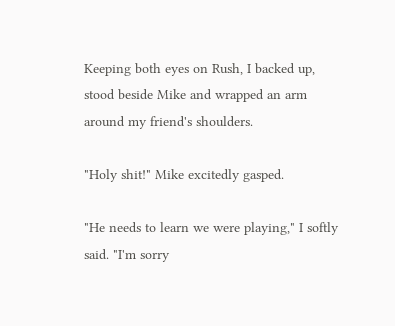Keeping both eyes on Rush, I backed up, stood beside Mike and wrapped an arm around my friend's shoulders.

"Holy shit!" Mike excitedly gasped.

"He needs to learn we were playing," I softly said. "I'm sorry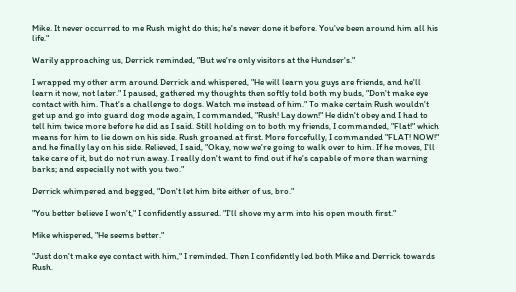Mike. It never occurred to me Rush might do this; he's never done it before. You've been around him all his life."

Warily approaching us, Derrick reminded, "But we're only visitors at the Hundser's."

I wrapped my other arm around Derrick and whispered, "He will learn you guys are friends, and he'll learn it now, not later." I paused, gathered my thoughts then softly told both my buds, "Don't make eye contact with him. That's a challenge to dogs. Watch me instead of him." To make certain Rush wouldn't get up and go into guard dog mode again, I commanded, "Rush! Lay down!" He didn't obey and I had to tell him twice more before he did as I said. Still holding on to both my friends, I commanded, "Flat!" which means for him to lie down on his side. Rush groaned at first. More forcefully, I commanded "FLAT! NOW!" and he finally lay on his side. Relieved, I said, "Okay, now we're going to walk over to him. If he moves, I'll take care of it, but do not run away. I really don't want to find out if he's capable of more than warning barks; and especially not with you two."

Derrick whimpered and begged, "Don't let him bite either of us, bro."

"You better believe I won't," I confidently assured. "I'll shove my arm into his open mouth first."

Mike whispered, "He seems better."

"Just don't make eye contact with him," I reminded. Then I confidently led both Mike and Derrick towards Rush.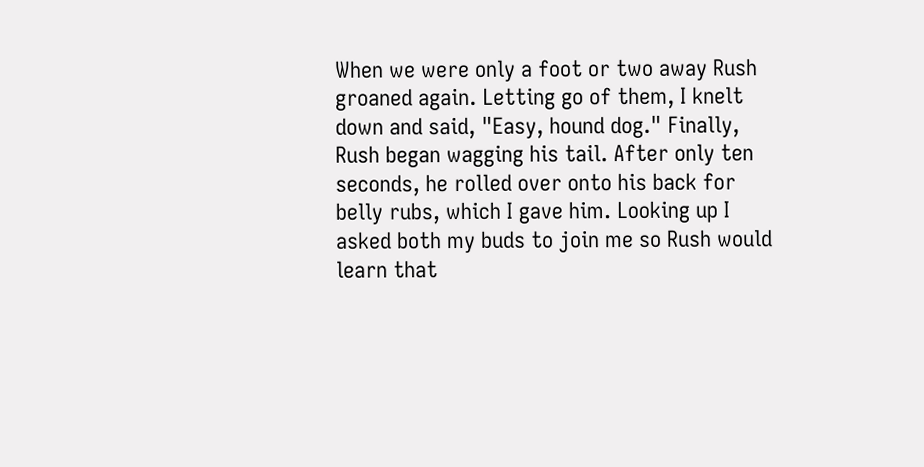When we were only a foot or two away Rush groaned again. Letting go of them, I knelt down and said, "Easy, hound dog." Finally, Rush began wagging his tail. After only ten seconds, he rolled over onto his back for belly rubs, which I gave him. Looking up I asked both my buds to join me so Rush would learn that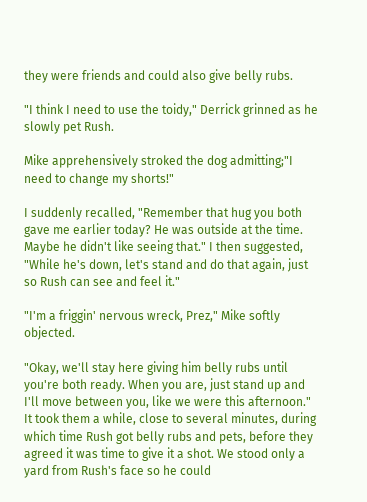they were friends and could also give belly rubs.

"I think I need to use the toidy," Derrick grinned as he slowly pet Rush.

Mike apprehensively stroked the dog admitting;"I need to change my shorts!"

I suddenly recalled, "Remember that hug you both gave me earlier today? He was outside at the time. Maybe he didn't like seeing that." I then suggested, "While he's down, let's stand and do that again, just so Rush can see and feel it."

"I'm a friggin' nervous wreck, Prez," Mike softly objected.

"Okay, we'll stay here giving him belly rubs until you're both ready. When you are, just stand up and I'll move between you, like we were this afternoon." It took them a while, close to several minutes, during which time Rush got belly rubs and pets, before they agreed it was time to give it a shot. We stood only a yard from Rush's face so he could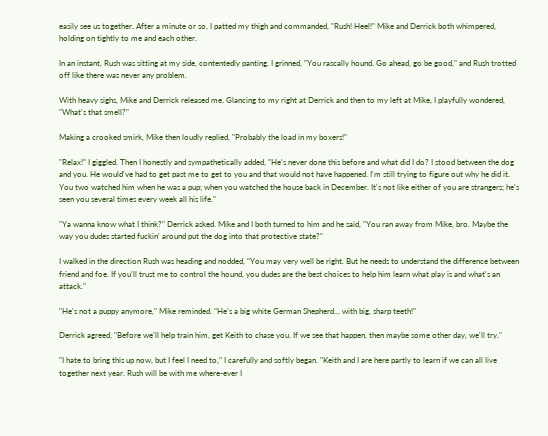easily see us together. After a minute or so, I patted my thigh and commanded, "Rush! Heel!" Mike and Derrick both whimpered, holding on tightly to me and each other.

In an instant, Rush was sitting at my side, contentedly panting. I grinned, "You rascally hound. Go ahead, go be good," and Rush trotted off like there was never any problem.

With heavy sighs, Mike and Derrick released me. Glancing to my right at Derrick and then to my left at Mike, I playfully wondered, "What's that smell?"

Making a crooked smirk, Mike then loudly replied, "Probably the load in my boxers!"

"Relax!" I giggled. Then I honestly and sympathetically added, "He's never done this before and what did I do? I stood between the dog and you. He would've had to get past me to get to you and that would not have happened. I'm still trying to figure out why he did it. You two watched him when he was a pup; when you watched the house back in December. It's not like either of you are strangers; he's seen you several times every week all his life."

"Ya wanna know what I think?" Derrick asked. Mike and I both turned to him and he said, "You ran away from Mike, bro. Maybe the way you dudes started fuckin' around put the dog into that protective state?"

I walked in the direction Rush was heading and nodded, "You may very well be right. But he needs to understand the difference between friend and foe. If you'll trust me to control the hound, you dudes are the best choices to help him learn what play is and what's an attack."

"He's not a puppy anymore," Mike reminded. "He's a big white German Shepherd... with big, sharp teeth!"

Derrick agreed, "Before we'll help train him, get Keith to chase you. If we see that happen, then maybe some other day, we'll try."

"I hate to bring this up now, but I feel I need to," I carefully and softly began. "Keith and I are here partly to learn if we can all live together next year. Rush will be with me where-ever I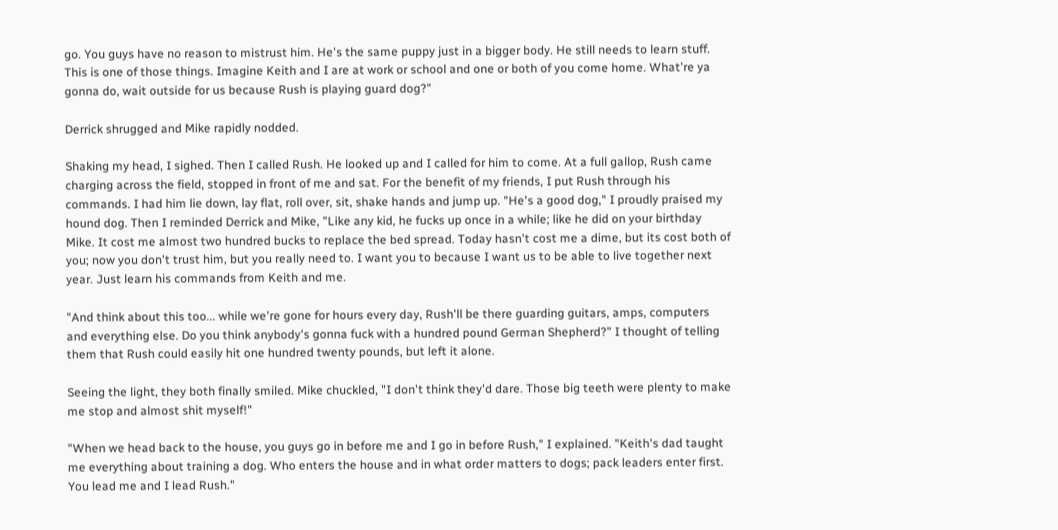go. You guys have no reason to mistrust him. He's the same puppy just in a bigger body. He still needs to learn stuff. This is one of those things. Imagine Keith and I are at work or school and one or both of you come home. What're ya gonna do, wait outside for us because Rush is playing guard dog?"

Derrick shrugged and Mike rapidly nodded.

Shaking my head, I sighed. Then I called Rush. He looked up and I called for him to come. At a full gallop, Rush came charging across the field, stopped in front of me and sat. For the benefit of my friends, I put Rush through his commands. I had him lie down, lay flat, roll over, sit, shake hands and jump up. "He's a good dog," I proudly praised my hound dog. Then I reminded Derrick and Mike, "Like any kid, he fucks up once in a while; like he did on your birthday Mike. It cost me almost two hundred bucks to replace the bed spread. Today hasn't cost me a dime, but its cost both of you; now you don't trust him, but you really need to. I want you to because I want us to be able to live together next year. Just learn his commands from Keith and me.

"And think about this too... while we're gone for hours every day, Rush'll be there guarding guitars, amps, computers and everything else. Do you think anybody's gonna fuck with a hundred pound German Shepherd?" I thought of telling them that Rush could easily hit one hundred twenty pounds, but left it alone.

Seeing the light, they both finally smiled. Mike chuckled, "I don't think they'd dare. Those big teeth were plenty to make me stop and almost shit myself!"

"When we head back to the house, you guys go in before me and I go in before Rush," I explained. "Keith's dad taught me everything about training a dog. Who enters the house and in what order matters to dogs; pack leaders enter first. You lead me and I lead Rush."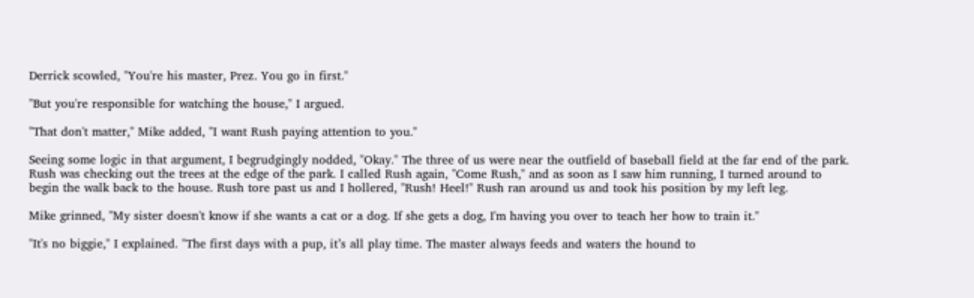Derrick scowled, "You're his master, Prez. You go in first."

"But you're responsible for watching the house," I argued.

"That don't matter," Mike added, "I want Rush paying attention to you."

Seeing some logic in that argument, I begrudgingly nodded, "Okay." The three of us were near the outfield of baseball field at the far end of the park. Rush was checking out the trees at the edge of the park. I called Rush again, "Come Rush," and as soon as I saw him running, I turned around to begin the walk back to the house. Rush tore past us and I hollered, "Rush! Heel!" Rush ran around us and took his position by my left leg.

Mike grinned, "My sister doesn't know if she wants a cat or a dog. If she gets a dog, I'm having you over to teach her how to train it."

"It's no biggie," I explained. "The first days with a pup, it’s all play time. The master always feeds and waters the hound to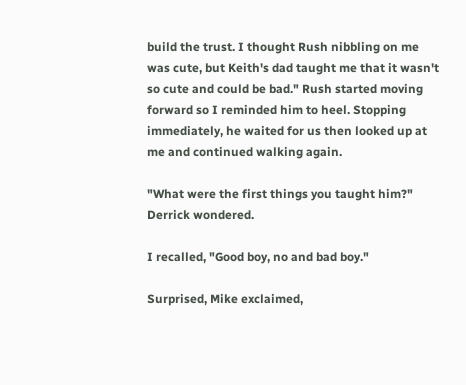build the trust. I thought Rush nibbling on me was cute, but Keith's dad taught me that it wasn't so cute and could be bad." Rush started moving forward so I reminded him to heel. Stopping immediately, he waited for us then looked up at me and continued walking again.

"What were the first things you taught him?" Derrick wondered.

I recalled, "Good boy, no and bad boy."

Surprised, Mike exclaimed,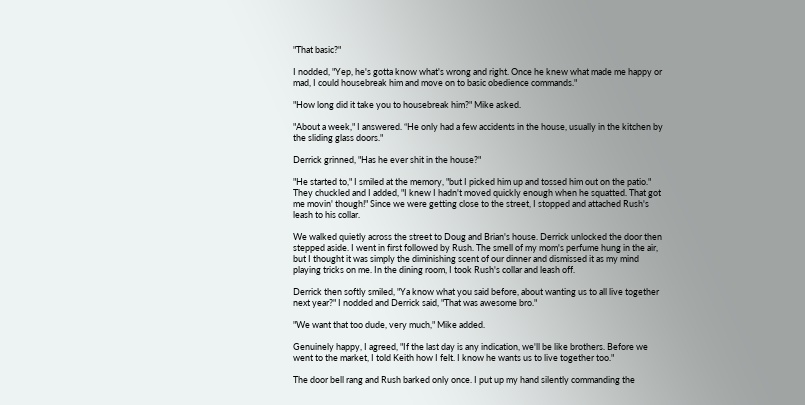"That basic?"

I nodded, "Yep, he's gotta know what's wrong and right. Once he knew what made me happy or mad, I could housebreak him and move on to basic obedience commands."

"How long did it take you to housebreak him?" Mike asked.

"About a week," I answered. “He only had a few accidents in the house, usually in the kitchen by the sliding glass doors."

Derrick grinned, "Has he ever shit in the house?"

"He started to," I smiled at the memory, "but I picked him up and tossed him out on the patio." They chuckled and I added, "I knew I hadn't moved quickly enough when he squatted. That got me movin' though!" Since we were getting close to the street, I stopped and attached Rush's leash to his collar.

We walked quietly across the street to Doug and Brian's house. Derrick unlocked the door then stepped aside. I went in first followed by Rush. The smell of my mom's perfume hung in the air, but I thought it was simply the diminishing scent of our dinner and dismissed it as my mind playing tricks on me. In the dining room, I took Rush's collar and leash off.

Derrick then softly smiled, "Ya know what you said before, about wanting us to all live together next year?" I nodded and Derrick said, "That was awesome bro."

"We want that too dude, very much," Mike added.

Genuinely happy, I agreed, "If the last day is any indication, we'll be like brothers. Before we went to the market, I told Keith how I felt. I know he wants us to live together too."

The door bell rang and Rush barked only once. I put up my hand silently commanding the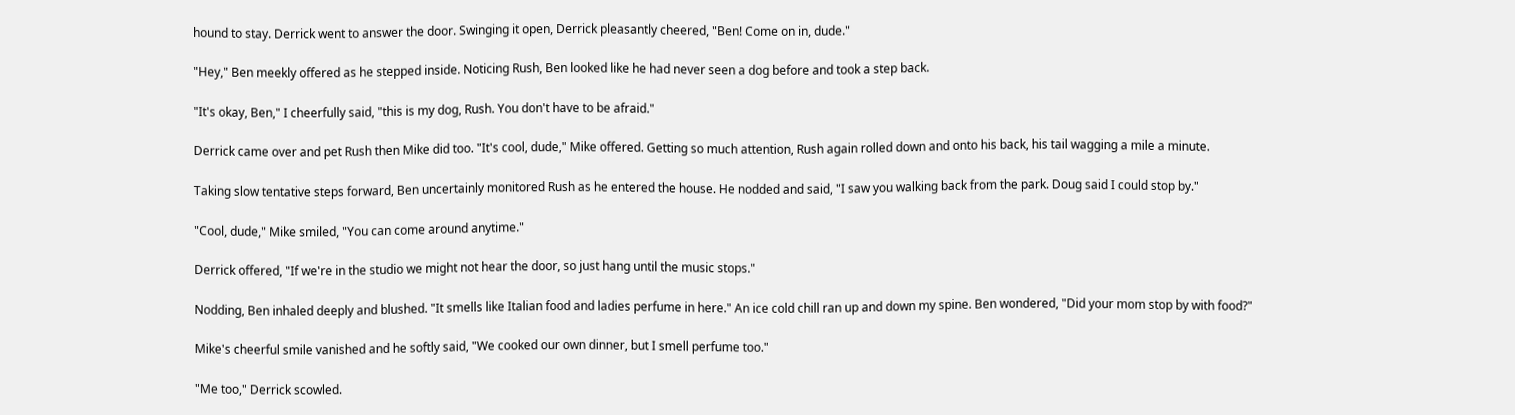hound to stay. Derrick went to answer the door. Swinging it open, Derrick pleasantly cheered, "Ben! Come on in, dude."

"Hey," Ben meekly offered as he stepped inside. Noticing Rush, Ben looked like he had never seen a dog before and took a step back.

"It's okay, Ben," I cheerfully said, "this is my dog, Rush. You don't have to be afraid."

Derrick came over and pet Rush then Mike did too. "It's cool, dude," Mike offered. Getting so much attention, Rush again rolled down and onto his back, his tail wagging a mile a minute.

Taking slow tentative steps forward, Ben uncertainly monitored Rush as he entered the house. He nodded and said, "I saw you walking back from the park. Doug said I could stop by."

"Cool, dude," Mike smiled, "You can come around anytime."

Derrick offered, "If we're in the studio we might not hear the door, so just hang until the music stops."

Nodding, Ben inhaled deeply and blushed. "It smells like Italian food and ladies perfume in here." An ice cold chill ran up and down my spine. Ben wondered, "Did your mom stop by with food?"

Mike's cheerful smile vanished and he softly said, "We cooked our own dinner, but I smell perfume too."

"Me too," Derrick scowled.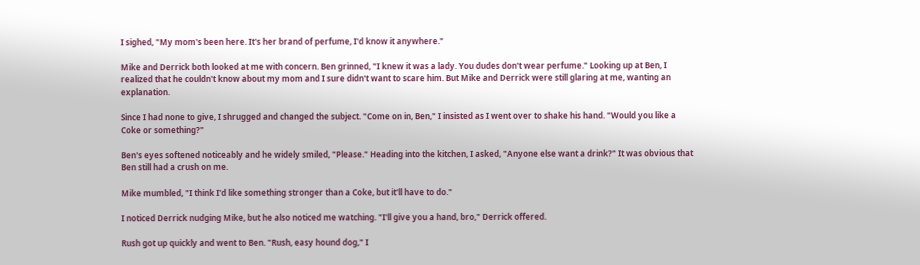I sighed, "My mom's been here. It's her brand of perfume, I'd know it anywhere."

Mike and Derrick both looked at me with concern. Ben grinned, "I knew it was a lady. You dudes don't wear perfume." Looking up at Ben, I realized that he couldn't know about my mom and I sure didn't want to scare him. But Mike and Derrick were still glaring at me, wanting an explanation.

Since I had none to give, I shrugged and changed the subject. "Come on in, Ben," I insisted as I went over to shake his hand. "Would you like a Coke or something?"

Ben's eyes softened noticeably and he widely smiled, "Please." Heading into the kitchen, I asked, "Anyone else want a drink?" It was obvious that Ben still had a crush on me.

Mike mumbled, "I think I'd like something stronger than a Coke, but it'll have to do."

I noticed Derrick nudging Mike, but he also noticed me watching. "I'll give you a hand, bro," Derrick offered.

Rush got up quickly and went to Ben. "Rush, easy hound dog," I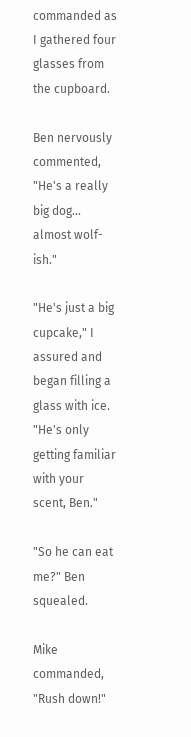commanded as I gathered four glasses from the cupboard.

Ben nervously commented, "He's a really big dog... almost wolf-ish."

"He's just a big cupcake," I assured and began filling a glass with ice. "He's only getting familiar with your scent, Ben."

"So he can eat me?" Ben squealed.

Mike commanded, "Rush down!"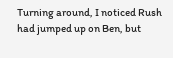Turning around, I noticed Rush had jumped up on Ben, but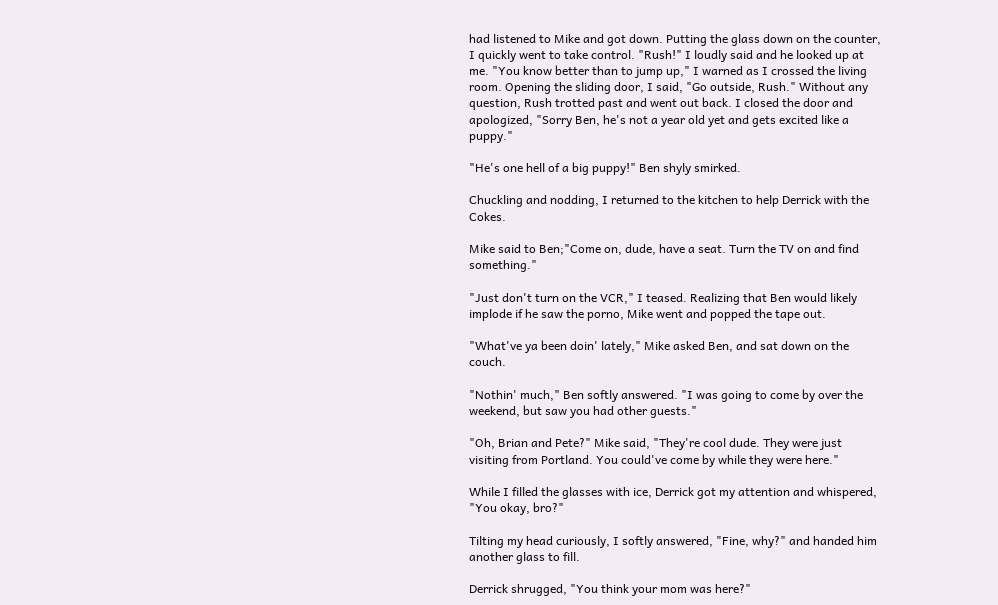had listened to Mike and got down. Putting the glass down on the counter, I quickly went to take control. "Rush!" I loudly said and he looked up at me. "You know better than to jump up," I warned as I crossed the living room. Opening the sliding door, I said, "Go outside, Rush." Without any question, Rush trotted past and went out back. I closed the door and apologized, "Sorry Ben, he's not a year old yet and gets excited like a puppy."

"He's one hell of a big puppy!" Ben shyly smirked.

Chuckling and nodding, I returned to the kitchen to help Derrick with the Cokes.

Mike said to Ben;"Come on, dude, have a seat. Turn the TV on and find something."

"Just don't turn on the VCR," I teased. Realizing that Ben would likely implode if he saw the porno, Mike went and popped the tape out.

"What've ya been doin' lately," Mike asked Ben, and sat down on the couch.

"Nothin' much," Ben softly answered. "I was going to come by over the weekend, but saw you had other guests."

"Oh, Brian and Pete?" Mike said, "They're cool dude. They were just visiting from Portland. You could've come by while they were here."

While I filled the glasses with ice, Derrick got my attention and whispered, "You okay, bro?"

Tilting my head curiously, I softly answered, "Fine, why?" and handed him another glass to fill.

Derrick shrugged, "You think your mom was here?"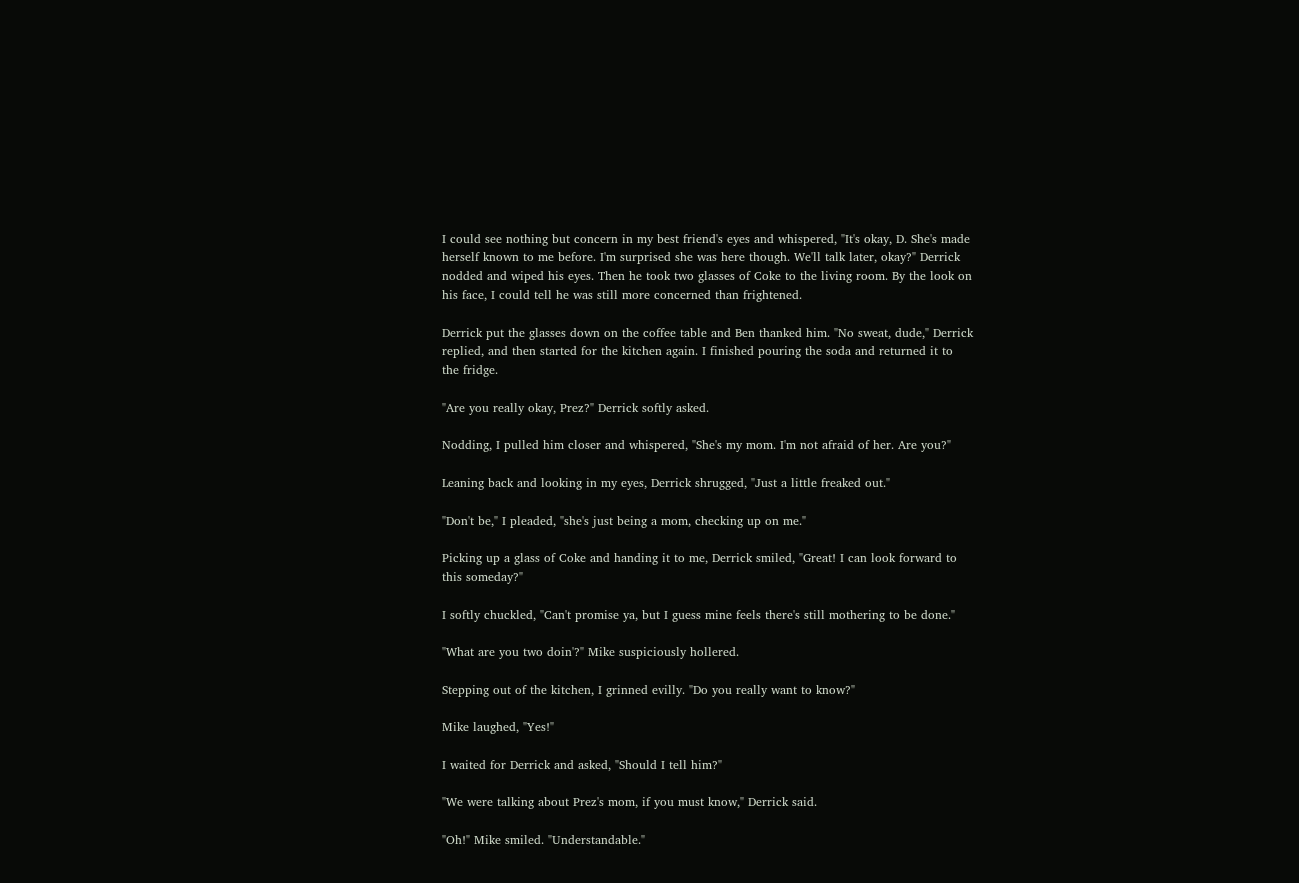I could see nothing but concern in my best friend's eyes and whispered, "It's okay, D. She's made herself known to me before. I'm surprised she was here though. We'll talk later, okay?" Derrick nodded and wiped his eyes. Then he took two glasses of Coke to the living room. By the look on his face, I could tell he was still more concerned than frightened.

Derrick put the glasses down on the coffee table and Ben thanked him. "No sweat, dude," Derrick replied, and then started for the kitchen again. I finished pouring the soda and returned it to the fridge.

"Are you really okay, Prez?" Derrick softly asked.

Nodding, I pulled him closer and whispered, "She's my mom. I'm not afraid of her. Are you?"

Leaning back and looking in my eyes, Derrick shrugged, "Just a little freaked out."

"Don't be," I pleaded, "she's just being a mom, checking up on me."

Picking up a glass of Coke and handing it to me, Derrick smiled, "Great! I can look forward to this someday?"

I softly chuckled, "Can't promise ya, but I guess mine feels there's still mothering to be done."

"What are you two doin'?" Mike suspiciously hollered.

Stepping out of the kitchen, I grinned evilly. "Do you really want to know?"

Mike laughed, "Yes!"

I waited for Derrick and asked, "Should I tell him?"

"We were talking about Prez's mom, if you must know," Derrick said.

"Oh!" Mike smiled. "Understandable."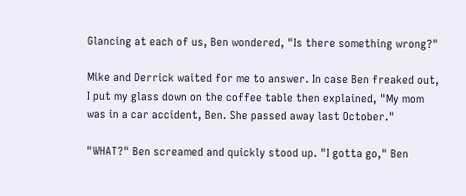Glancing at each of us, Ben wondered, "Is there something wrong?"

Mike and Derrick waited for me to answer. In case Ben freaked out, I put my glass down on the coffee table then explained, "My mom was in a car accident, Ben. She passed away last October."

"WHAT?" Ben screamed and quickly stood up. "I gotta go," Ben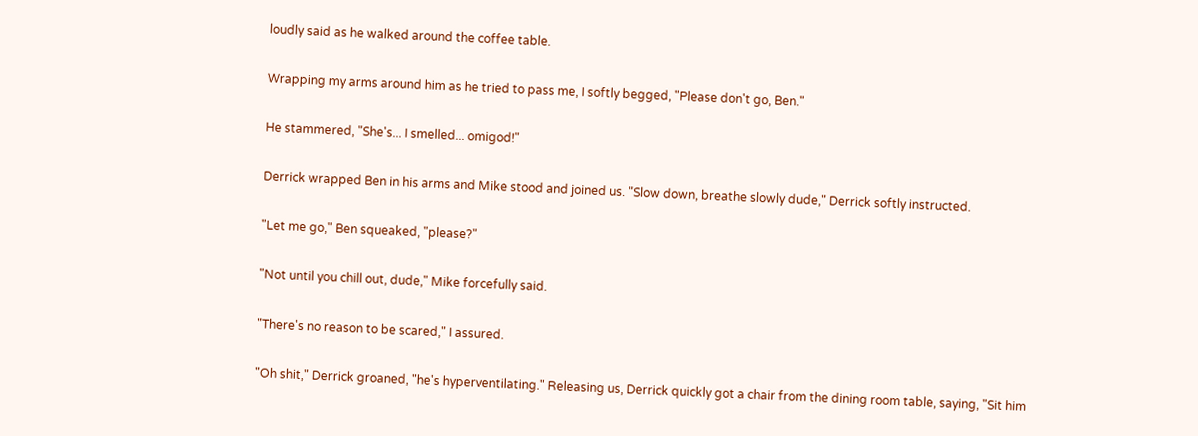loudly said as he walked around the coffee table.

Wrapping my arms around him as he tried to pass me, I softly begged, "Please don't go, Ben."

He stammered, "She's... I smelled... omigod!"

Derrick wrapped Ben in his arms and Mike stood and joined us. "Slow down, breathe slowly dude," Derrick softly instructed.

"Let me go," Ben squeaked, "please?"

"Not until you chill out, dude," Mike forcefully said.

"There's no reason to be scared," I assured.

"Oh shit," Derrick groaned, "he's hyperventilating." Releasing us, Derrick quickly got a chair from the dining room table, saying, "Sit him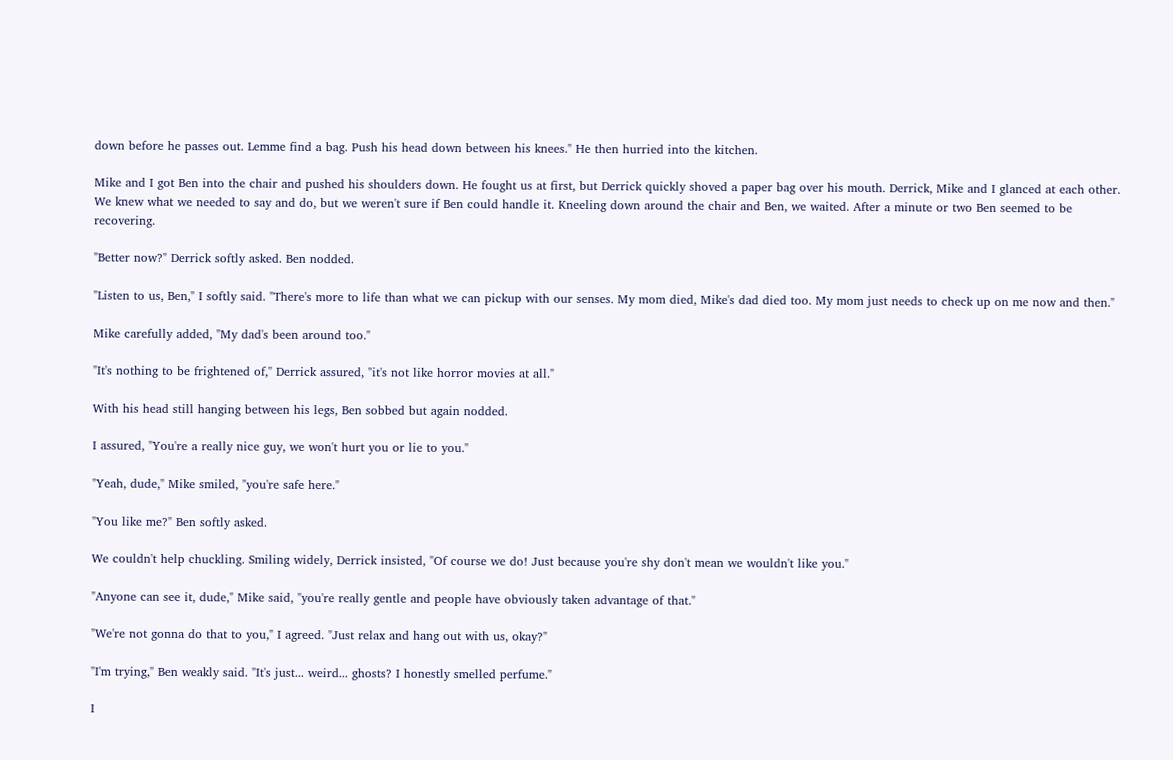down before he passes out. Lemme find a bag. Push his head down between his knees." He then hurried into the kitchen.

Mike and I got Ben into the chair and pushed his shoulders down. He fought us at first, but Derrick quickly shoved a paper bag over his mouth. Derrick, Mike and I glanced at each other. We knew what we needed to say and do, but we weren't sure if Ben could handle it. Kneeling down around the chair and Ben, we waited. After a minute or two Ben seemed to be recovering.

"Better now?" Derrick softly asked. Ben nodded.

"Listen to us, Ben," I softly said. "There's more to life than what we can pickup with our senses. My mom died, Mike's dad died too. My mom just needs to check up on me now and then."

Mike carefully added, "My dad's been around too."

"It's nothing to be frightened of," Derrick assured, "it's not like horror movies at all."

With his head still hanging between his legs, Ben sobbed but again nodded.

I assured, "You're a really nice guy, we won't hurt you or lie to you."

"Yeah, dude," Mike smiled, "you're safe here."

"You like me?" Ben softly asked.

We couldn't help chuckling. Smiling widely, Derrick insisted, "Of course we do! Just because you're shy don't mean we wouldn't like you."

"Anyone can see it, dude," Mike said, "you're really gentle and people have obviously taken advantage of that."

"We're not gonna do that to you," I agreed. "Just relax and hang out with us, okay?"

"I'm trying," Ben weakly said. "It's just... weird... ghosts? I honestly smelled perfume."

I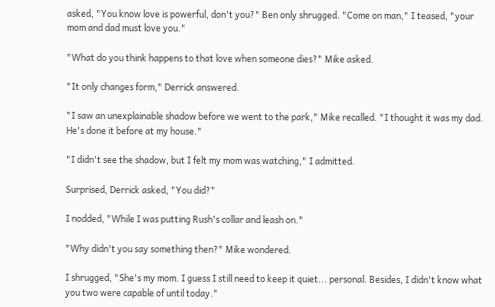asked, "You know love is powerful, don't you?" Ben only shrugged. "Come on man," I teased, "your mom and dad must love you."

"What do you think happens to that love when someone dies?" Mike asked.

"It only changes form," Derrick answered.

"I saw an unexplainable shadow before we went to the park," Mike recalled. "I thought it was my dad. He's done it before at my house."

"I didn't see the shadow, but I felt my mom was watching," I admitted.

Surprised, Derrick asked, "You did?"

I nodded, "While I was putting Rush's collar and leash on."

"Why didn't you say something then?" Mike wondered.

I shrugged, "She's my mom. I guess I still need to keep it quiet... personal. Besides, I didn't know what you two were capable of until today."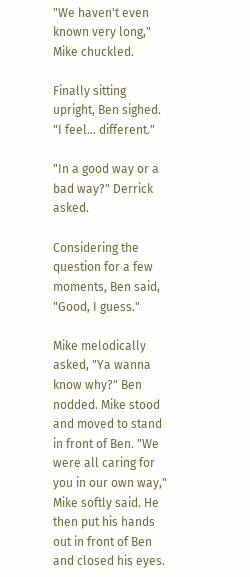"We haven't even known very long," Mike chuckled.

Finally sitting upright, Ben sighed. "I feel... different."

"In a good way or a bad way?" Derrick asked.

Considering the question for a few moments, Ben said, "Good, I guess."

Mike melodically asked, "Ya wanna know why?" Ben nodded. Mike stood and moved to stand in front of Ben. "We were all caring for you in our own way," Mike softly said. He then put his hands out in front of Ben and closed his eyes.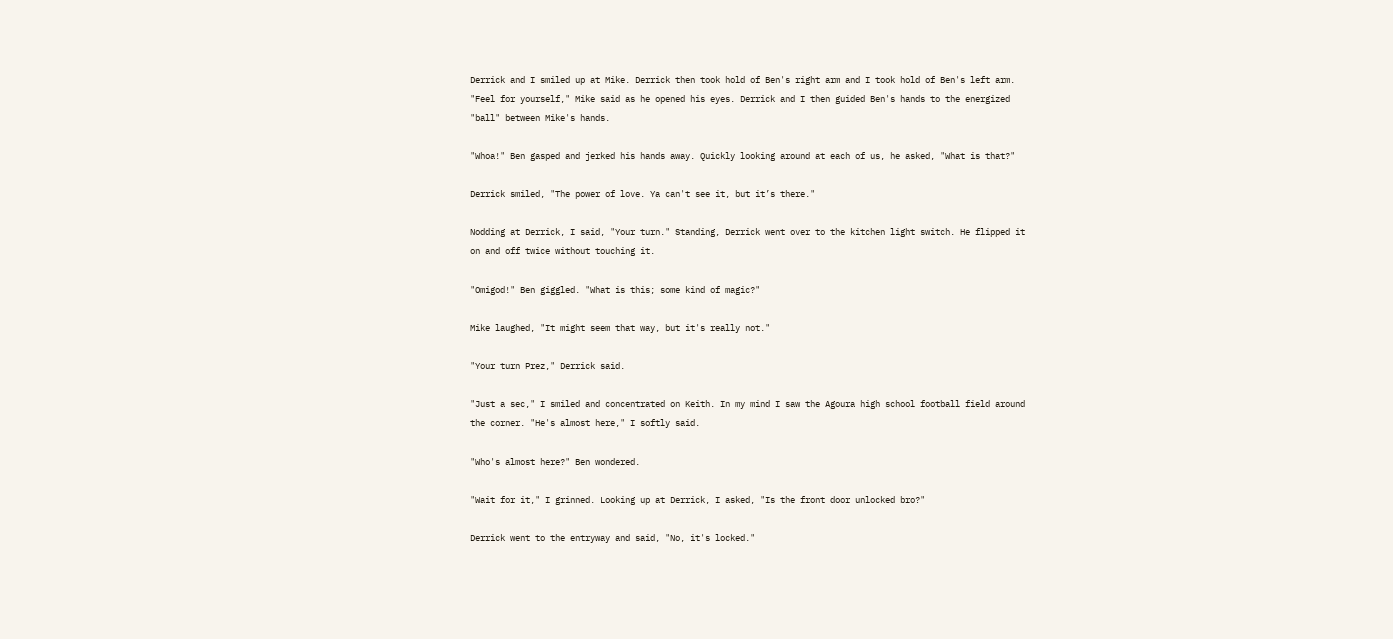Derrick and I smiled up at Mike. Derrick then took hold of Ben's right arm and I took hold of Ben's left arm. "Feel for yourself," Mike said as he opened his eyes. Derrick and I then guided Ben's hands to the energized "ball" between Mike's hands.

"Whoa!" Ben gasped and jerked his hands away. Quickly looking around at each of us, he asked, "What is that?"

Derrick smiled, "The power of love. Ya can't see it, but it’s there."

Nodding at Derrick, I said, "Your turn." Standing, Derrick went over to the kitchen light switch. He flipped it on and off twice without touching it.

"Omigod!" Ben giggled. "What is this; some kind of magic?"

Mike laughed, "It might seem that way, but it's really not."

"Your turn Prez," Derrick said.

"Just a sec," I smiled and concentrated on Keith. In my mind I saw the Agoura high school football field around the corner. "He's almost here," I softly said.

"Who's almost here?" Ben wondered.

"Wait for it," I grinned. Looking up at Derrick, I asked, "Is the front door unlocked bro?"

Derrick went to the entryway and said, "No, it's locked."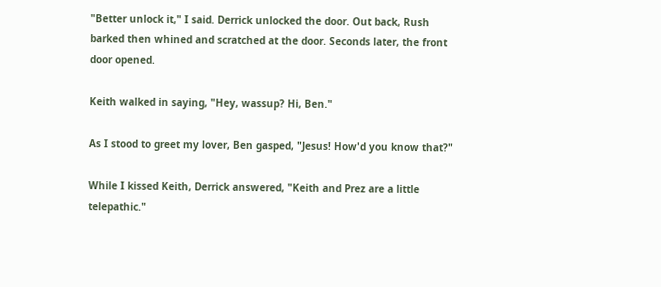"Better unlock it," I said. Derrick unlocked the door. Out back, Rush barked then whined and scratched at the door. Seconds later, the front door opened.

Keith walked in saying, "Hey, wassup? Hi, Ben."

As I stood to greet my lover, Ben gasped, "Jesus! How'd you know that?"

While I kissed Keith, Derrick answered, "Keith and Prez are a little telepathic."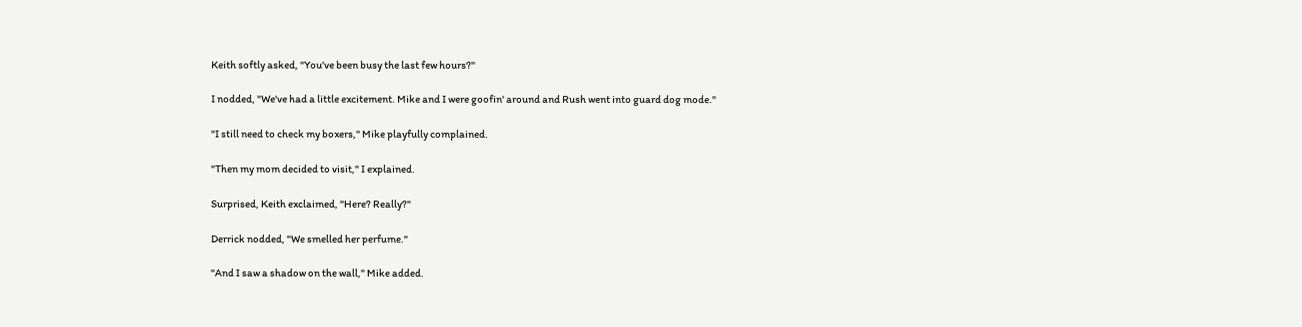Keith softly asked, "You've been busy the last few hours?"

I nodded, "We've had a little excitement. Mike and I were goofin' around and Rush went into guard dog mode."

"I still need to check my boxers," Mike playfully complained.

"Then my mom decided to visit," I explained.

Surprised, Keith exclaimed, "Here? Really?"

Derrick nodded, "We smelled her perfume."

"And I saw a shadow on the wall," Mike added.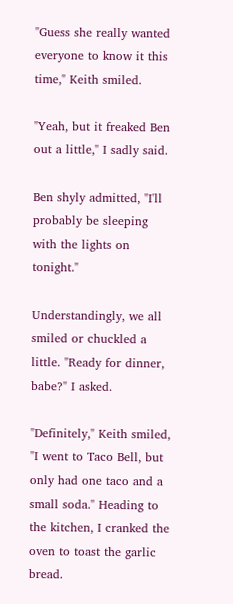"Guess she really wanted everyone to know it this time," Keith smiled.

"Yeah, but it freaked Ben out a little," I sadly said.

Ben shyly admitted, "I'll probably be sleeping with the lights on tonight."

Understandingly, we all smiled or chuckled a little. "Ready for dinner, babe?" I asked.

"Definitely," Keith smiled, "I went to Taco Bell, but only had one taco and a small soda." Heading to the kitchen, I cranked the oven to toast the garlic bread.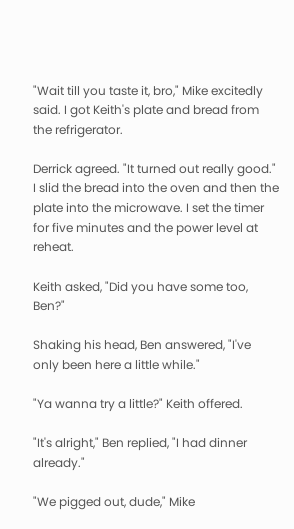"Wait till you taste it, bro," Mike excitedly said. I got Keith's plate and bread from the refrigerator.

Derrick agreed. "It turned out really good." I slid the bread into the oven and then the plate into the microwave. I set the timer for five minutes and the power level at reheat.

Keith asked, "Did you have some too, Ben?"

Shaking his head, Ben answered, "I've only been here a little while."

"Ya wanna try a little?" Keith offered.

"It's alright," Ben replied, "I had dinner already."

"We pigged out, dude," Mike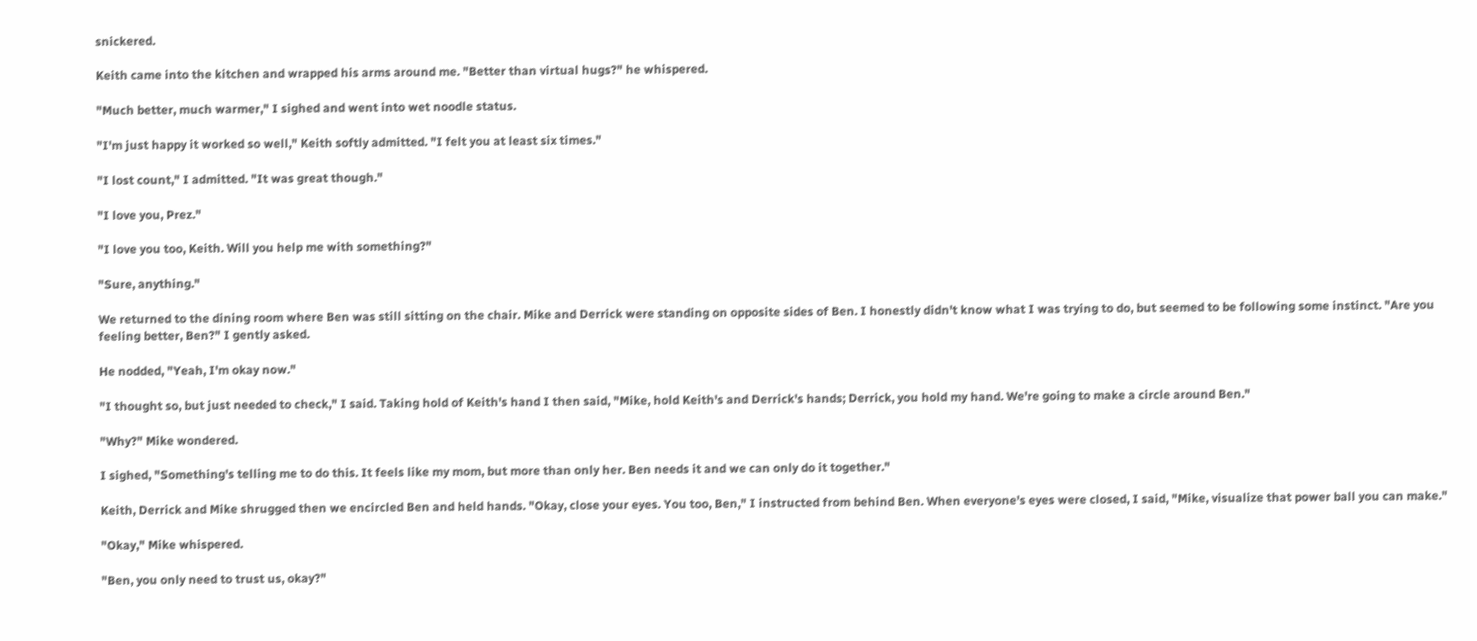snickered.

Keith came into the kitchen and wrapped his arms around me. "Better than virtual hugs?" he whispered.

"Much better, much warmer," I sighed and went into wet noodle status.

"I'm just happy it worked so well," Keith softly admitted. "I felt you at least six times."

"I lost count," I admitted. "It was great though."

"I love you, Prez."

"I love you too, Keith. Will you help me with something?"

"Sure, anything."

We returned to the dining room where Ben was still sitting on the chair. Mike and Derrick were standing on opposite sides of Ben. I honestly didn't know what I was trying to do, but seemed to be following some instinct. "Are you feeling better, Ben?" I gently asked.

He nodded, "Yeah, I'm okay now."

"I thought so, but just needed to check," I said. Taking hold of Keith's hand I then said, "Mike, hold Keith's and Derrick's hands; Derrick, you hold my hand. We're going to make a circle around Ben."

"Why?" Mike wondered.

I sighed, "Something's telling me to do this. It feels like my mom, but more than only her. Ben needs it and we can only do it together."

Keith, Derrick and Mike shrugged then we encircled Ben and held hands. "Okay, close your eyes. You too, Ben," I instructed from behind Ben. When everyone's eyes were closed, I said, "Mike, visualize that power ball you can make."

"Okay," Mike whispered.

"Ben, you only need to trust us, okay?"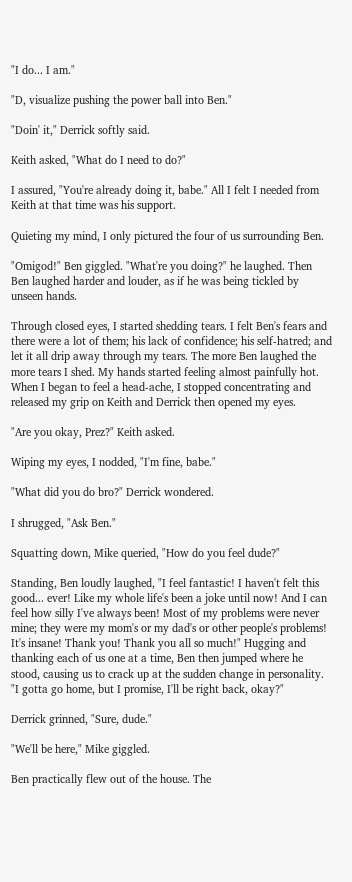"I do... I am."

"D, visualize pushing the power ball into Ben."

"Doin' it," Derrick softly said.

Keith asked, "What do I need to do?"

I assured, "You're already doing it, babe." All I felt I needed from Keith at that time was his support.

Quieting my mind, I only pictured the four of us surrounding Ben.

"Omigod!" Ben giggled. "What're you doing?" he laughed. Then Ben laughed harder and louder, as if he was being tickled by unseen hands.

Through closed eyes, I started shedding tears. I felt Ben's fears and there were a lot of them; his lack of confidence; his self-hatred; and let it all drip away through my tears. The more Ben laughed the more tears I shed. My hands started feeling almost painfully hot. When I began to feel a head-ache, I stopped concentrating and released my grip on Keith and Derrick then opened my eyes.

"Are you okay, Prez?" Keith asked.

Wiping my eyes, I nodded, "I'm fine, babe."

"What did you do bro?" Derrick wondered.

I shrugged, "Ask Ben."

Squatting down, Mike queried, "How do you feel dude?"

Standing, Ben loudly laughed, "I feel fantastic! I haven't felt this good... ever! Like my whole life's been a joke until now! And I can feel how silly I've always been! Most of my problems were never mine; they were my mom's or my dad's or other people's problems! It's insane! Thank you! Thank you all so much!" Hugging and thanking each of us one at a time, Ben then jumped where he stood, causing us to crack up at the sudden change in personality. "I gotta go home, but I promise, I'll be right back, okay?"

Derrick grinned, "Sure, dude."

"We'll be here," Mike giggled.

Ben practically flew out of the house. The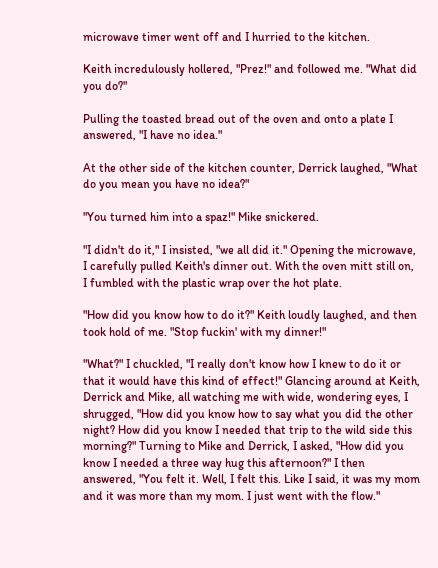microwave timer went off and I hurried to the kitchen.

Keith incredulously hollered, "Prez!" and followed me. "What did you do?"

Pulling the toasted bread out of the oven and onto a plate I answered, "I have no idea."

At the other side of the kitchen counter, Derrick laughed, "What do you mean you have no idea?"

"You turned him into a spaz!" Mike snickered.

"I didn't do it," I insisted, "we all did it." Opening the microwave, I carefully pulled Keith's dinner out. With the oven mitt still on, I fumbled with the plastic wrap over the hot plate.

"How did you know how to do it?" Keith loudly laughed, and then took hold of me. "Stop fuckin' with my dinner!"

"What?" I chuckled, "I really don't know how I knew to do it or that it would have this kind of effect!" Glancing around at Keith, Derrick and Mike, all watching me with wide, wondering eyes, I shrugged, "How did you know how to say what you did the other night? How did you know I needed that trip to the wild side this morning?" Turning to Mike and Derrick, I asked, "How did you know I needed a three way hug this afternoon?" I then answered, "You felt it. Well, I felt this. Like I said, it was my mom and it was more than my mom. I just went with the flow."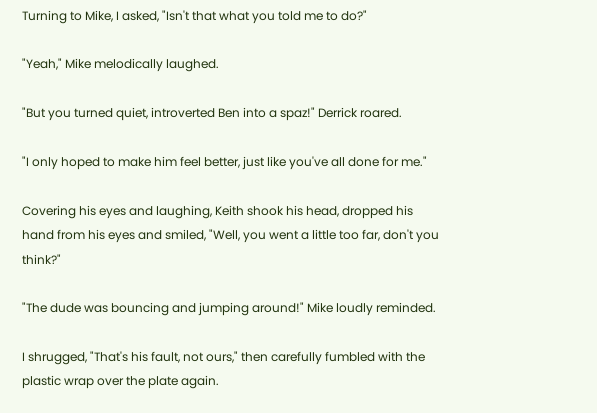Turning to Mike, I asked, "Isn't that what you told me to do?"

"Yeah," Mike melodically laughed.

"But you turned quiet, introverted Ben into a spaz!" Derrick roared.

"I only hoped to make him feel better, just like you've all done for me."

Covering his eyes and laughing, Keith shook his head, dropped his hand from his eyes and smiled, "Well, you went a little too far, don't you think?"

"The dude was bouncing and jumping around!" Mike loudly reminded.

I shrugged, "That's his fault, not ours," then carefully fumbled with the plastic wrap over the plate again.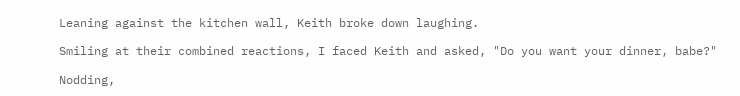Leaning against the kitchen wall, Keith broke down laughing.

Smiling at their combined reactions, I faced Keith and asked, "Do you want your dinner, babe?"

Nodding,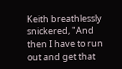Keith breathlessly snickered, "And then I have to run out and get that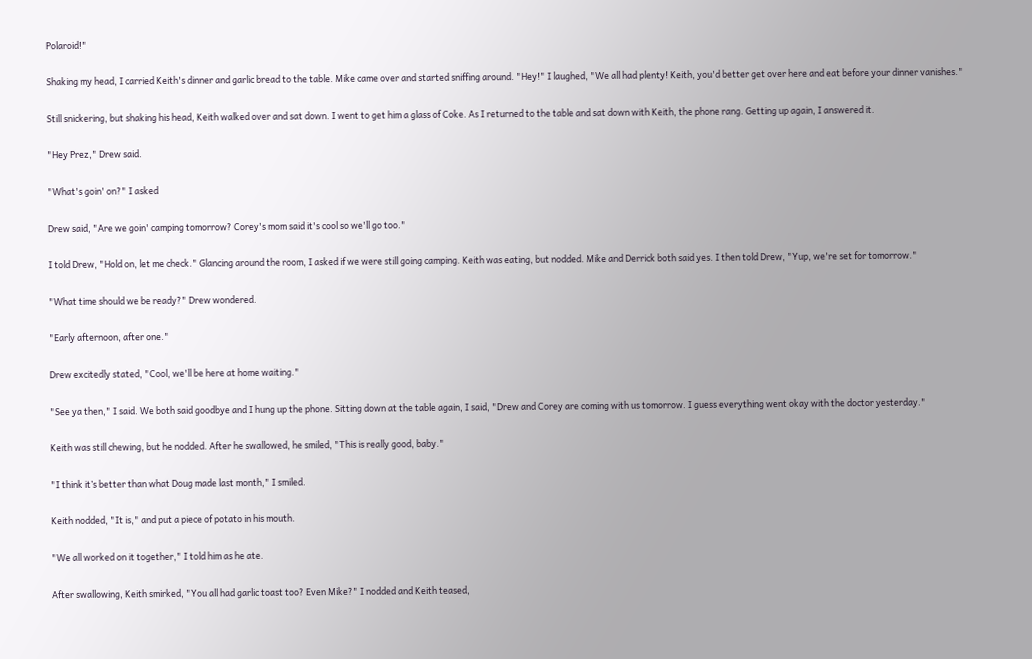Polaroid!"

Shaking my head, I carried Keith's dinner and garlic bread to the table. Mike came over and started sniffing around. "Hey!" I laughed, "We all had plenty! Keith, you'd better get over here and eat before your dinner vanishes."

Still snickering, but shaking his head, Keith walked over and sat down. I went to get him a glass of Coke. As I returned to the table and sat down with Keith, the phone rang. Getting up again, I answered it.

"Hey Prez," Drew said.

"What's goin' on?" I asked

Drew said, "Are we goin' camping tomorrow? Corey's mom said it's cool so we'll go too."

I told Drew, "Hold on, let me check." Glancing around the room, I asked if we were still going camping. Keith was eating, but nodded. Mike and Derrick both said yes. I then told Drew, "Yup, we're set for tomorrow."

"What time should we be ready?" Drew wondered.

"Early afternoon, after one."

Drew excitedly stated, "Cool, we'll be here at home waiting."

"See ya then," I said. We both said goodbye and I hung up the phone. Sitting down at the table again, I said, "Drew and Corey are coming with us tomorrow. I guess everything went okay with the doctor yesterday."

Keith was still chewing, but he nodded. After he swallowed, he smiled, "This is really good, baby."

"I think it’s better than what Doug made last month," I smiled.

Keith nodded, "It is," and put a piece of potato in his mouth.

"We all worked on it together," I told him as he ate.

After swallowing, Keith smirked, "You all had garlic toast too? Even Mike?" I nodded and Keith teased,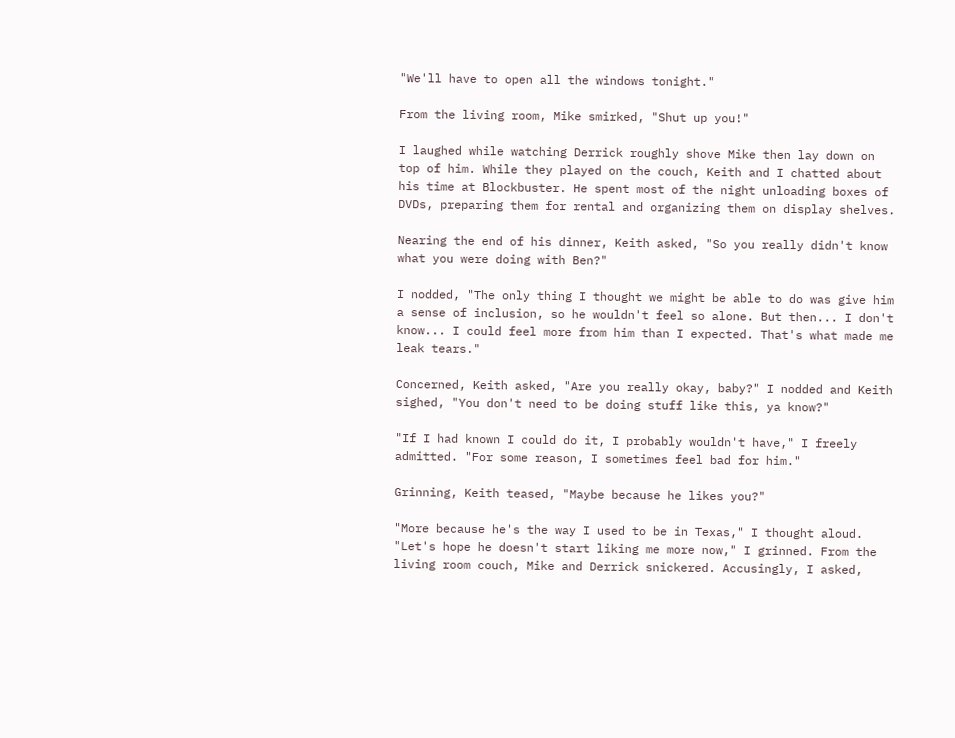"We'll have to open all the windows tonight."

From the living room, Mike smirked, "Shut up you!"

I laughed while watching Derrick roughly shove Mike then lay down on top of him. While they played on the couch, Keith and I chatted about his time at Blockbuster. He spent most of the night unloading boxes of DVDs, preparing them for rental and organizing them on display shelves.

Nearing the end of his dinner, Keith asked, "So you really didn't know what you were doing with Ben?"

I nodded, "The only thing I thought we might be able to do was give him a sense of inclusion, so he wouldn't feel so alone. But then... I don't know... I could feel more from him than I expected. That's what made me leak tears."

Concerned, Keith asked, "Are you really okay, baby?" I nodded and Keith sighed, "You don't need to be doing stuff like this, ya know?"

"If I had known I could do it, I probably wouldn't have," I freely admitted. "For some reason, I sometimes feel bad for him."

Grinning, Keith teased, "Maybe because he likes you?"

"More because he's the way I used to be in Texas," I thought aloud. "Let's hope he doesn't start liking me more now," I grinned. From the living room couch, Mike and Derrick snickered. Accusingly, I asked,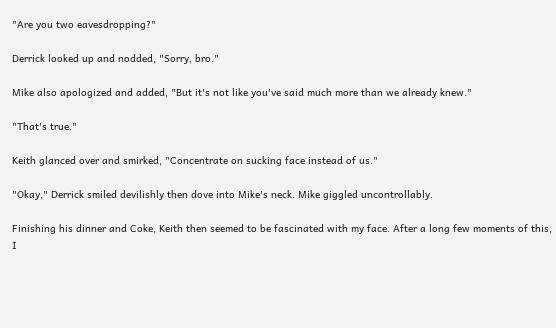"Are you two eavesdropping?"

Derrick looked up and nodded, "Sorry, bro."

Mike also apologized and added, "But it's not like you've said much more than we already knew."

"That's true."

Keith glanced over and smirked, "Concentrate on sucking face instead of us."

"Okay," Derrick smiled devilishly then dove into Mike's neck. Mike giggled uncontrollably.

Finishing his dinner and Coke, Keith then seemed to be fascinated with my face. After a long few moments of this, I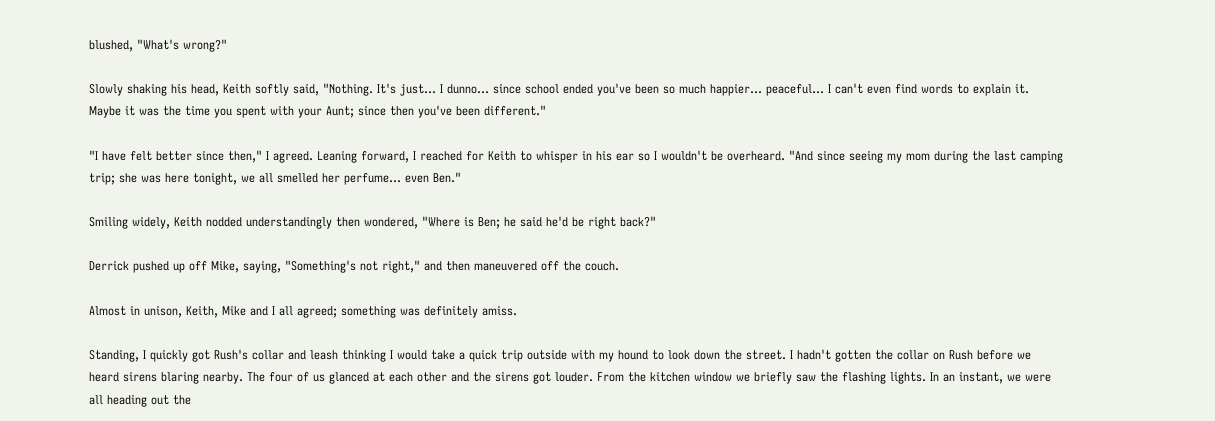blushed, "What's wrong?"

Slowly shaking his head, Keith softly said, "Nothing. It's just... I dunno... since school ended you've been so much happier... peaceful... I can't even find words to explain it. Maybe it was the time you spent with your Aunt; since then you've been different."

"I have felt better since then," I agreed. Leaning forward, I reached for Keith to whisper in his ear so I wouldn't be overheard. "And since seeing my mom during the last camping trip; she was here tonight, we all smelled her perfume... even Ben."

Smiling widely, Keith nodded understandingly then wondered, "Where is Ben; he said he'd be right back?"

Derrick pushed up off Mike, saying, "Something's not right," and then maneuvered off the couch.

Almost in unison, Keith, Mike and I all agreed; something was definitely amiss.

Standing, I quickly got Rush's collar and leash thinking I would take a quick trip outside with my hound to look down the street. I hadn't gotten the collar on Rush before we heard sirens blaring nearby. The four of us glanced at each other and the sirens got louder. From the kitchen window we briefly saw the flashing lights. In an instant, we were all heading out the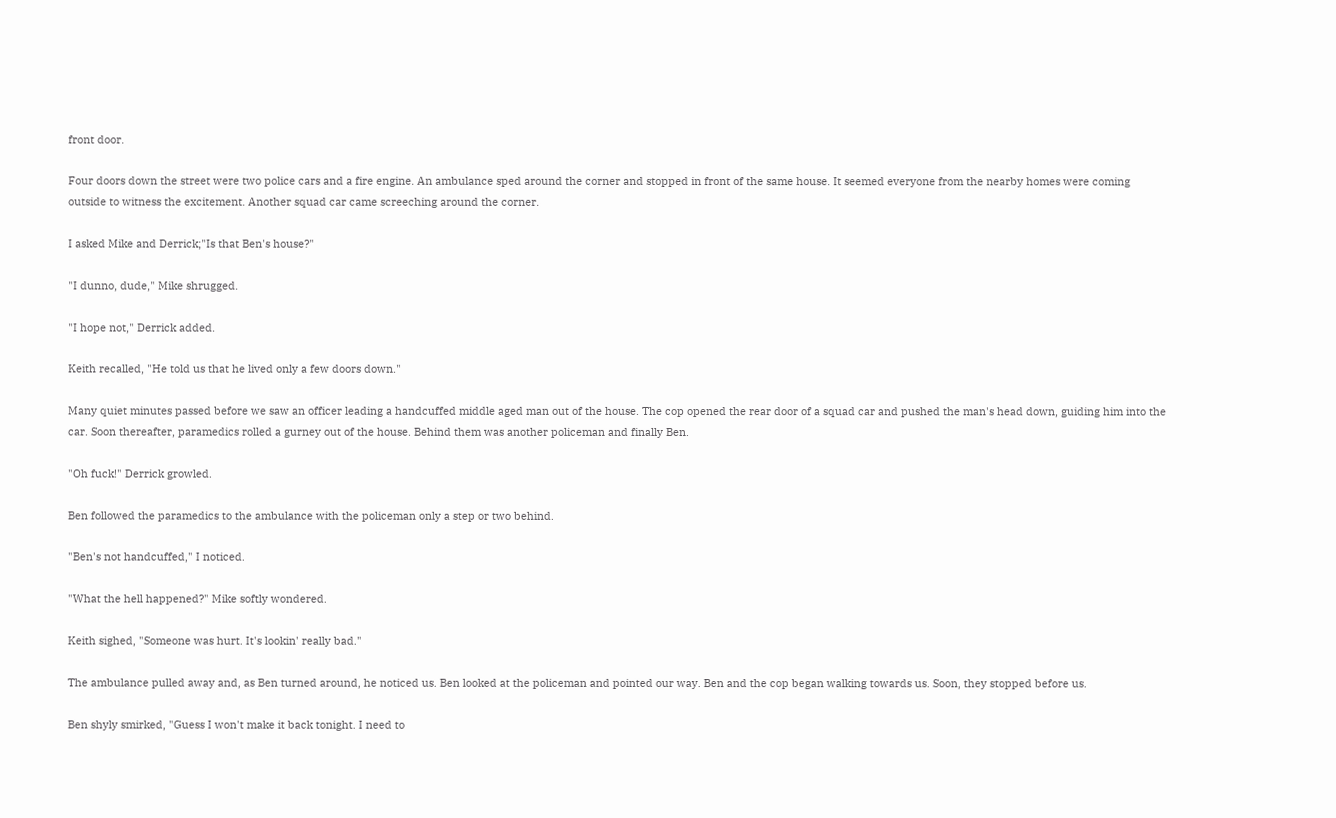front door.

Four doors down the street were two police cars and a fire engine. An ambulance sped around the corner and stopped in front of the same house. It seemed everyone from the nearby homes were coming outside to witness the excitement. Another squad car came screeching around the corner.

I asked Mike and Derrick;"Is that Ben's house?"

"I dunno, dude," Mike shrugged.

"I hope not," Derrick added.

Keith recalled, "He told us that he lived only a few doors down."

Many quiet minutes passed before we saw an officer leading a handcuffed middle aged man out of the house. The cop opened the rear door of a squad car and pushed the man's head down, guiding him into the car. Soon thereafter, paramedics rolled a gurney out of the house. Behind them was another policeman and finally Ben.

"Oh fuck!" Derrick growled.

Ben followed the paramedics to the ambulance with the policeman only a step or two behind.

"Ben's not handcuffed," I noticed.

"What the hell happened?" Mike softly wondered.

Keith sighed, "Someone was hurt. It's lookin' really bad."

The ambulance pulled away and, as Ben turned around, he noticed us. Ben looked at the policeman and pointed our way. Ben and the cop began walking towards us. Soon, they stopped before us.

Ben shyly smirked, "Guess I won't make it back tonight. I need to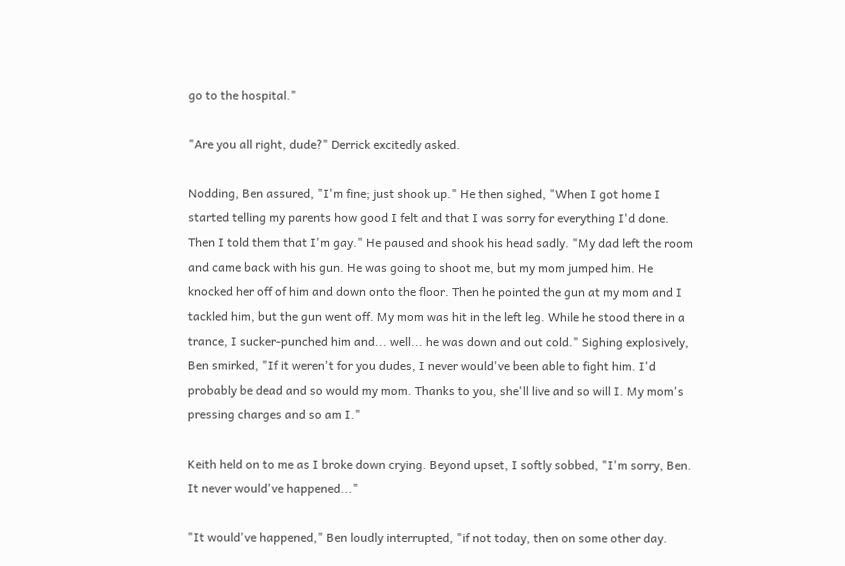go to the hospital."

"Are you all right, dude?" Derrick excitedly asked.

Nodding, Ben assured, "I'm fine; just shook up." He then sighed, "When I got home I started telling my parents how good I felt and that I was sorry for everything I'd done. Then I told them that I'm gay." He paused and shook his head sadly. "My dad left the room and came back with his gun. He was going to shoot me, but my mom jumped him. He knocked her off of him and down onto the floor. Then he pointed the gun at my mom and I tackled him, but the gun went off. My mom was hit in the left leg. While he stood there in a trance, I sucker-punched him and... well... he was down and out cold." Sighing explosively, Ben smirked, "If it weren't for you dudes, I never would've been able to fight him. I'd probably be dead and so would my mom. Thanks to you, she'll live and so will I. My mom's pressing charges and so am I."

Keith held on to me as I broke down crying. Beyond upset, I softly sobbed, "I'm sorry, Ben. It never would've happened..."

"It would've happened," Ben loudly interrupted, "if not today, then on some other day.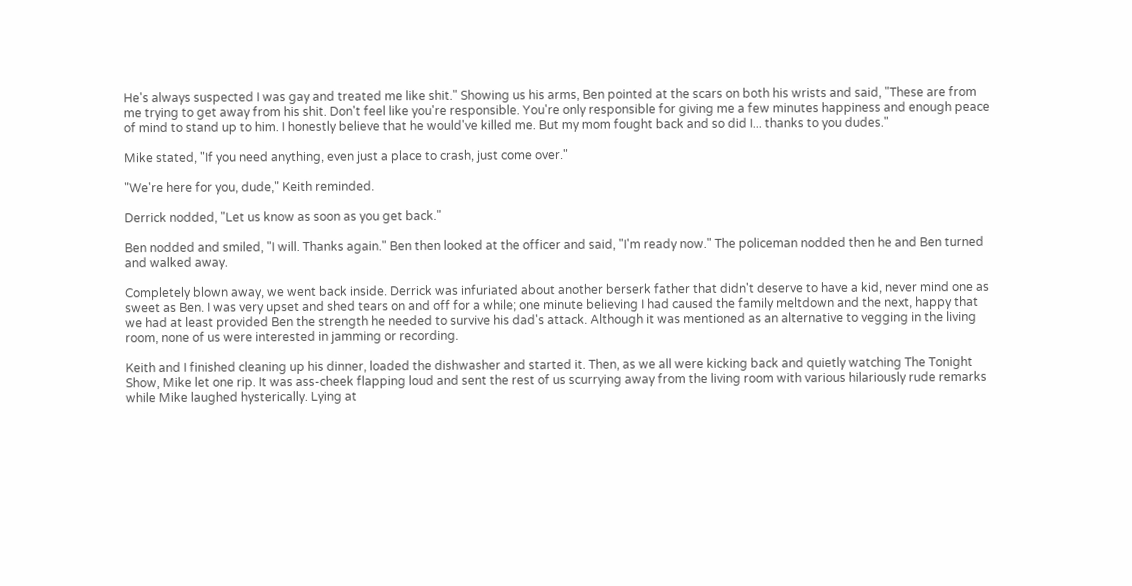He's always suspected I was gay and treated me like shit." Showing us his arms, Ben pointed at the scars on both his wrists and said, "These are from me trying to get away from his shit. Don't feel like you're responsible. You're only responsible for giving me a few minutes happiness and enough peace of mind to stand up to him. I honestly believe that he would've killed me. But my mom fought back and so did I... thanks to you dudes."

Mike stated, "If you need anything, even just a place to crash, just come over."

"We're here for you, dude," Keith reminded.

Derrick nodded, "Let us know as soon as you get back."

Ben nodded and smiled, "I will. Thanks again." Ben then looked at the officer and said, "I'm ready now." The policeman nodded then he and Ben turned and walked away.

Completely blown away, we went back inside. Derrick was infuriated about another berserk father that didn't deserve to have a kid, never mind one as sweet as Ben. I was very upset and shed tears on and off for a while; one minute believing I had caused the family meltdown and the next, happy that we had at least provided Ben the strength he needed to survive his dad's attack. Although it was mentioned as an alternative to vegging in the living room, none of us were interested in jamming or recording.

Keith and I finished cleaning up his dinner, loaded the dishwasher and started it. Then, as we all were kicking back and quietly watching The Tonight Show, Mike let one rip. It was ass-cheek flapping loud and sent the rest of us scurrying away from the living room with various hilariously rude remarks while Mike laughed hysterically. Lying at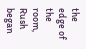the edge of the room, Rush began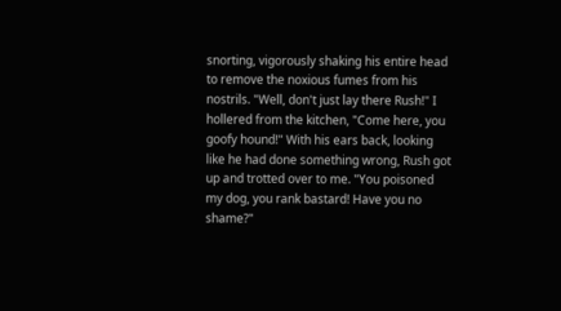snorting, vigorously shaking his entire head to remove the noxious fumes from his nostrils. "Well, don't just lay there Rush!" I hollered from the kitchen, "Come here, you goofy hound!" With his ears back, looking like he had done something wrong, Rush got up and trotted over to me. "You poisoned my dog, you rank bastard! Have you no shame?"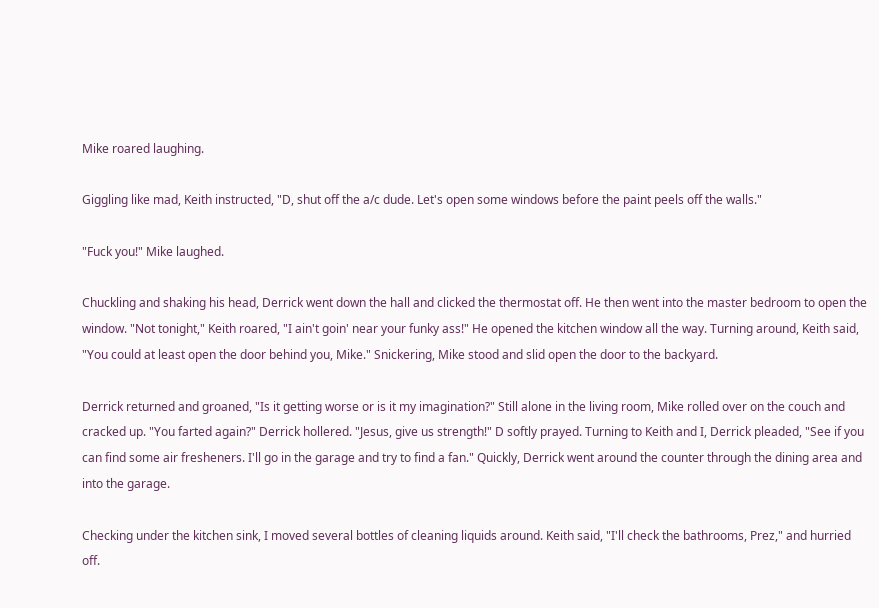Mike roared laughing.

Giggling like mad, Keith instructed, "D, shut off the a/c dude. Let's open some windows before the paint peels off the walls."

"Fuck you!" Mike laughed.

Chuckling and shaking his head, Derrick went down the hall and clicked the thermostat off. He then went into the master bedroom to open the window. "Not tonight," Keith roared, "I ain't goin' near your funky ass!" He opened the kitchen window all the way. Turning around, Keith said, "You could at least open the door behind you, Mike." Snickering, Mike stood and slid open the door to the backyard.

Derrick returned and groaned, "Is it getting worse or is it my imagination?" Still alone in the living room, Mike rolled over on the couch and cracked up. "You farted again?" Derrick hollered. "Jesus, give us strength!" D softly prayed. Turning to Keith and I, Derrick pleaded, "See if you can find some air fresheners. I'll go in the garage and try to find a fan." Quickly, Derrick went around the counter through the dining area and into the garage.

Checking under the kitchen sink, I moved several bottles of cleaning liquids around. Keith said, "I'll check the bathrooms, Prez," and hurried off.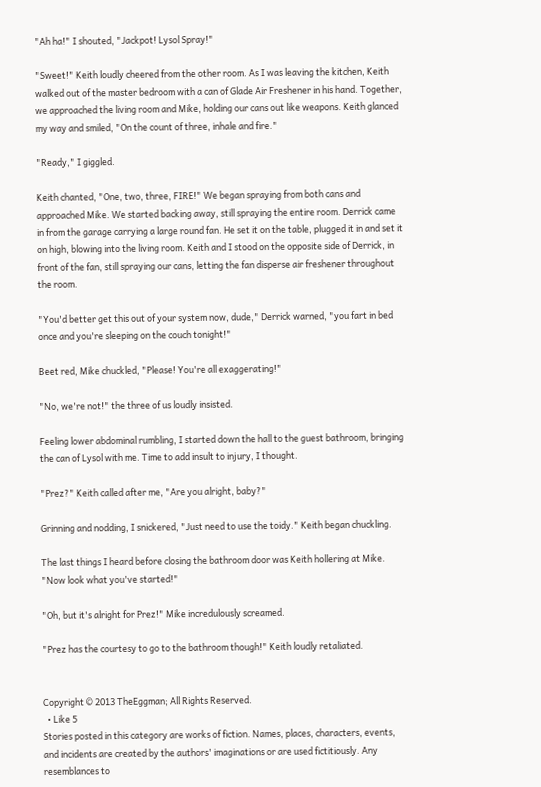"Ah ha!" I shouted, "Jackpot! Lysol Spray!"

"Sweet!" Keith loudly cheered from the other room. As I was leaving the kitchen, Keith walked out of the master bedroom with a can of Glade Air Freshener in his hand. Together, we approached the living room and Mike, holding our cans out like weapons. Keith glanced my way and smiled, "On the count of three, inhale and fire."

"Ready," I giggled.

Keith chanted, "One, two, three, FIRE!" We began spraying from both cans and approached Mike. We started backing away, still spraying the entire room. Derrick came in from the garage carrying a large round fan. He set it on the table, plugged it in and set it on high, blowing into the living room. Keith and I stood on the opposite side of Derrick, in front of the fan, still spraying our cans, letting the fan disperse air freshener throughout the room.

"You'd better get this out of your system now, dude," Derrick warned, "you fart in bed once and you're sleeping on the couch tonight!"

Beet red, Mike chuckled, "Please! You're all exaggerating!"

"No, we're not!" the three of us loudly insisted.

Feeling lower abdominal rumbling, I started down the hall to the guest bathroom, bringing the can of Lysol with me. Time to add insult to injury, I thought.

"Prez?" Keith called after me, "Are you alright, baby?"

Grinning and nodding, I snickered, "Just need to use the toidy." Keith began chuckling.

The last things I heard before closing the bathroom door was Keith hollering at Mike. "Now look what you've started!"

"Oh, but it's alright for Prez!" Mike incredulously screamed.

"Prez has the courtesy to go to the bathroom though!" Keith loudly retaliated.


Copyright © 2013 TheEggman; All Rights Reserved.
  • Like 5
Stories posted in this category are works of fiction. Names, places, characters, events, and incidents are created by the authors' imaginations or are used fictitiously. Any resemblances to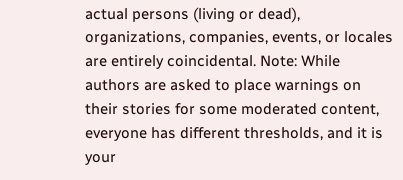actual persons (living or dead), organizations, companies, events, or locales are entirely coincidental. Note: While authors are asked to place warnings on their stories for some moderated content, everyone has different thresholds, and it is your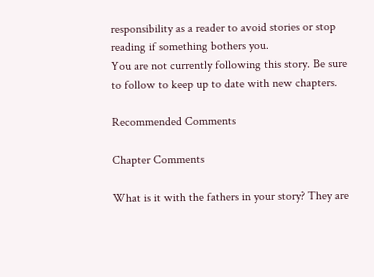responsibility as a reader to avoid stories or stop reading if something bothers you.
You are not currently following this story. Be sure to follow to keep up to date with new chapters.

Recommended Comments

Chapter Comments

What is it with the fathers in your story? They are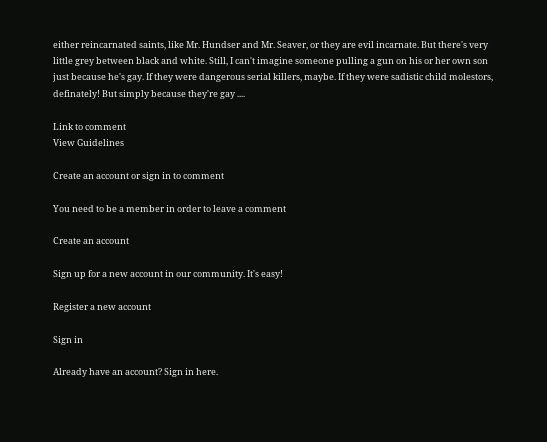either reincarnated saints, like Mr. Hundser and Mr. Seaver, or they are evil incarnate. But there's very little grey between black and white. Still, I can't imagine someone pulling a gun on his or her own son just because he's gay. If they were dangerous serial killers, maybe. If they were sadistic child molestors, definately! But simply because they're gay ....

Link to comment
View Guidelines

Create an account or sign in to comment

You need to be a member in order to leave a comment

Create an account

Sign up for a new account in our community. It's easy!

Register a new account

Sign in

Already have an account? Sign in here.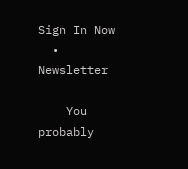Sign In Now
  • Newsletter

    You probably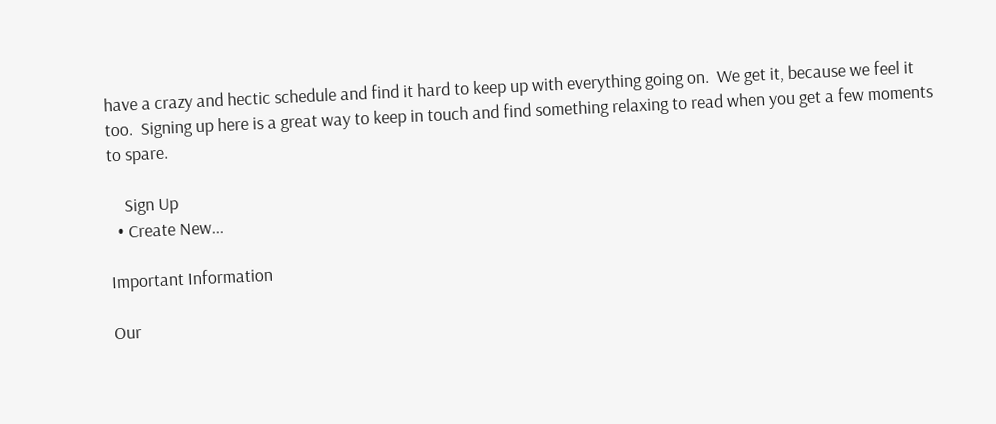have a crazy and hectic schedule and find it hard to keep up with everything going on.  We get it, because we feel it too.  Signing up here is a great way to keep in touch and find something relaxing to read when you get a few moments to spare.

    Sign Up
  • Create New...

Important Information

Our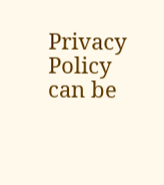Privacy Policy can be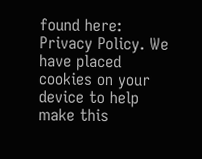found here: Privacy Policy. We have placed cookies on your device to help make this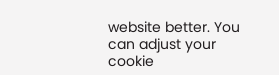website better. You can adjust your cookie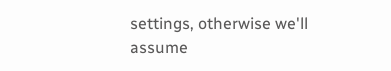settings, otherwise we'll assume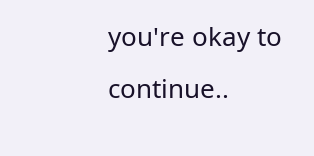you're okay to continue..